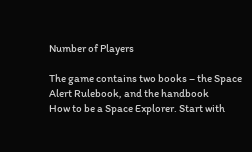Number of Players

The game contains two books – the Space Alert Rulebook, and the handbook
How to be a Space Explorer. Start with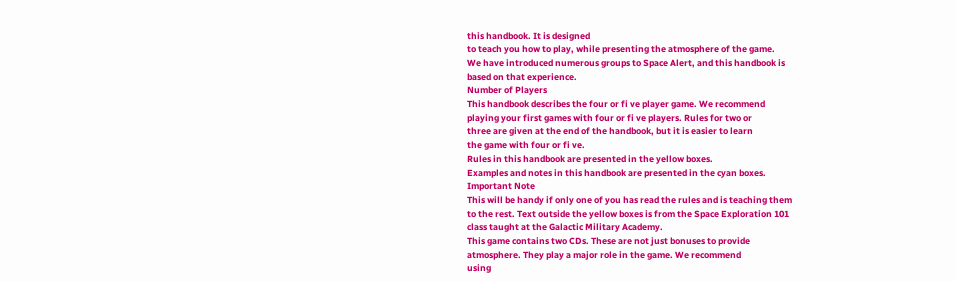this handbook. It is designed
to teach you how to play, while presenting the atmosphere of the game.
We have introduced numerous groups to Space Alert, and this handbook is
based on that experience.
Number of Players
This handbook describes the four or fi ve player game. We recommend
playing your first games with four or fi ve players. Rules for two or
three are given at the end of the handbook, but it is easier to learn
the game with four or fi ve.
Rules in this handbook are presented in the yellow boxes.
Examples and notes in this handbook are presented in the cyan boxes.
Important Note
This will be handy if only one of you has read the rules and is teaching them
to the rest. Text outside the yellow boxes is from the Space Exploration 101
class taught at the Galactic Military Academy.
This game contains two CDs. These are not just bonuses to provide
atmosphere. They play a major role in the game. We recommend
using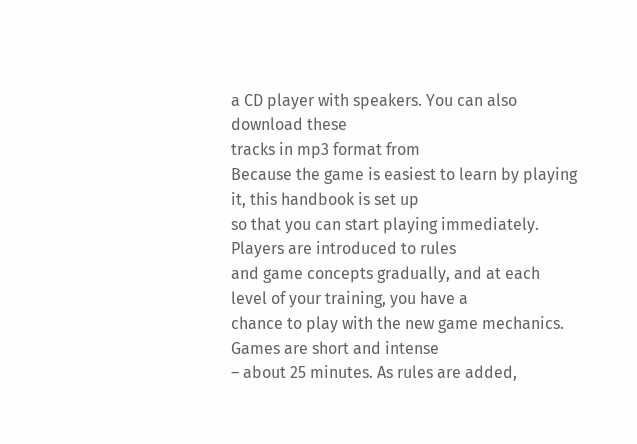a CD player with speakers. You can also download these
tracks in mp3 format from
Because the game is easiest to learn by playing it, this handbook is set up
so that you can start playing immediately. Players are introduced to rules
and game concepts gradually, and at each level of your training, you have a
chance to play with the new game mechanics. Games are short and intense
– about 25 minutes. As rules are added,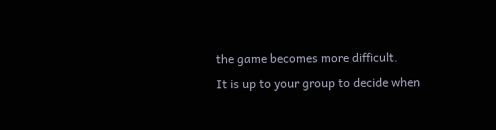the game becomes more difficult.
It is up to your group to decide when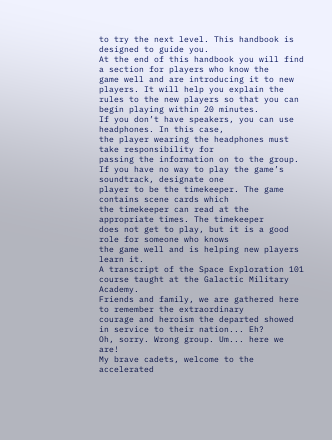to try the next level. This handbook is
designed to guide you.
At the end of this handbook you will find a section for players who know the
game well and are introducing it to new players. It will help you explain the
rules to the new players so that you can begin playing within 20 minutes.
If you don’t have speakers, you can use headphones. In this case,
the player wearing the headphones must take responsibility for
passing the information on to the group.
If you have no way to play the game’s soundtrack, designate one
player to be the timekeeper. The game contains scene cards which
the timekeeper can read at the appropriate times. The timekeeper
does not get to play, but it is a good role for someone who knows
the game well and is helping new players learn it.
A transcript of the Space Exploration 101 course taught at the Galactic Military Academy.
Friends and family, we are gathered here to remember the extraordinary
courage and heroism the departed showed in service to their nation... Eh?
Oh, sorry. Wrong group. Um... here we are!
My brave cadets, welcome to the accelerated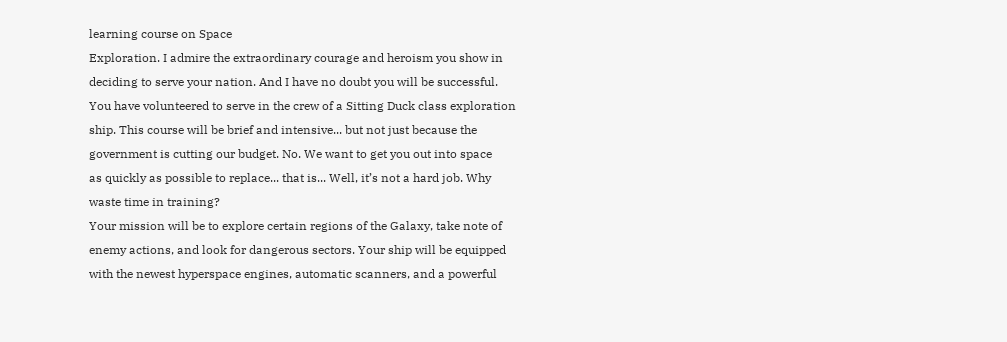learning course on Space
Exploration. I admire the extraordinary courage and heroism you show in
deciding to serve your nation. And I have no doubt you will be successful.
You have volunteered to serve in the crew of a Sitting Duck class exploration
ship. This course will be brief and intensive... but not just because the
government is cutting our budget. No. We want to get you out into space
as quickly as possible to replace... that is... Well, it’s not a hard job. Why
waste time in training?
Your mission will be to explore certain regions of the Galaxy, take note of
enemy actions, and look for dangerous sectors. Your ship will be equipped
with the newest hyperspace engines, automatic scanners, and a powerful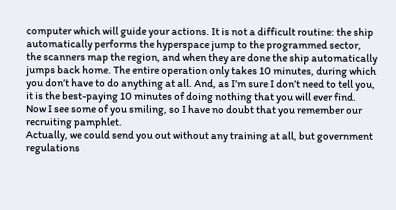computer which will guide your actions. It is not a difficult routine: the ship
automatically performs the hyperspace jump to the programmed sector,
the scanners map the region, and when they are done the ship automatically
jumps back home. The entire operation only takes 10 minutes, during which
you don’t have to do anything at all. And, as I’m sure I don’t need to tell you,
it is the best-paying 10 minutes of doing nothing that you will ever find.
Now I see some of you smiling, so I have no doubt that you remember our
recruiting pamphlet.
Actually, we could send you out without any training at all, but government
regulations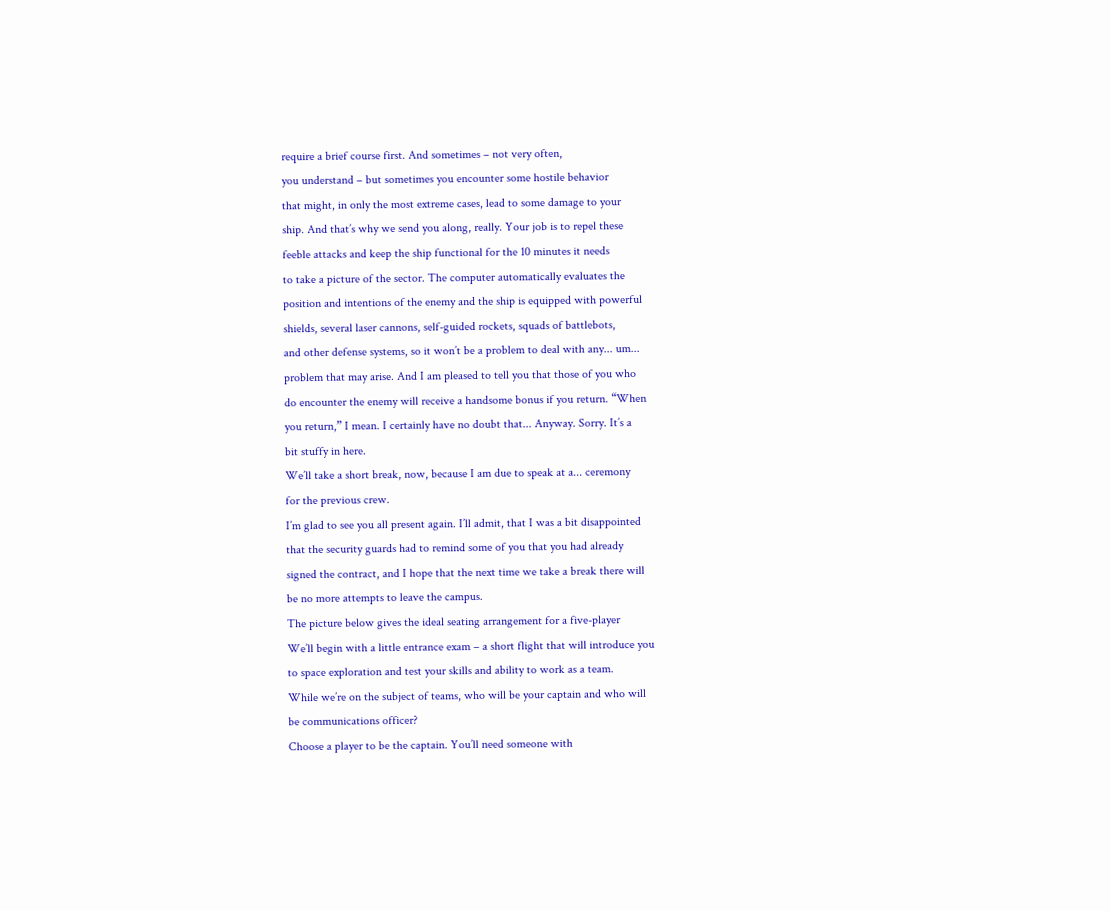require a brief course first. And sometimes – not very often,
you understand – but sometimes you encounter some hostile behavior
that might, in only the most extreme cases, lead to some damage to your
ship. And that’s why we send you along, really. Your job is to repel these
feeble attacks and keep the ship functional for the 10 minutes it needs
to take a picture of the sector. The computer automatically evaluates the
position and intentions of the enemy and the ship is equipped with powerful
shields, several laser cannons, self-guided rockets, squads of battlebots,
and other defense systems, so it won’t be a problem to deal with any... um...
problem that may arise. And I am pleased to tell you that those of you who
do encounter the enemy will receive a handsome bonus if you return. “When
you return,” I mean. I certainly have no doubt that... Anyway. Sorry. It’s a
bit stuffy in here.
We’ll take a short break, now, because I am due to speak at a... ceremony
for the previous crew.
I’m glad to see you all present again. I’ll admit, that I was a bit disappointed
that the security guards had to remind some of you that you had already
signed the contract, and I hope that the next time we take a break there will
be no more attempts to leave the campus.
The picture below gives the ideal seating arrangement for a five-player
We’ll begin with a little entrance exam – a short flight that will introduce you
to space exploration and test your skills and ability to work as a team.
While we’re on the subject of teams, who will be your captain and who will
be communications officer?
Choose a player to be the captain. You’ll need someone with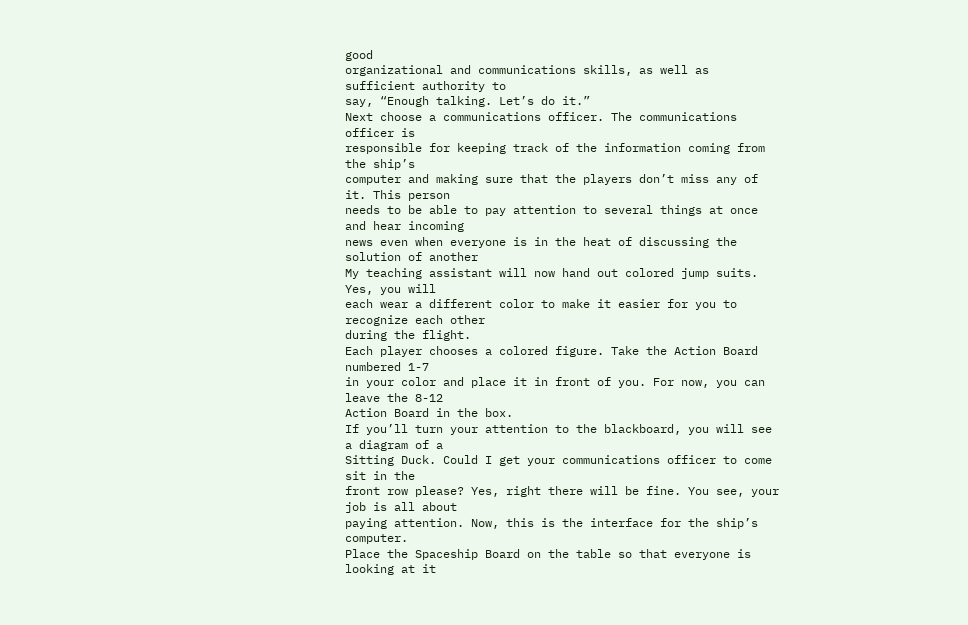good
organizational and communications skills, as well as sufficient authority to
say, “Enough talking. Let’s do it.”
Next choose a communications officer. The communications officer is
responsible for keeping track of the information coming from the ship’s
computer and making sure that the players don’t miss any of it. This person
needs to be able to pay attention to several things at once and hear incoming
news even when everyone is in the heat of discussing the solution of another
My teaching assistant will now hand out colored jump suits. Yes, you will
each wear a different color to make it easier for you to recognize each other
during the flight.
Each player chooses a colored figure. Take the Action Board numbered 1-7
in your color and place it in front of you. For now, you can leave the 8-12
Action Board in the box.
If you’ll turn your attention to the blackboard, you will see a diagram of a
Sitting Duck. Could I get your communications officer to come sit in the
front row please? Yes, right there will be fine. You see, your job is all about
paying attention. Now, this is the interface for the ship’s computer.
Place the Spaceship Board on the table so that everyone is looking at it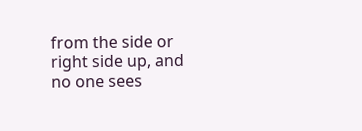from the side or right side up, and no one sees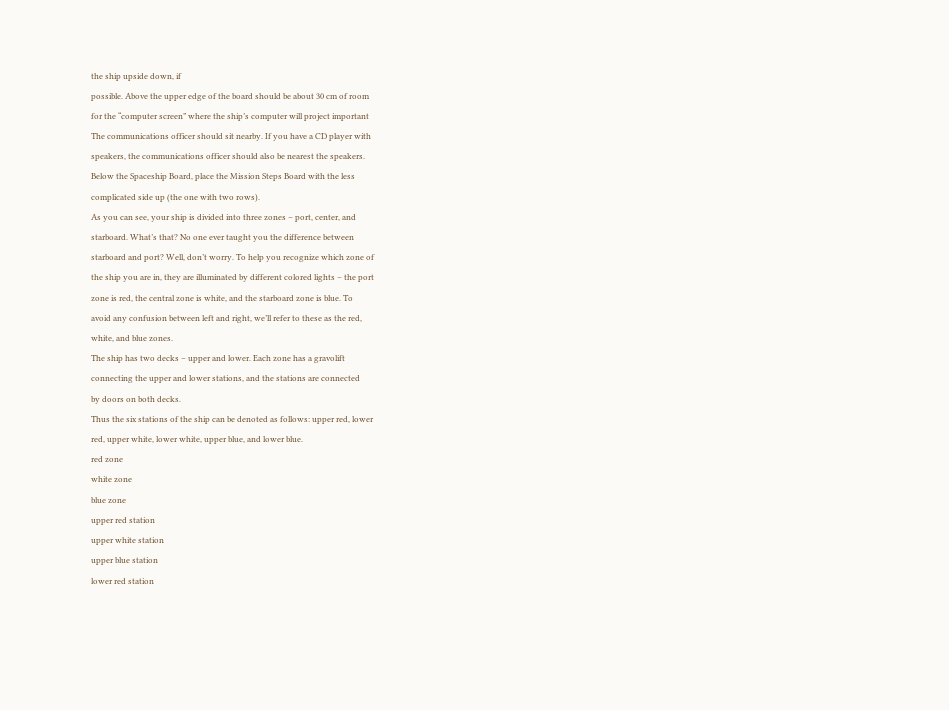the ship upside down, if
possible. Above the upper edge of the board should be about 30 cm of room
for the “computer screen” where the ship’s computer will project important
The communications officer should sit nearby. If you have a CD player with
speakers, the communications officer should also be nearest the speakers.
Below the Spaceship Board, place the Mission Steps Board with the less
complicated side up (the one with two rows).
As you can see, your ship is divided into three zones – port, center, and
starboard. What’s that? No one ever taught you the difference between
starboard and port? Well, don’t worry. To help you recognize which zone of
the ship you are in, they are illuminated by different colored lights – the port
zone is red, the central zone is white, and the starboard zone is blue. To
avoid any confusion between left and right, we’ll refer to these as the red,
white, and blue zones.
The ship has two decks – upper and lower. Each zone has a gravolift
connecting the upper and lower stations, and the stations are connected
by doors on both decks.
Thus the six stations of the ship can be denoted as follows: upper red, lower
red, upper white, lower white, upper blue, and lower blue.
red zone
white zone
blue zone
upper red station
upper white station
upper blue station
lower red station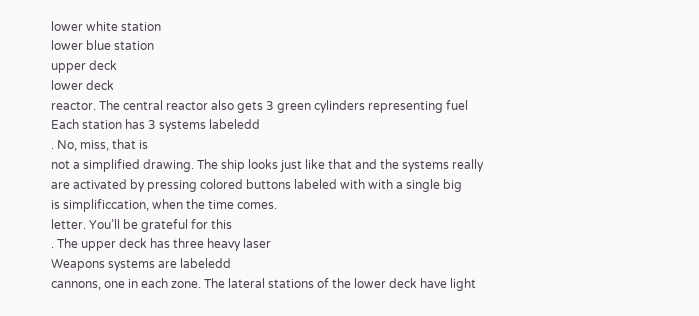lower white station
lower blue station
upper deck
lower deck
reactor. The central reactor also gets 3 green cylinders representing fuel
Each station has 3 systems labeledd
. No, miss, that is
not a simplified drawing. The ship looks just like that and the systems really
are activated by pressing colored buttons labeled with with a single big
is simplificcation, when the time comes.
letter. You’ll be grateful for this
. The upper deck has three heavy laser
Weapons systems are labeledd
cannons, one in each zone. The lateral stations of the lower deck have light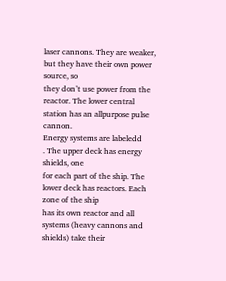laser cannons. They are weaker, but they have their own power source, so
they don’t use power from the reactor. The lower central station has an allpurpose pulse cannon.
Energy systems are labeledd
. The upper deck has energy shields, one
for each part of the ship. The lower deck has reactors. Each zone of the ship
has its own reactor and all systems (heavy cannons and shields) take their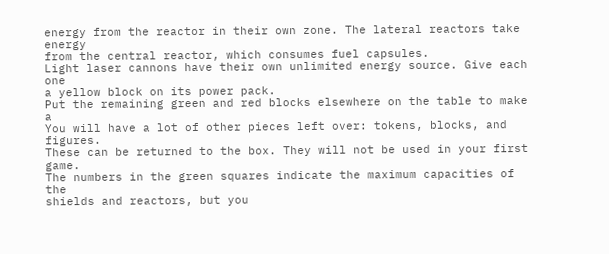energy from the reactor in their own zone. The lateral reactors take energy
from the central reactor, which consumes fuel capsules.
Light laser cannons have their own unlimited energy source. Give each one
a yellow block on its power pack.
Put the remaining green and red blocks elsewhere on the table to make a
You will have a lot of other pieces left over: tokens, blocks, and figures.
These can be returned to the box. They will not be used in your first game.
The numbers in the green squares indicate the maximum capacities of the
shields and reactors, but you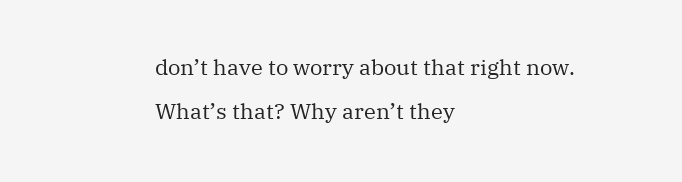don’t have to worry about that right now.
What’s that? Why aren’t they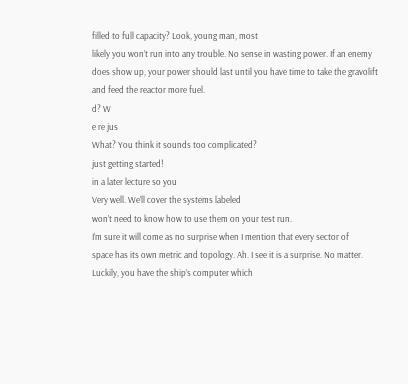filled to full capacity? Look, young man, most
likely you won’t run into any trouble. No sense in wasting power. If an enemy
does show up, your power should last until you have time to take the gravolift
and feed the reactor more fuel.
d? W
e re jus
What? You think it sounds too complicated?
just getting started!
in a later lecture so you
Very well. We’ll cover the systems labeled
won’t need to know how to use them on your test run.
I’m sure it will come as no surprise when I mention that every sector of
space has its own metric and topology. Ah. I see it is a surprise. No matter.
Luckily, you have the ship’s computer which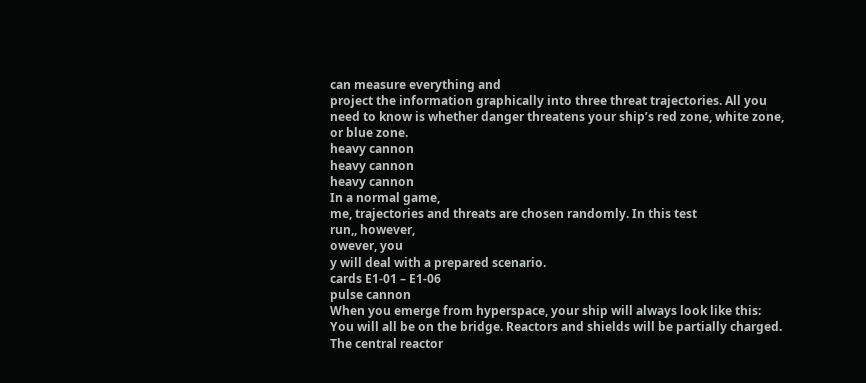can measure everything and
project the information graphically into three threat trajectories. All you
need to know is whether danger threatens your ship’s red zone, white zone,
or blue zone.
heavy cannon
heavy cannon
heavy cannon
In a normal game,
me, trajectories and threats are chosen randomly. In this test
run,, however,
owever, you
y will deal with a prepared scenario.
cards E1-01 – E1-06
pulse cannon
When you emerge from hyperspace, your ship will always look like this:
You will all be on the bridge. Reactors and shields will be partially charged.
The central reactor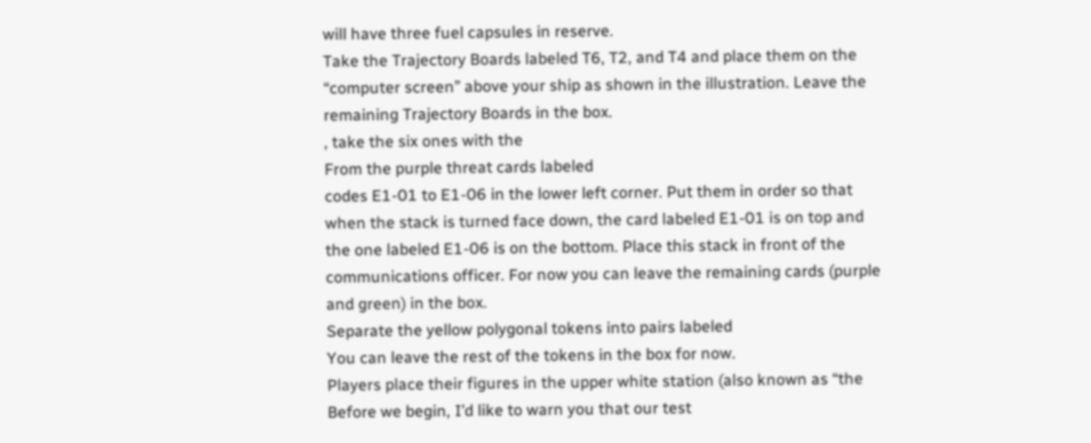will have three fuel capsules in reserve.
Take the Trajectory Boards labeled T6, T2, and T4 and place them on the
“computer screen” above your ship as shown in the illustration. Leave the
remaining Trajectory Boards in the box.
, take the six ones with the
From the purple threat cards labeled
codes E1-01 to E1-06 in the lower left corner. Put them in order so that
when the stack is turned face down, the card labeled E1-01 is on top and
the one labeled E1-06 is on the bottom. Place this stack in front of the
communications officer. For now you can leave the remaining cards (purple
and green) in the box.
Separate the yellow polygonal tokens into pairs labeled
You can leave the rest of the tokens in the box for now.
Players place their figures in the upper white station (also known as “the
Before we begin, I’d like to warn you that our test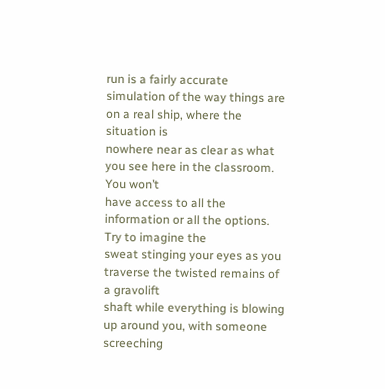run is a fairly accurate
simulation of the way things are on a real ship, where the situation is
nowhere near as clear as what you see here in the classroom. You won’t
have access to all the information or all the options. Try to imagine the
sweat stinging your eyes as you traverse the twisted remains of a gravolift
shaft while everything is blowing up around you, with someone screeching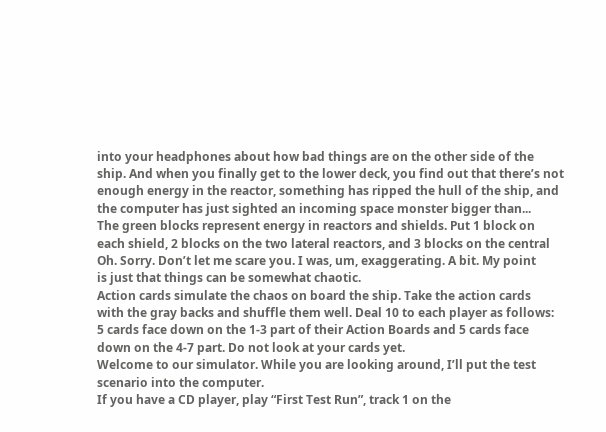into your headphones about how bad things are on the other side of the
ship. And when you finally get to the lower deck, you find out that there’s not
enough energy in the reactor, something has ripped the hull of the ship, and
the computer has just sighted an incoming space monster bigger than...
The green blocks represent energy in reactors and shields. Put 1 block on
each shield, 2 blocks on the two lateral reactors, and 3 blocks on the central
Oh. Sorry. Don’t let me scare you. I was, um, exaggerating. A bit. My point
is just that things can be somewhat chaotic.
Action cards simulate the chaos on board the ship. Take the action cards
with the gray backs and shuffle them well. Deal 10 to each player as follows:
5 cards face down on the 1-3 part of their Action Boards and 5 cards face
down on the 4-7 part. Do not look at your cards yet.
Welcome to our simulator. While you are looking around, I’ll put the test
scenario into the computer.
If you have a CD player, play “First Test Run”, track 1 on the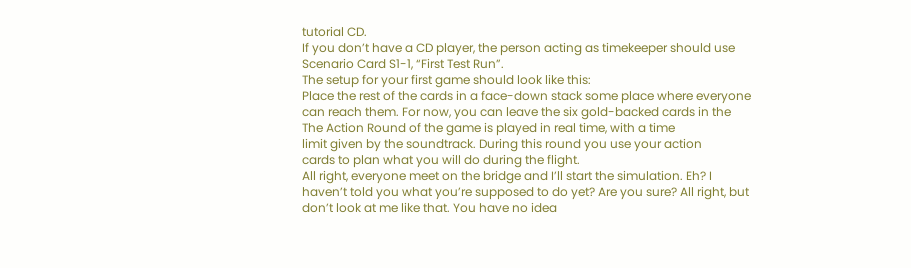tutorial CD.
If you don’t have a CD player, the person acting as timekeeper should use
Scenario Card S1-1, “First Test Run”.
The setup for your first game should look like this:
Place the rest of the cards in a face-down stack some place where everyone
can reach them. For now, you can leave the six gold-backed cards in the
The Action Round of the game is played in real time, with a time
limit given by the soundtrack. During this round you use your action
cards to plan what you will do during the flight.
All right, everyone meet on the bridge and I’ll start the simulation. Eh? I
haven’t told you what you’re supposed to do yet? Are you sure? All right, but
don’t look at me like that. You have no idea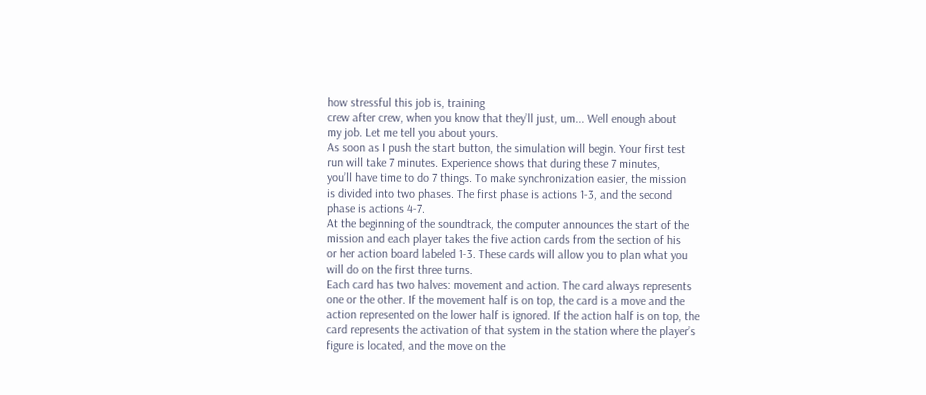how stressful this job is, training
crew after crew, when you know that they’ll just, um... Well enough about
my job. Let me tell you about yours.
As soon as I push the start button, the simulation will begin. Your first test
run will take 7 minutes. Experience shows that during these 7 minutes,
you’ll have time to do 7 things. To make synchronization easier, the mission
is divided into two phases. The first phase is actions 1-3, and the second
phase is actions 4-7.
At the beginning of the soundtrack, the computer announces the start of the
mission and each player takes the five action cards from the section of his
or her action board labeled 1-3. These cards will allow you to plan what you
will do on the first three turns.
Each card has two halves: movement and action. The card always represents
one or the other. If the movement half is on top, the card is a move and the
action represented on the lower half is ignored. If the action half is on top, the
card represents the activation of that system in the station where the player’s
figure is located, and the move on the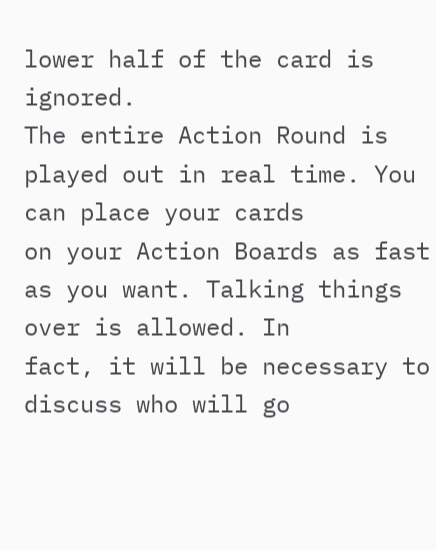lower half of the card is ignored.
The entire Action Round is played out in real time. You can place your cards
on your Action Boards as fast as you want. Talking things over is allowed. In
fact, it will be necessary to discuss who will go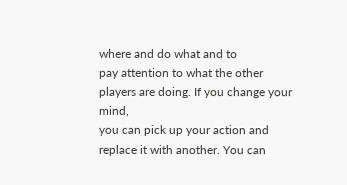where and do what and to
pay attention to what the other players are doing. If you change your mind,
you can pick up your action and replace it with another. You can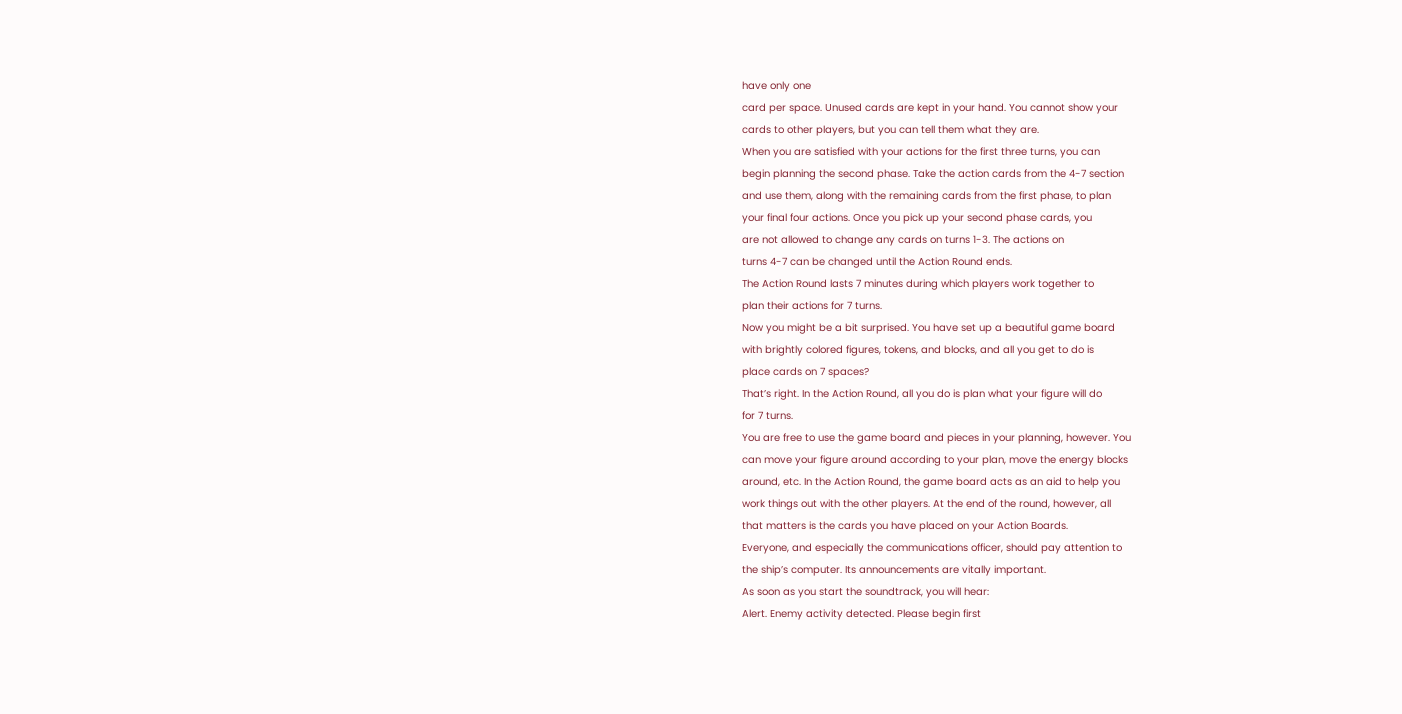have only one
card per space. Unused cards are kept in your hand. You cannot show your
cards to other players, but you can tell them what they are.
When you are satisfied with your actions for the first three turns, you can
begin planning the second phase. Take the action cards from the 4-7 section
and use them, along with the remaining cards from the first phase, to plan
your final four actions. Once you pick up your second phase cards, you
are not allowed to change any cards on turns 1-3. The actions on
turns 4-7 can be changed until the Action Round ends.
The Action Round lasts 7 minutes during which players work together to
plan their actions for 7 turns.
Now you might be a bit surprised. You have set up a beautiful game board
with brightly colored figures, tokens, and blocks, and all you get to do is
place cards on 7 spaces?
That’s right. In the Action Round, all you do is plan what your figure will do
for 7 turns.
You are free to use the game board and pieces in your planning, however. You
can move your figure around according to your plan, move the energy blocks
around, etc. In the Action Round, the game board acts as an aid to help you
work things out with the other players. At the end of the round, however, all
that matters is the cards you have placed on your Action Boards.
Everyone, and especially the communications officer, should pay attention to
the ship’s computer. Its announcements are vitally important.
As soon as you start the soundtrack, you will hear:
Alert. Enemy activity detected. Please begin first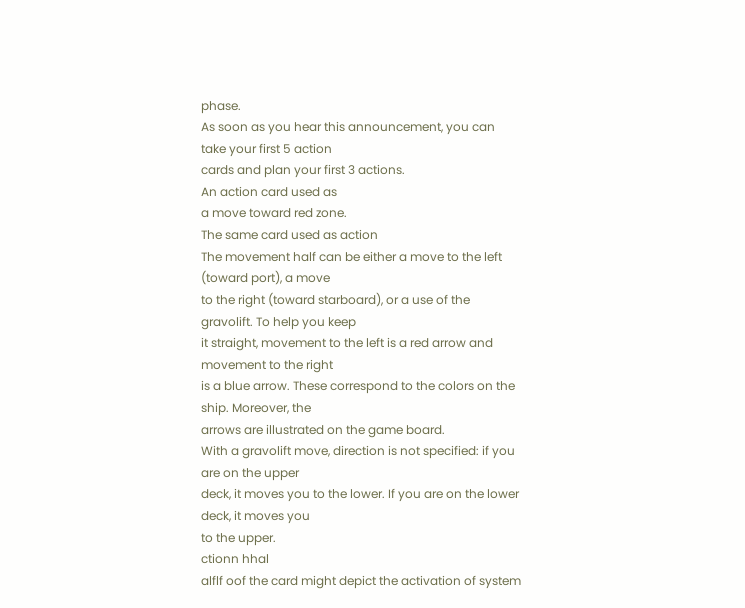phase.
As soon as you hear this announcement, you can take your first 5 action
cards and plan your first 3 actions.
An action card used as
a move toward red zone.
The same card used as action
The movement half can be either a move to the left (toward port), a move
to the right (toward starboard), or a use of the gravolift. To help you keep
it straight, movement to the left is a red arrow and movement to the right
is a blue arrow. These correspond to the colors on the ship. Moreover, the
arrows are illustrated on the game board.
With a gravolift move, direction is not specified: if you are on the upper
deck, it moves you to the lower. If you are on the lower deck, it moves you
to the upper.
ctionn hhal
alflf oof the card might depict the activation of system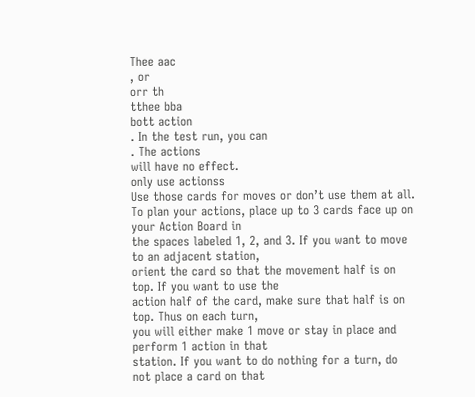Thee aac
, or
orr th
tthee bba
bott action
. In the test run, you can
. The actions
will have no effect.
only use actionss
Use those cards for moves or don’t use them at all.
To plan your actions, place up to 3 cards face up on your Action Board in
the spaces labeled 1, 2, and 3. If you want to move to an adjacent station,
orient the card so that the movement half is on top. If you want to use the
action half of the card, make sure that half is on top. Thus on each turn,
you will either make 1 move or stay in place and perform 1 action in that
station. If you want to do nothing for a turn, do not place a card on that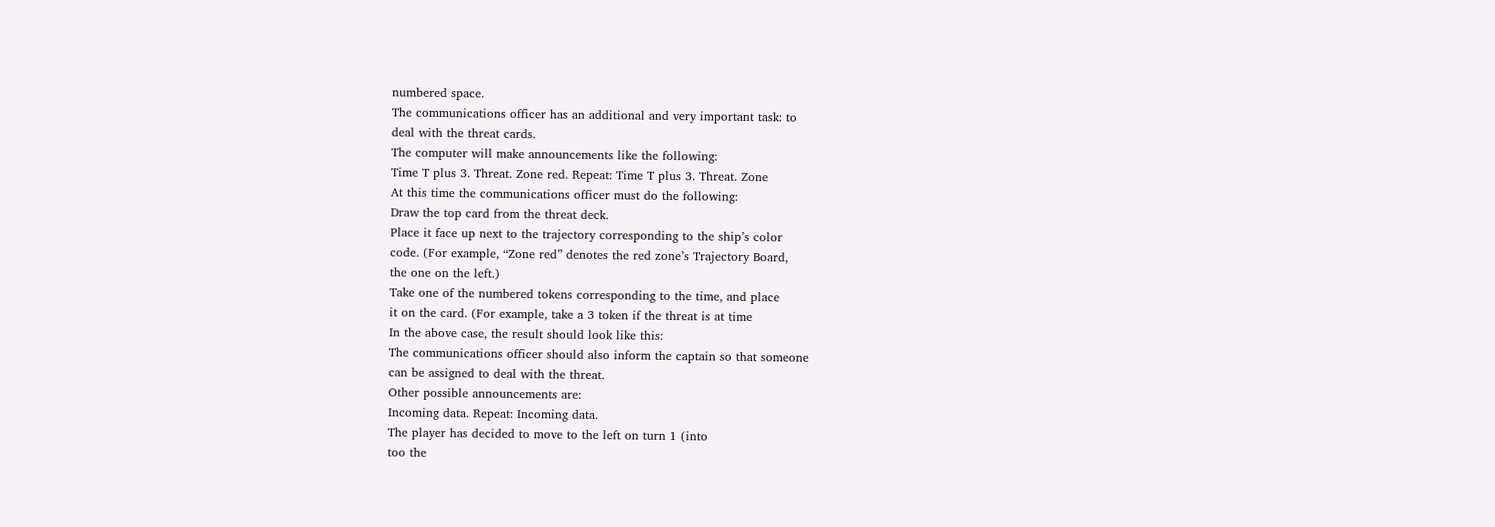numbered space.
The communications officer has an additional and very important task: to
deal with the threat cards.
The computer will make announcements like the following:
Time T plus 3. Threat. Zone red. Repeat: Time T plus 3. Threat. Zone
At this time the communications officer must do the following:
Draw the top card from the threat deck.
Place it face up next to the trajectory corresponding to the ship’s color
code. (For example, “Zone red” denotes the red zone’s Trajectory Board,
the one on the left.)
Take one of the numbered tokens corresponding to the time, and place
it on the card. (For example, take a 3 token if the threat is at time
In the above case, the result should look like this:
The communications officer should also inform the captain so that someone
can be assigned to deal with the threat.
Other possible announcements are:
Incoming data. Repeat: Incoming data.
The player has decided to move to the left on turn 1 (into
too the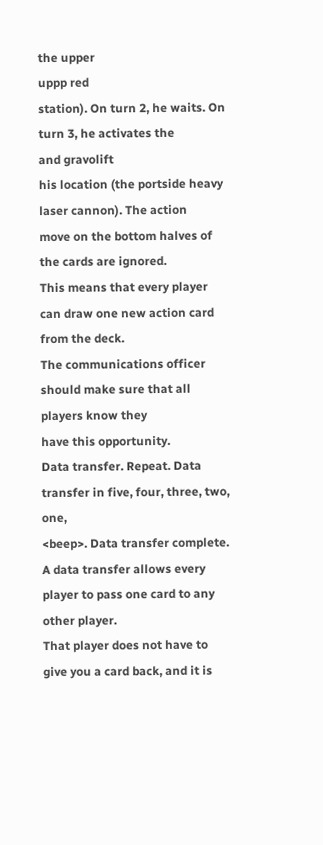the upper
uppp red
station). On turn 2, he waits. On turn 3, he activates the
and gravolift
his location (the portside heavy laser cannon). The action
move on the bottom halves of the cards are ignored.
This means that every player can draw one new action card from the deck.
The communications officer should make sure that all players know they
have this opportunity.
Data transfer. Repeat. Data transfer in five, four, three, two, one,
<beep>. Data transfer complete.
A data transfer allows every player to pass one card to any other player.
That player does not have to give you a card back, and it is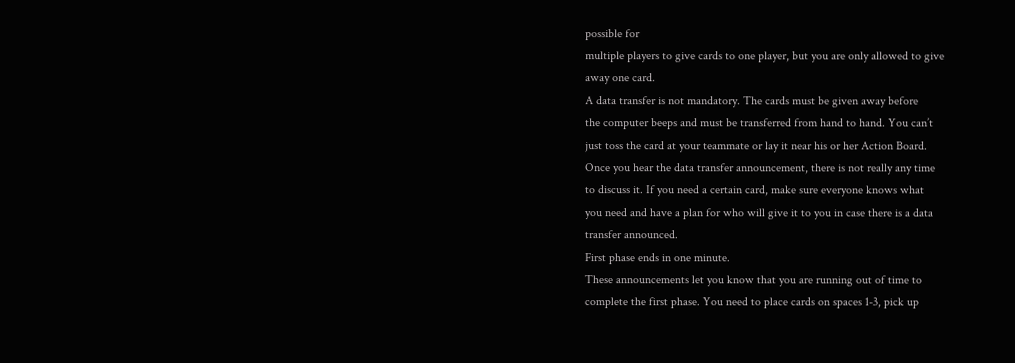possible for
multiple players to give cards to one player, but you are only allowed to give
away one card.
A data transfer is not mandatory. The cards must be given away before
the computer beeps and must be transferred from hand to hand. You can’t
just toss the card at your teammate or lay it near his or her Action Board.
Once you hear the data transfer announcement, there is not really any time
to discuss it. If you need a certain card, make sure everyone knows what
you need and have a plan for who will give it to you in case there is a data
transfer announced.
First phase ends in one minute.
These announcements let you know that you are running out of time to
complete the first phase. You need to place cards on spaces 1-3, pick up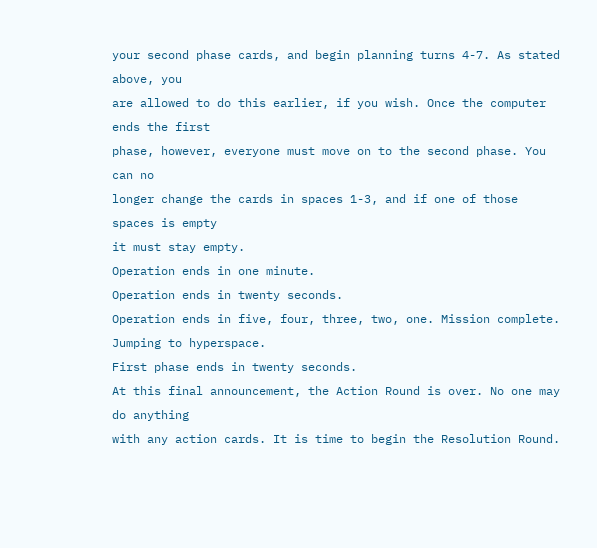your second phase cards, and begin planning turns 4-7. As stated above, you
are allowed to do this earlier, if you wish. Once the computer ends the first
phase, however, everyone must move on to the second phase. You can no
longer change the cards in spaces 1-3, and if one of those spaces is empty
it must stay empty.
Operation ends in one minute.
Operation ends in twenty seconds.
Operation ends in five, four, three, two, one. Mission complete.
Jumping to hyperspace.
First phase ends in twenty seconds.
At this final announcement, the Action Round is over. No one may do anything
with any action cards. It is time to begin the Resolution Round.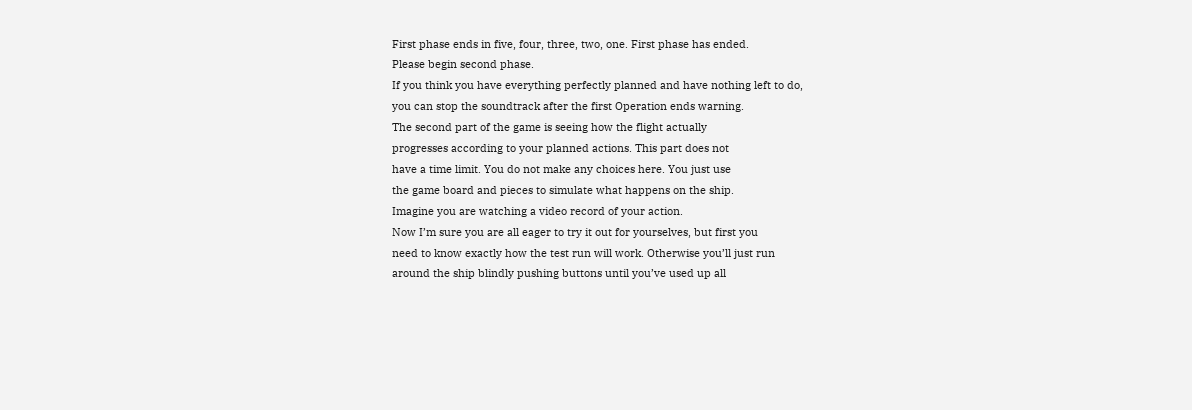First phase ends in five, four, three, two, one. First phase has ended.
Please begin second phase.
If you think you have everything perfectly planned and have nothing left to do,
you can stop the soundtrack after the first Operation ends warning.
The second part of the game is seeing how the flight actually
progresses according to your planned actions. This part does not
have a time limit. You do not make any choices here. You just use
the game board and pieces to simulate what happens on the ship.
Imagine you are watching a video record of your action.
Now I’m sure you are all eager to try it out for yourselves, but first you
need to know exactly how the test run will work. Otherwise you’ll just run
around the ship blindly pushing buttons until you’ve used up all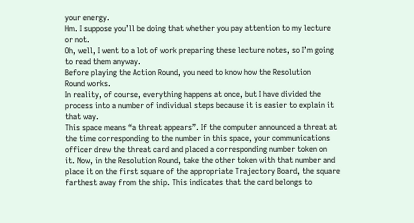your energy.
Hm. I suppose you’ll be doing that whether you pay attention to my lecture
or not.
Oh, well, I went to a lot of work preparing these lecture notes, so I’m going
to read them anyway.
Before playing the Action Round, you need to know how the Resolution
Round works.
In reality, of course, everything happens at once, but I have divided the
process into a number of individual steps because it is easier to explain it
that way.
This space means “a threat appears”. If the computer announced a threat at
the time corresponding to the number in this space, your communications
officer drew the threat card and placed a corresponding number token on
it. Now, in the Resolution Round, take the other token with that number and
place it on the first square of the appropriate Trajectory Board, the square
farthest away from the ship. This indicates that the card belongs to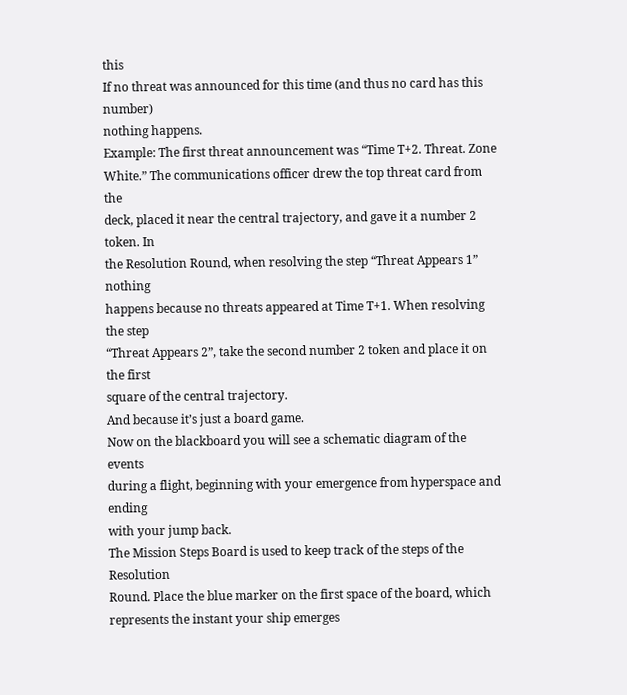this
If no threat was announced for this time (and thus no card has this number)
nothing happens.
Example: The first threat announcement was “Time T+2. Threat. Zone
White.” The communications officer drew the top threat card from the
deck, placed it near the central trajectory, and gave it a number 2 token. In
the Resolution Round, when resolving the step “Threat Appears 1” nothing
happens because no threats appeared at Time T+1. When resolving the step
“Threat Appears 2”, take the second number 2 token and place it on the first
square of the central trajectory.
And because it’s just a board game.
Now on the blackboard you will see a schematic diagram of the events
during a flight, beginning with your emergence from hyperspace and ending
with your jump back.
The Mission Steps Board is used to keep track of the steps of the Resolution
Round. Place the blue marker on the first space of the board, which
represents the instant your ship emerges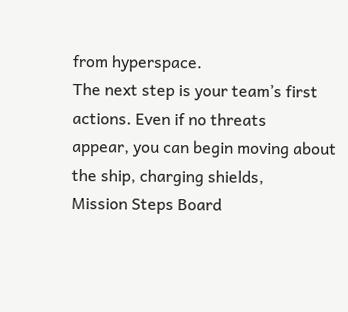from hyperspace.
The next step is your team’s first actions. Even if no threats
appear, you can begin moving about the ship, charging shields,
Mission Steps Board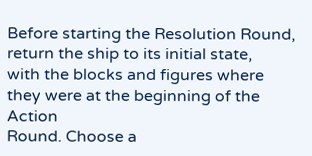Before starting the Resolution Round, return the ship to its initial state,
with the blocks and figures where they were at the beginning of the Action
Round. Choose a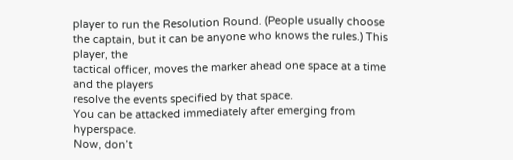player to run the Resolution Round. (People usually choose
the captain, but it can be anyone who knows the rules.) This player, the
tactical officer, moves the marker ahead one space at a time and the players
resolve the events specified by that space.
You can be attacked immediately after emerging from hyperspace.
Now, don’t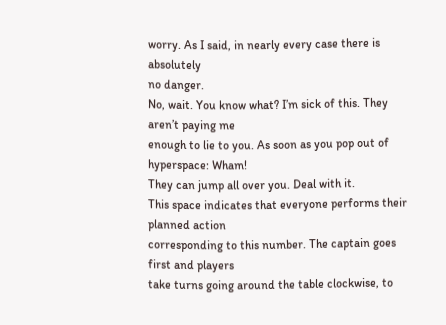worry. As I said, in nearly every case there is absolutely
no danger.
No, wait. You know what? I’m sick of this. They aren’t paying me
enough to lie to you. As soon as you pop out of hyperspace: Wham!
They can jump all over you. Deal with it.
This space indicates that everyone performs their planned action
corresponding to this number. The captain goes first and players
take turns going around the table clockwise, to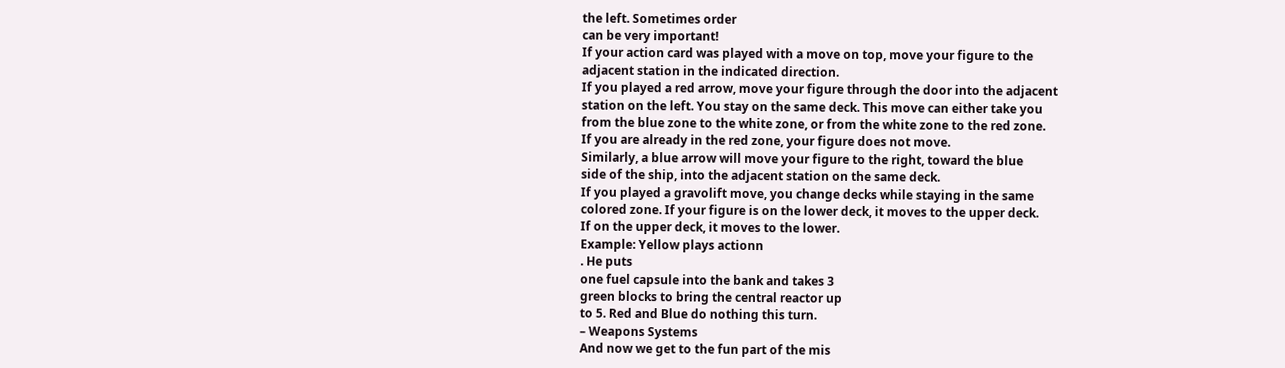the left. Sometimes order
can be very important!
If your action card was played with a move on top, move your figure to the
adjacent station in the indicated direction.
If you played a red arrow, move your figure through the door into the adjacent
station on the left. You stay on the same deck. This move can either take you
from the blue zone to the white zone, or from the white zone to the red zone.
If you are already in the red zone, your figure does not move.
Similarly, a blue arrow will move your figure to the right, toward the blue
side of the ship, into the adjacent station on the same deck.
If you played a gravolift move, you change decks while staying in the same
colored zone. If your figure is on the lower deck, it moves to the upper deck.
If on the upper deck, it moves to the lower.
Example: Yellow plays actionn
. He puts
one fuel capsule into the bank and takes 3
green blocks to bring the central reactor up
to 5. Red and Blue do nothing this turn.
– Weapons Systems
And now we get to the fun part of the mis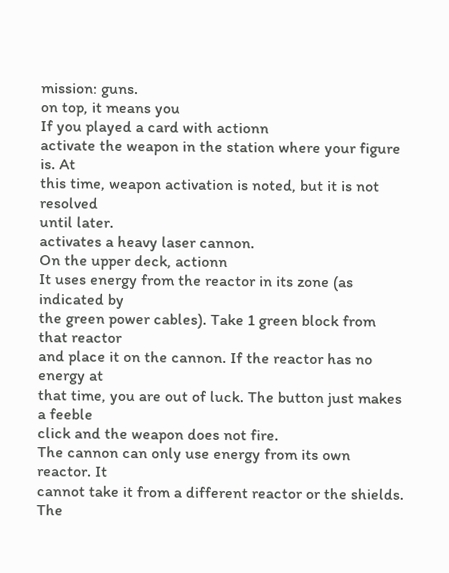mission: guns.
on top, it means you
If you played a card with actionn
activate the weapon in the station where your figure is. At
this time, weapon activation is noted, but it is not resolved
until later.
activates a heavy laser cannon.
On the upper deck, actionn
It uses energy from the reactor in its zone (as indicated by
the green power cables). Take 1 green block from that reactor
and place it on the cannon. If the reactor has no energy at
that time, you are out of luck. The button just makes a feeble
click and the weapon does not fire.
The cannon can only use energy from its own reactor. It
cannot take it from a different reactor or the shields.
The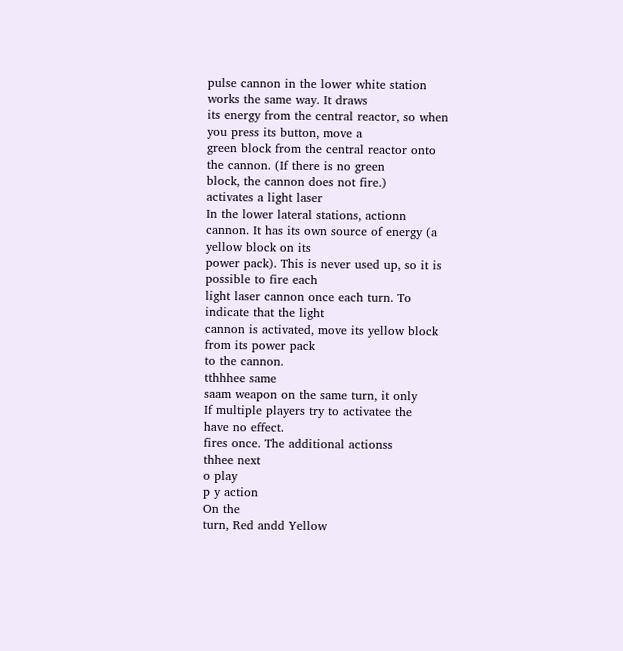pulse cannon in the lower white station works the same way. It draws
its energy from the central reactor, so when you press its button, move a
green block from the central reactor onto the cannon. (If there is no green
block, the cannon does not fire.)
activates a light laser
In the lower lateral stations, actionn
cannon. It has its own source of energy (a yellow block on its
power pack). This is never used up, so it is possible to fire each
light laser cannon once each turn. To indicate that the light
cannon is activated, move its yellow block from its power pack
to the cannon.
tthhhee same
saam weapon on the same turn, it only
If multiple players try to activatee the
have no effect.
fires once. The additional actionss
thhee next
o play
p y action
On the
turn, Red andd Yellow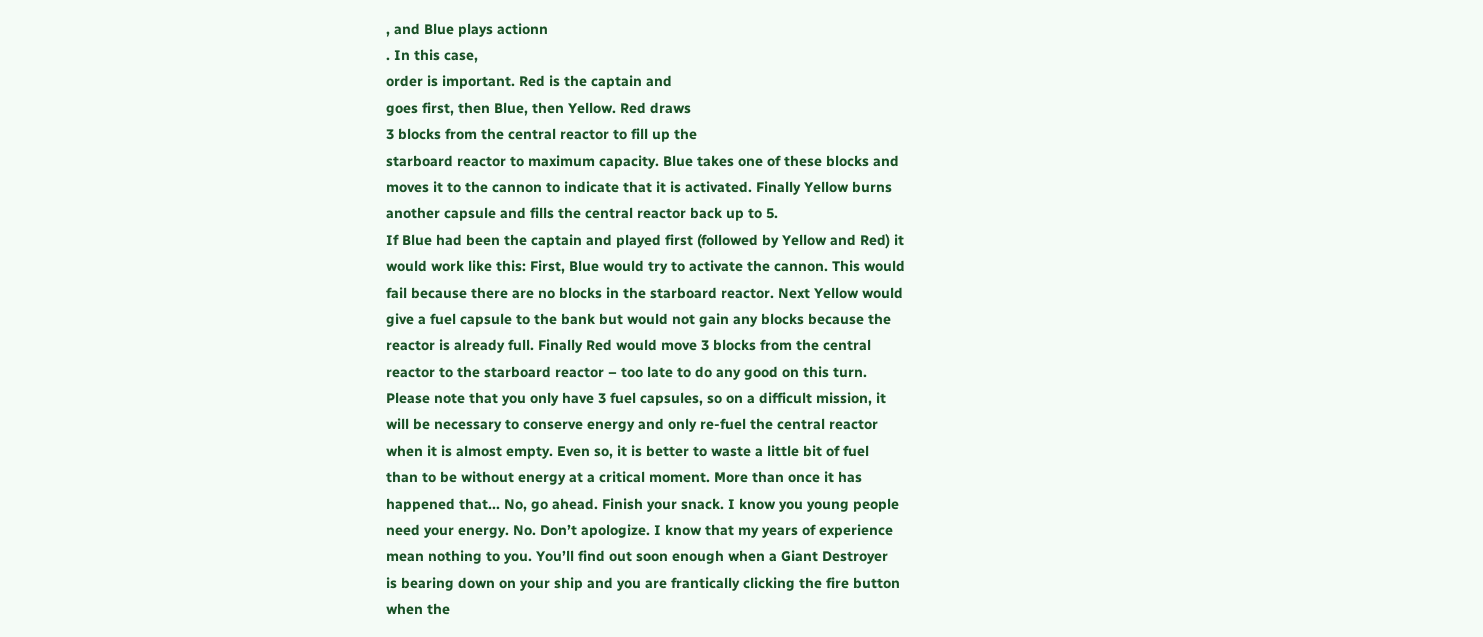, and Blue plays actionn
. In this case,
order is important. Red is the captain and
goes first, then Blue, then Yellow. Red draws
3 blocks from the central reactor to fill up the
starboard reactor to maximum capacity. Blue takes one of these blocks and
moves it to the cannon to indicate that it is activated. Finally Yellow burns
another capsule and fills the central reactor back up to 5.
If Blue had been the captain and played first (followed by Yellow and Red) it
would work like this: First, Blue would try to activate the cannon. This would
fail because there are no blocks in the starboard reactor. Next Yellow would
give a fuel capsule to the bank but would not gain any blocks because the
reactor is already full. Finally Red would move 3 blocks from the central
reactor to the starboard reactor – too late to do any good on this turn.
Please note that you only have 3 fuel capsules, so on a difficult mission, it
will be necessary to conserve energy and only re-fuel the central reactor
when it is almost empty. Even so, it is better to waste a little bit of fuel
than to be without energy at a critical moment. More than once it has
happened that... No, go ahead. Finish your snack. I know you young people
need your energy. No. Don’t apologize. I know that my years of experience
mean nothing to you. You’ll find out soon enough when a Giant Destroyer
is bearing down on your ship and you are frantically clicking the fire button
when the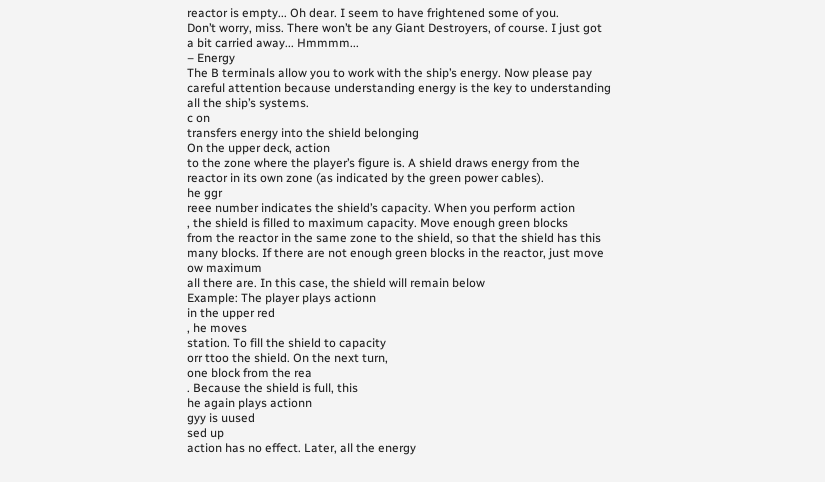reactor is empty... Oh dear. I seem to have frightened some of you.
Don’t worry, miss. There won’t be any Giant Destroyers, of course. I just got
a bit carried away... Hmmmm...
– Energy
The B terminals allow you to work with the ship’s energy. Now please pay
careful attention because understanding energy is the key to understanding
all the ship’s systems.
c on
transfers energy into the shield belonging
On the upper deck, action
to the zone where the player’s figure is. A shield draws energy from the
reactor in its own zone (as indicated by the green power cables).
he ggr
reee number indicates the shield’s capacity. When you perform action
, the shield is filled to maximum capacity. Move enough green blocks
from the reactor in the same zone to the shield, so that the shield has this
many blocks. If there are not enough green blocks in the reactor, just move
ow maximum
all there are. In this case, the shield will remain below
Example: The player plays actionn
in the upper red
, he moves
station. To fill the shield to capacity
orr ttoo the shield. On the next turn,
one block from the rea
. Because the shield is full, this
he again plays actionn
gyy is uused
sed up
action has no effect. Later, all the energy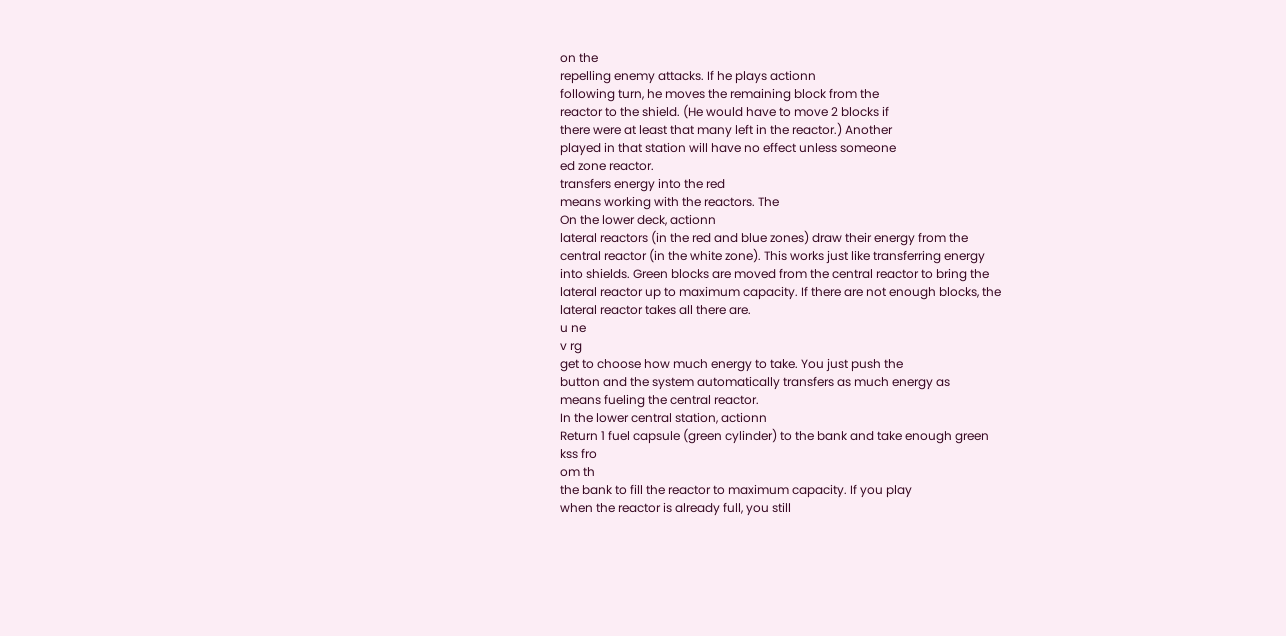on the
repelling enemy attacks. If he plays actionn
following turn, he moves the remaining block from the
reactor to the shield. (He would have to move 2 blocks if
there were at least that many left in the reactor.) Another
played in that station will have no effect unless someone
ed zone reactor.
transfers energy into the red
means working with the reactors. The
On the lower deck, actionn
lateral reactors (in the red and blue zones) draw their energy from the
central reactor (in the white zone). This works just like transferring energy
into shields. Green blocks are moved from the central reactor to bring the
lateral reactor up to maximum capacity. If there are not enough blocks, the
lateral reactor takes all there are.
u ne
v rg
get to choose how much energy to take. You just push the
button and the system automatically transfers as much energy as
means fueling the central reactor.
In the lower central station, actionn
Return 1 fuel capsule (green cylinder) to the bank and take enough green
kss fro
om th
the bank to fill the reactor to maximum capacity. If you play
when the reactor is already full, you still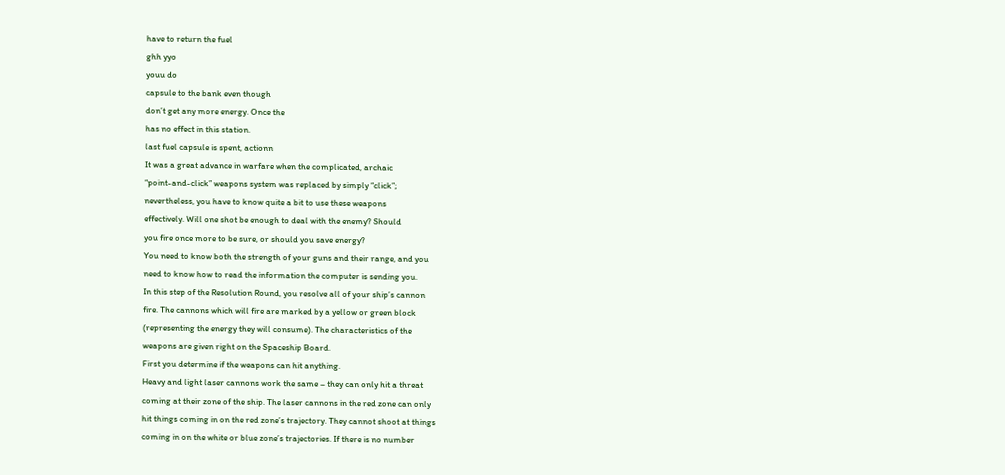have to return the fuel
ghh yyo
youu do
capsule to the bank even though
don’t get any more energy. Once the
has no effect in this station.
last fuel capsule is spent, actionn
It was a great advance in warfare when the complicated, archaic
“point-and-click” weapons system was replaced by simply “click”;
nevertheless, you have to know quite a bit to use these weapons
effectively. Will one shot be enough to deal with the enemy? Should
you fire once more to be sure, or should you save energy?
You need to know both the strength of your guns and their range, and you
need to know how to read the information the computer is sending you.
In this step of the Resolution Round, you resolve all of your ship’s cannon
fire. The cannons which will fire are marked by a yellow or green block
(representing the energy they will consume). The characteristics of the
weapons are given right on the Spaceship Board.
First you determine if the weapons can hit anything.
Heavy and light laser cannons work the same – they can only hit a threat
coming at their zone of the ship. The laser cannons in the red zone can only
hit things coming in on the red zone’s trajectory. They cannot shoot at things
coming in on the white or blue zone’s trajectories. If there is no number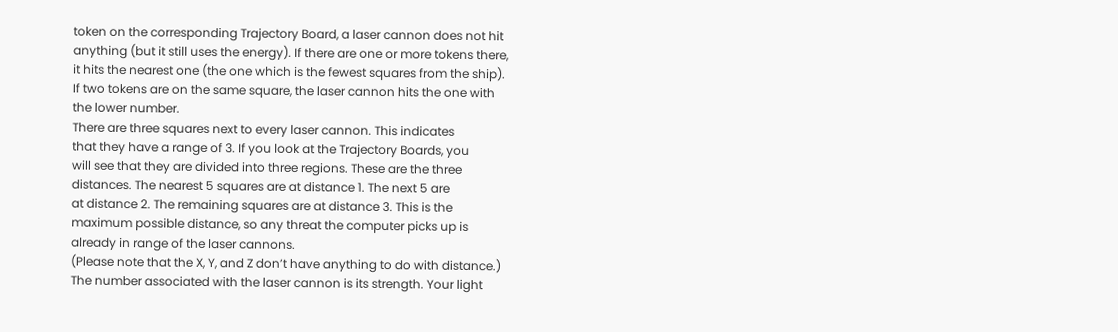token on the corresponding Trajectory Board, a laser cannon does not hit
anything (but it still uses the energy). If there are one or more tokens there,
it hits the nearest one (the one which is the fewest squares from the ship).
If two tokens are on the same square, the laser cannon hits the one with
the lower number.
There are three squares next to every laser cannon. This indicates
that they have a range of 3. If you look at the Trajectory Boards, you
will see that they are divided into three regions. These are the three
distances. The nearest 5 squares are at distance 1. The next 5 are
at distance 2. The remaining squares are at distance 3. This is the
maximum possible distance, so any threat the computer picks up is
already in range of the laser cannons.
(Please note that the X, Y, and Z don’t have anything to do with distance.)
The number associated with the laser cannon is its strength. Your light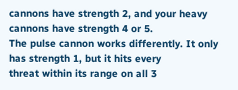cannons have strength 2, and your heavy cannons have strength 4 or 5.
The pulse cannon works differently. It only has strength 1, but it hits every
threat within its range on all 3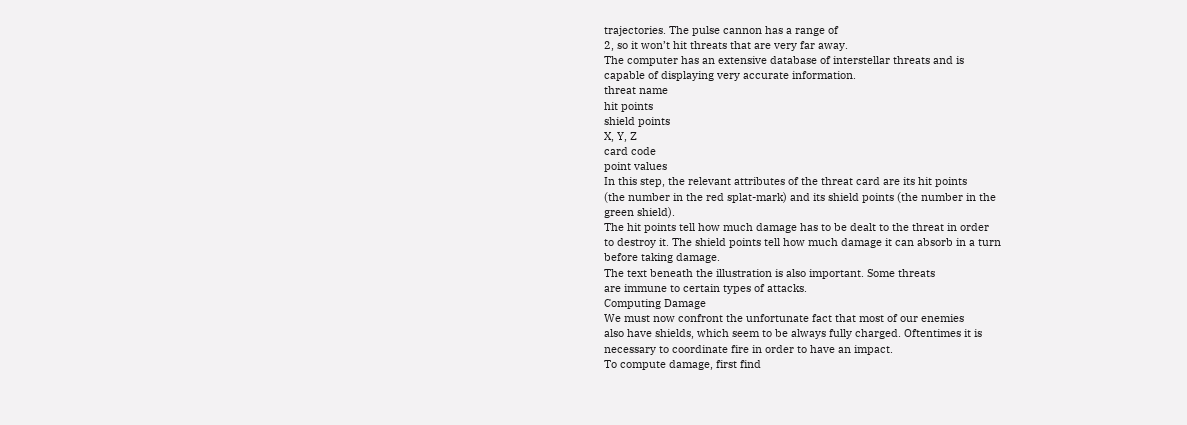trajectories. The pulse cannon has a range of
2, so it won’t hit threats that are very far away.
The computer has an extensive database of interstellar threats and is
capable of displaying very accurate information.
threat name
hit points
shield points
X, Y, Z
card code
point values
In this step, the relevant attributes of the threat card are its hit points
(the number in the red splat-mark) and its shield points (the number in the
green shield).
The hit points tell how much damage has to be dealt to the threat in order
to destroy it. The shield points tell how much damage it can absorb in a turn
before taking damage.
The text beneath the illustration is also important. Some threats
are immune to certain types of attacks.
Computing Damage
We must now confront the unfortunate fact that most of our enemies
also have shields, which seem to be always fully charged. Oftentimes it is
necessary to coordinate fire in order to have an impact.
To compute damage, first find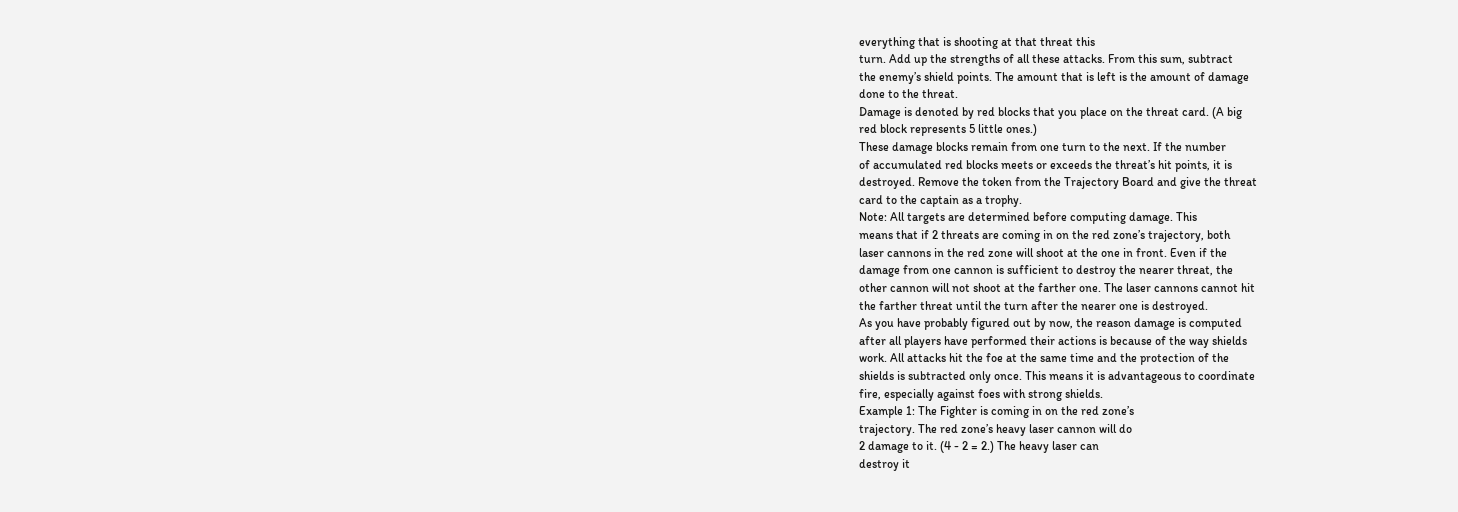everything that is shooting at that threat this
turn. Add up the strengths of all these attacks. From this sum, subtract
the enemy’s shield points. The amount that is left is the amount of damage
done to the threat.
Damage is denoted by red blocks that you place on the threat card. (A big
red block represents 5 little ones.)
These damage blocks remain from one turn to the next. If the number
of accumulated red blocks meets or exceeds the threat’s hit points, it is
destroyed. Remove the token from the Trajectory Board and give the threat
card to the captain as a trophy.
Note: All targets are determined before computing damage. This
means that if 2 threats are coming in on the red zone’s trajectory, both
laser cannons in the red zone will shoot at the one in front. Even if the
damage from one cannon is sufficient to destroy the nearer threat, the
other cannon will not shoot at the farther one. The laser cannons cannot hit
the farther threat until the turn after the nearer one is destroyed.
As you have probably figured out by now, the reason damage is computed
after all players have performed their actions is because of the way shields
work. All attacks hit the foe at the same time and the protection of the
shields is subtracted only once. This means it is advantageous to coordinate
fire, especially against foes with strong shields.
Example 1: The Fighter is coming in on the red zone’s
trajectory. The red zone’s heavy laser cannon will do
2 damage to it. (4 - 2 = 2.) The heavy laser can
destroy it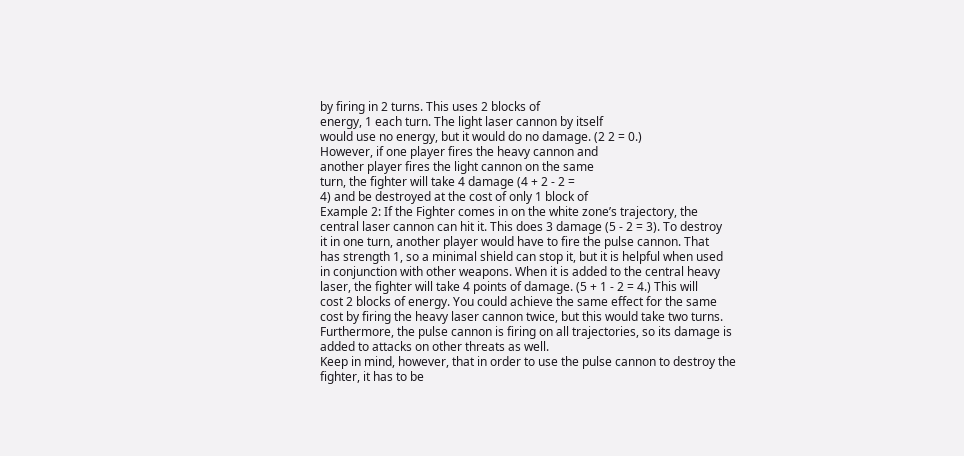by firing in 2 turns. This uses 2 blocks of
energy, 1 each turn. The light laser cannon by itself
would use no energy, but it would do no damage. (2 2 = 0.)
However, if one player fires the heavy cannon and
another player fires the light cannon on the same
turn, the fighter will take 4 damage (4 + 2 - 2 =
4) and be destroyed at the cost of only 1 block of
Example 2: If the Fighter comes in on the white zone’s trajectory, the
central laser cannon can hit it. This does 3 damage (5 - 2 = 3). To destroy
it in one turn, another player would have to fire the pulse cannon. That
has strength 1, so a minimal shield can stop it, but it is helpful when used
in conjunction with other weapons. When it is added to the central heavy
laser, the fighter will take 4 points of damage. (5 + 1 - 2 = 4.) This will
cost 2 blocks of energy. You could achieve the same effect for the same
cost by firing the heavy laser cannon twice, but this would take two turns.
Furthermore, the pulse cannon is firing on all trajectories, so its damage is
added to attacks on other threats as well.
Keep in mind, however, that in order to use the pulse cannon to destroy the
fighter, it has to be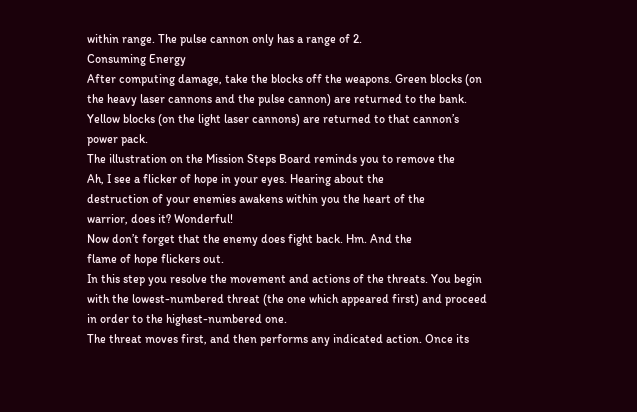within range. The pulse cannon only has a range of 2.
Consuming Energy
After computing damage, take the blocks off the weapons. Green blocks (on
the heavy laser cannons and the pulse cannon) are returned to the bank.
Yellow blocks (on the light laser cannons) are returned to that cannon’s
power pack.
The illustration on the Mission Steps Board reminds you to remove the
Ah, I see a flicker of hope in your eyes. Hearing about the
destruction of your enemies awakens within you the heart of the
warrior, does it? Wonderful!
Now don’t forget that the enemy does fight back. Hm. And the
flame of hope flickers out.
In this step you resolve the movement and actions of the threats. You begin
with the lowest-numbered threat (the one which appeared first) and proceed
in order to the highest-numbered one.
The threat moves first, and then performs any indicated action. Once its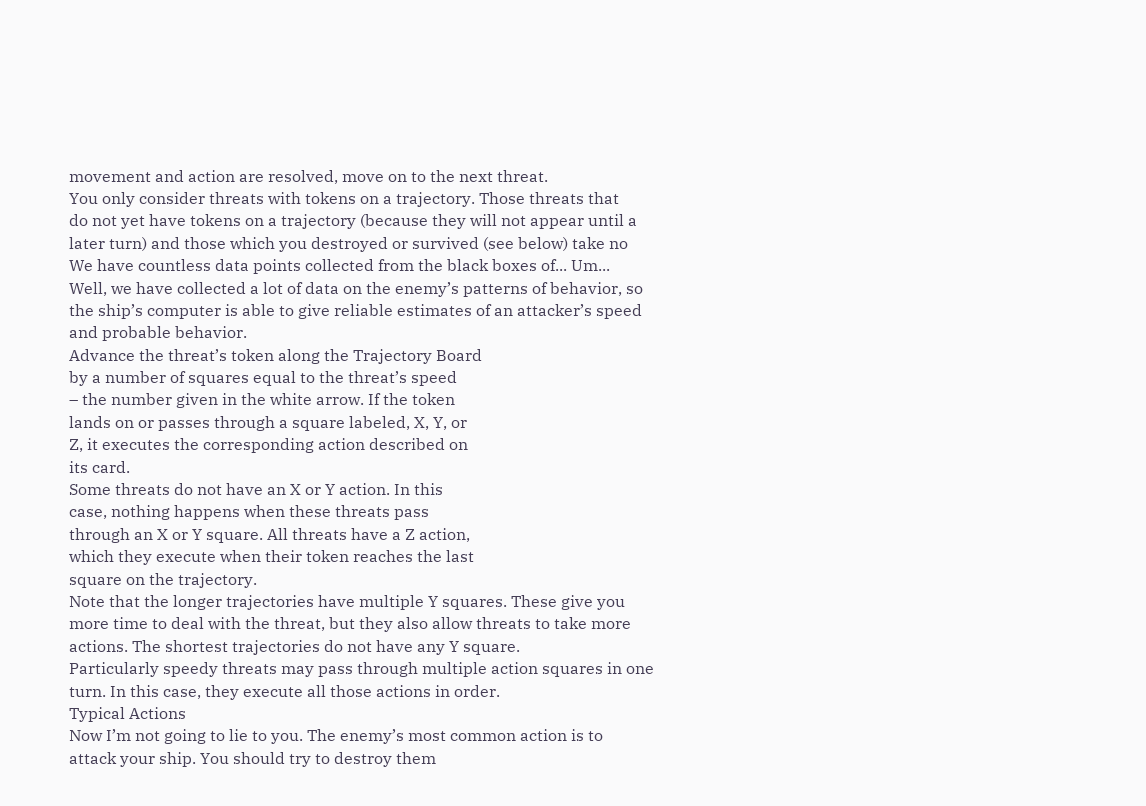movement and action are resolved, move on to the next threat.
You only consider threats with tokens on a trajectory. Those threats that
do not yet have tokens on a trajectory (because they will not appear until a
later turn) and those which you destroyed or survived (see below) take no
We have countless data points collected from the black boxes of... Um...
Well, we have collected a lot of data on the enemy’s patterns of behavior, so
the ship’s computer is able to give reliable estimates of an attacker’s speed
and probable behavior.
Advance the threat’s token along the Trajectory Board
by a number of squares equal to the threat’s speed
– the number given in the white arrow. If the token
lands on or passes through a square labeled, X, Y, or
Z, it executes the corresponding action described on
its card.
Some threats do not have an X or Y action. In this
case, nothing happens when these threats pass
through an X or Y square. All threats have a Z action,
which they execute when their token reaches the last
square on the trajectory.
Note that the longer trajectories have multiple Y squares. These give you
more time to deal with the threat, but they also allow threats to take more
actions. The shortest trajectories do not have any Y square.
Particularly speedy threats may pass through multiple action squares in one
turn. In this case, they execute all those actions in order.
Typical Actions
Now I’m not going to lie to you. The enemy’s most common action is to
attack your ship. You should try to destroy them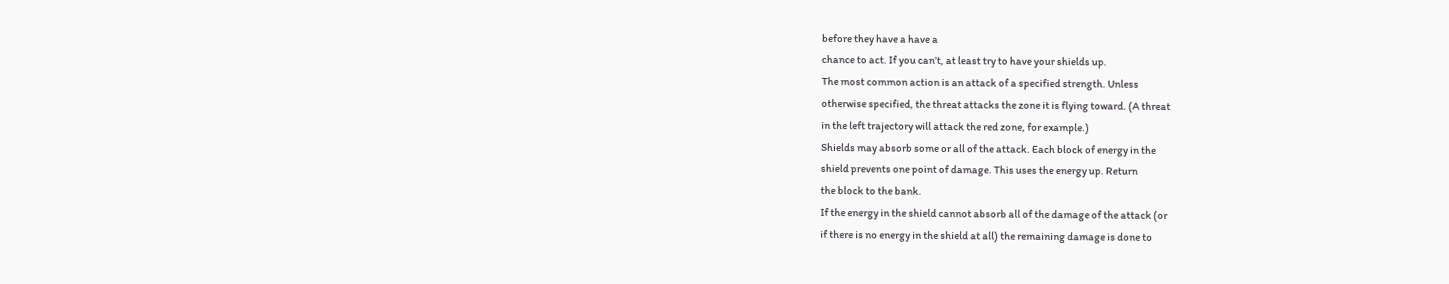before they have a have a
chance to act. If you can’t, at least try to have your shields up.
The most common action is an attack of a specified strength. Unless
otherwise specified, the threat attacks the zone it is flying toward. (A threat
in the left trajectory will attack the red zone, for example.)
Shields may absorb some or all of the attack. Each block of energy in the
shield prevents one point of damage. This uses the energy up. Return
the block to the bank.
If the energy in the shield cannot absorb all of the damage of the attack (or
if there is no energy in the shield at all) the remaining damage is done to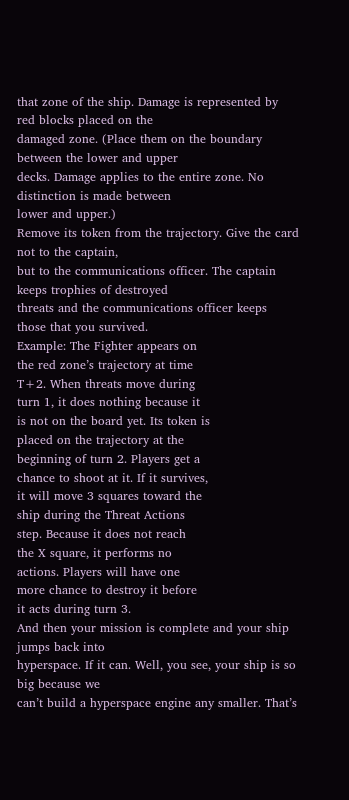that zone of the ship. Damage is represented by red blocks placed on the
damaged zone. (Place them on the boundary between the lower and upper
decks. Damage applies to the entire zone. No distinction is made between
lower and upper.)
Remove its token from the trajectory. Give the card not to the captain,
but to the communications officer. The captain keeps trophies of destroyed
threats and the communications officer keeps those that you survived.
Example: The Fighter appears on
the red zone’s trajectory at time
T+2. When threats move during
turn 1, it does nothing because it
is not on the board yet. Its token is
placed on the trajectory at the
beginning of turn 2. Players get a
chance to shoot at it. If it survives,
it will move 3 squares toward the
ship during the Threat Actions
step. Because it does not reach
the X square, it performs no
actions. Players will have one
more chance to destroy it before
it acts during turn 3.
And then your mission is complete and your ship jumps back into
hyperspace. If it can. Well, you see, your ship is so big because we
can’t build a hyperspace engine any smaller. That’s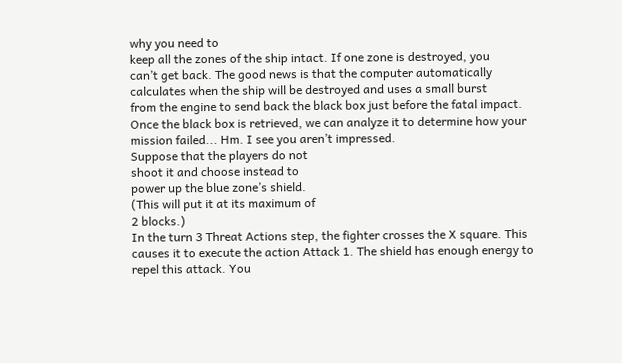why you need to
keep all the zones of the ship intact. If one zone is destroyed, you
can’t get back. The good news is that the computer automatically
calculates when the ship will be destroyed and uses a small burst
from the engine to send back the black box just before the fatal impact.
Once the black box is retrieved, we can analyze it to determine how your
mission failed... Hm. I see you aren’t impressed.
Suppose that the players do not
shoot it and choose instead to
power up the blue zone’s shield.
(This will put it at its maximum of
2 blocks.)
In the turn 3 Threat Actions step, the fighter crosses the X square. This
causes it to execute the action Attack 1. The shield has enough energy to
repel this attack. You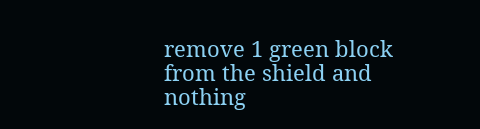remove 1 green block from the shield and nothing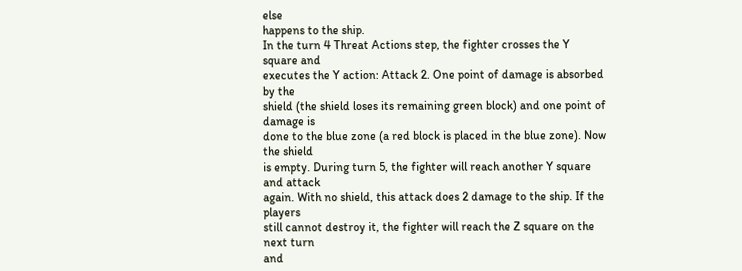else
happens to the ship.
In the turn 4 Threat Actions step, the fighter crosses the Y square and
executes the Y action: Attack 2. One point of damage is absorbed by the
shield (the shield loses its remaining green block) and one point of damage is
done to the blue zone (a red block is placed in the blue zone). Now the shield
is empty. During turn 5, the fighter will reach another Y square and attack
again. With no shield, this attack does 2 damage to the ship. If the players
still cannot destroy it, the fighter will reach the Z square on the next turn
and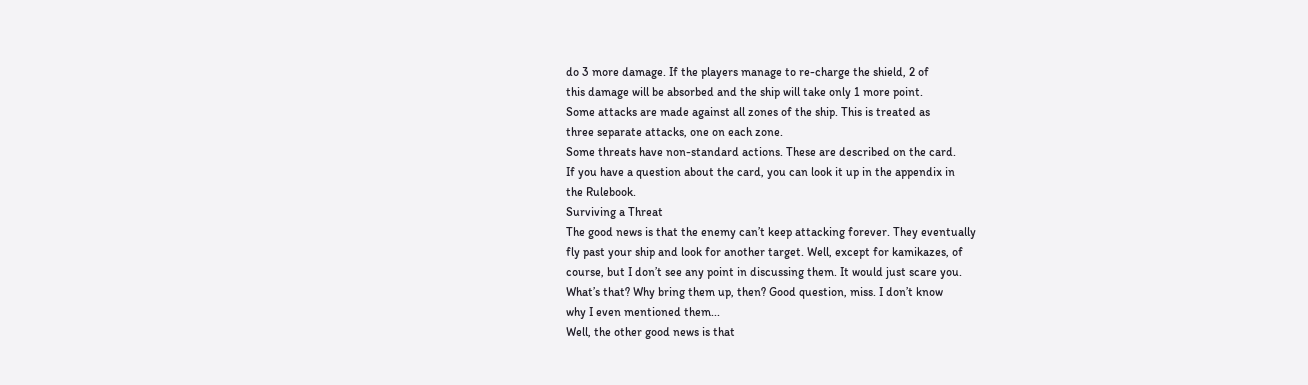do 3 more damage. If the players manage to re-charge the shield, 2 of
this damage will be absorbed and the ship will take only 1 more point.
Some attacks are made against all zones of the ship. This is treated as
three separate attacks, one on each zone.
Some threats have non-standard actions. These are described on the card.
If you have a question about the card, you can look it up in the appendix in
the Rulebook.
Surviving a Threat
The good news is that the enemy can’t keep attacking forever. They eventually
fly past your ship and look for another target. Well, except for kamikazes, of
course, but I don’t see any point in discussing them. It would just scare you.
What’s that? Why bring them up, then? Good question, miss. I don’t know
why I even mentioned them...
Well, the other good news is that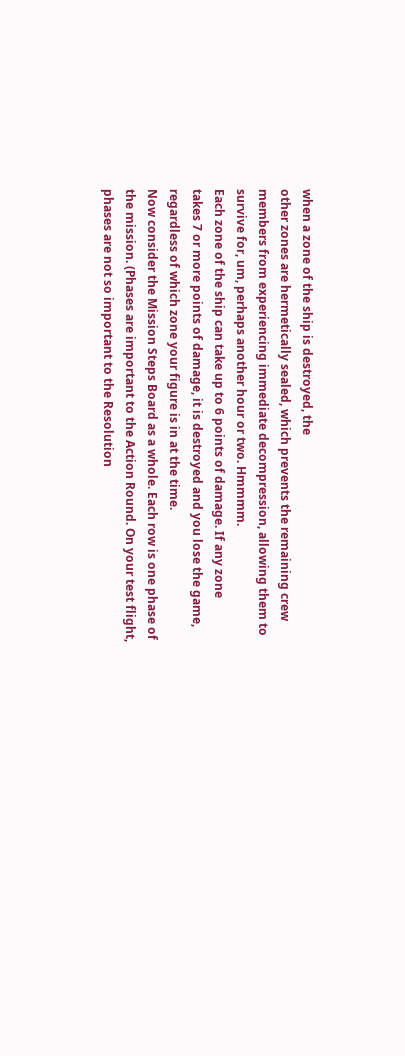when a zone of the ship is destroyed, the
other zones are hermetically sealed, which prevents the remaining crew
members from experiencing immediate decompression, allowing them to
survive for, um, perhaps another hour or two. Hmmmm.
Each zone of the ship can take up to 6 points of damage. If any zone
takes 7 or more points of damage, it is destroyed and you lose the game,
regardless of which zone your figure is in at the time.
Now consider the Mission Steps Board as a whole. Each row is one phase of
the mission. (Phases are important to the Action Round. On your test flight,
phases are not so important to the Resolution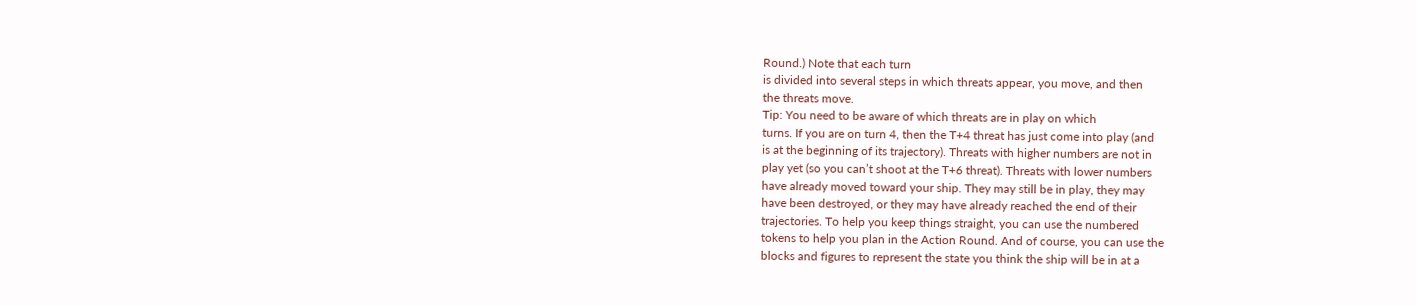Round.) Note that each turn
is divided into several steps in which threats appear, you move, and then
the threats move.
Tip: You need to be aware of which threats are in play on which
turns. If you are on turn 4, then the T+4 threat has just come into play (and
is at the beginning of its trajectory). Threats with higher numbers are not in
play yet (so you can’t shoot at the T+6 threat). Threats with lower numbers
have already moved toward your ship. They may still be in play, they may
have been destroyed, or they may have already reached the end of their
trajectories. To help you keep things straight, you can use the numbered
tokens to help you plan in the Action Round. And of course, you can use the
blocks and figures to represent the state you think the ship will be in at a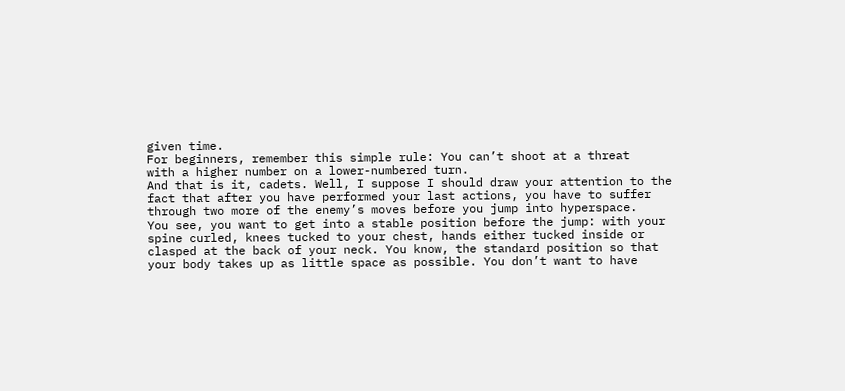given time.
For beginners, remember this simple rule: You can’t shoot at a threat
with a higher number on a lower-numbered turn.
And that is it, cadets. Well, I suppose I should draw your attention to the
fact that after you have performed your last actions, you have to suffer
through two more of the enemy’s moves before you jump into hyperspace.
You see, you want to get into a stable position before the jump: with your
spine curled, knees tucked to your chest, hands either tucked inside or
clasped at the back of your neck. You know, the standard position so that
your body takes up as little space as possible. You don’t want to have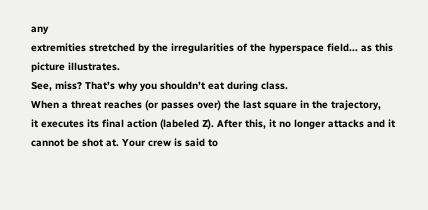any
extremities stretched by the irregularities of the hyperspace field... as this
picture illustrates.
See, miss? That’s why you shouldn’t eat during class.
When a threat reaches (or passes over) the last square in the trajectory,
it executes its final action (labeled Z). After this, it no longer attacks and it
cannot be shot at. Your crew is said to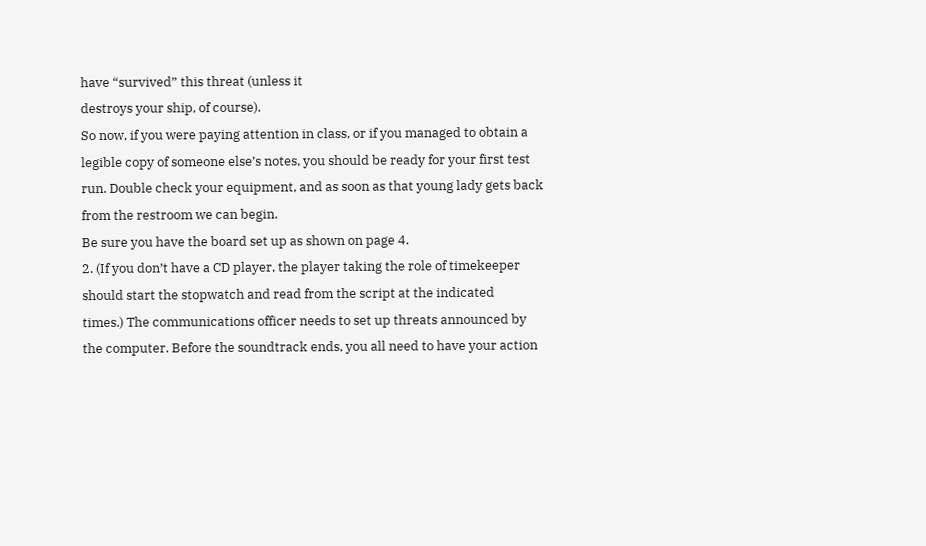have “survived” this threat (unless it
destroys your ship, of course).
So now, if you were paying attention in class, or if you managed to obtain a
legible copy of someone else’s notes, you should be ready for your first test
run. Double check your equipment, and as soon as that young lady gets back
from the restroom we can begin.
Be sure you have the board set up as shown on page 4.
2. (If you don’t have a CD player, the player taking the role of timekeeper
should start the stopwatch and read from the script at the indicated
times.) The communications officer needs to set up threats announced by
the computer. Before the soundtrack ends, you all need to have your action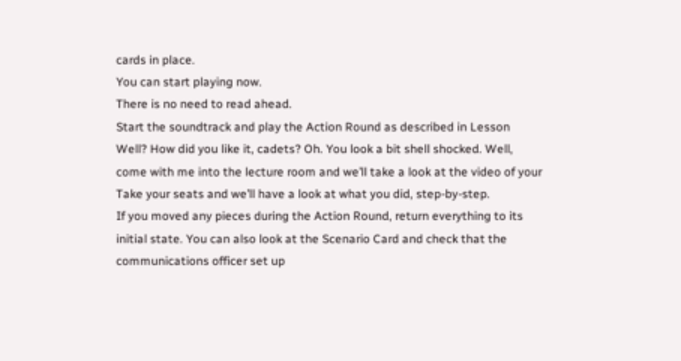cards in place.
You can start playing now.
There is no need to read ahead.
Start the soundtrack and play the Action Round as described in Lesson
Well? How did you like it, cadets? Oh. You look a bit shell shocked. Well,
come with me into the lecture room and we’ll take a look at the video of your
Take your seats and we’ll have a look at what you did, step-by-step.
If you moved any pieces during the Action Round, return everything to its
initial state. You can also look at the Scenario Card and check that the
communications officer set up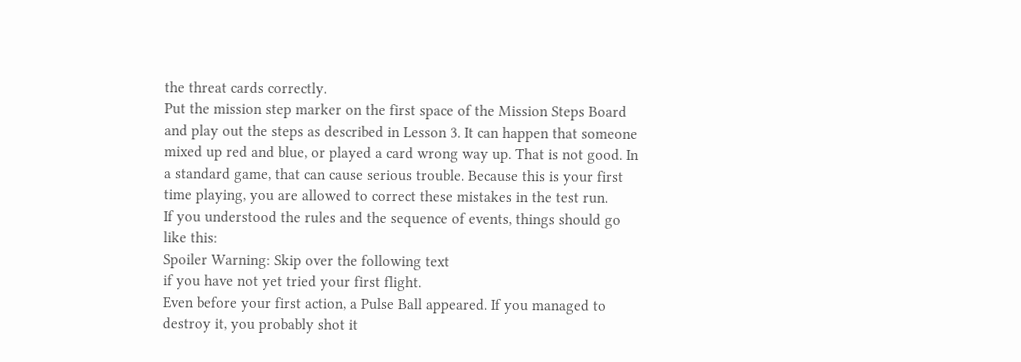the threat cards correctly.
Put the mission step marker on the first space of the Mission Steps Board
and play out the steps as described in Lesson 3. It can happen that someone
mixed up red and blue, or played a card wrong way up. That is not good. In
a standard game, that can cause serious trouble. Because this is your first
time playing, you are allowed to correct these mistakes in the test run.
If you understood the rules and the sequence of events, things should go
like this:
Spoiler Warning: Skip over the following text
if you have not yet tried your first flight.
Even before your first action, a Pulse Ball appeared. If you managed to
destroy it, you probably shot it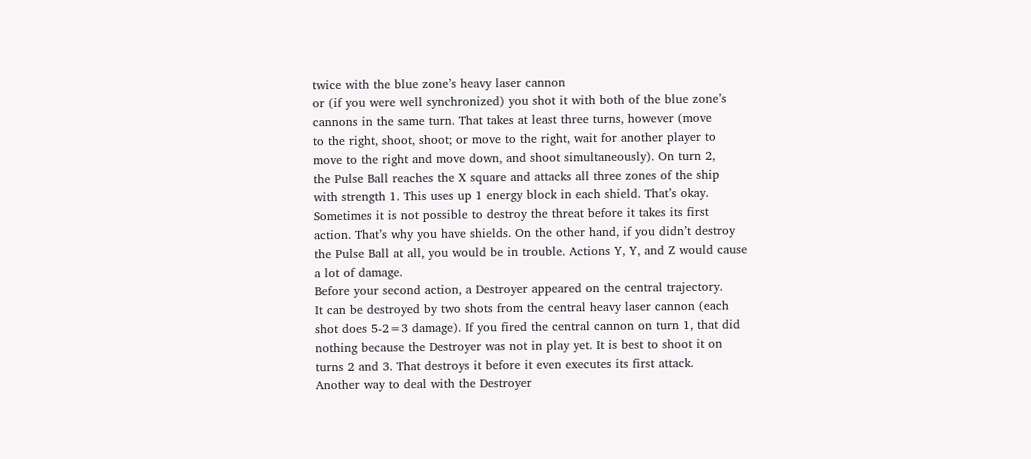twice with the blue zone’s heavy laser cannon
or (if you were well synchronized) you shot it with both of the blue zone’s
cannons in the same turn. That takes at least three turns, however (move
to the right, shoot, shoot; or move to the right, wait for another player to
move to the right and move down, and shoot simultaneously). On turn 2,
the Pulse Ball reaches the X square and attacks all three zones of the ship
with strength 1. This uses up 1 energy block in each shield. That’s okay.
Sometimes it is not possible to destroy the threat before it takes its first
action. That’s why you have shields. On the other hand, if you didn’t destroy
the Pulse Ball at all, you would be in trouble. Actions Y, Y, and Z would cause
a lot of damage.
Before your second action, a Destroyer appeared on the central trajectory.
It can be destroyed by two shots from the central heavy laser cannon (each
shot does 5-2=3 damage). If you fired the central cannon on turn 1, that did
nothing because the Destroyer was not in play yet. It is best to shoot it on
turns 2 and 3. That destroys it before it even executes its first attack.
Another way to deal with the Destroyer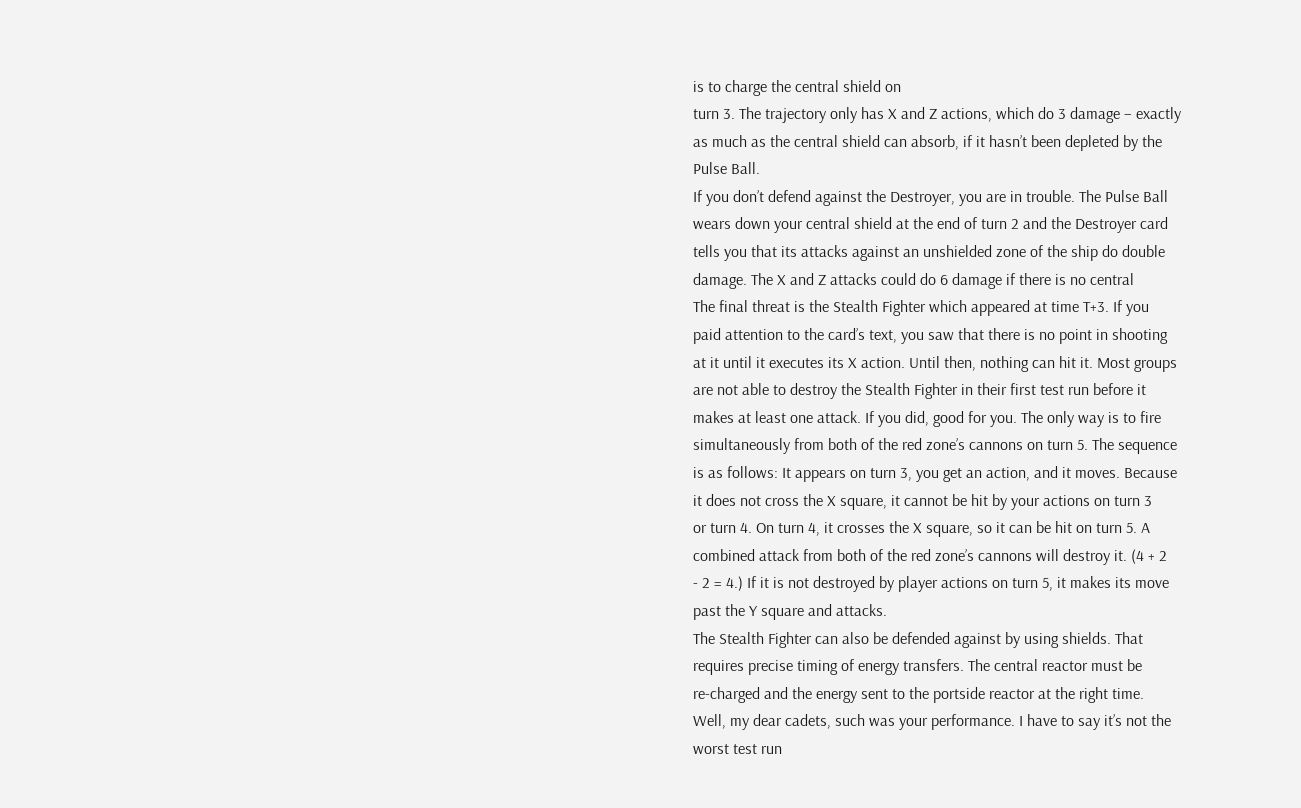is to charge the central shield on
turn 3. The trajectory only has X and Z actions, which do 3 damage – exactly
as much as the central shield can absorb, if it hasn’t been depleted by the
Pulse Ball.
If you don’t defend against the Destroyer, you are in trouble. The Pulse Ball
wears down your central shield at the end of turn 2 and the Destroyer card
tells you that its attacks against an unshielded zone of the ship do double
damage. The X and Z attacks could do 6 damage if there is no central
The final threat is the Stealth Fighter which appeared at time T+3. If you
paid attention to the card’s text, you saw that there is no point in shooting
at it until it executes its X action. Until then, nothing can hit it. Most groups
are not able to destroy the Stealth Fighter in their first test run before it
makes at least one attack. If you did, good for you. The only way is to fire
simultaneously from both of the red zone’s cannons on turn 5. The sequence
is as follows: It appears on turn 3, you get an action, and it moves. Because
it does not cross the X square, it cannot be hit by your actions on turn 3
or turn 4. On turn 4, it crosses the X square, so it can be hit on turn 5. A
combined attack from both of the red zone’s cannons will destroy it. (4 + 2
- 2 = 4.) If it is not destroyed by player actions on turn 5, it makes its move
past the Y square and attacks.
The Stealth Fighter can also be defended against by using shields. That
requires precise timing of energy transfers. The central reactor must be
re-charged and the energy sent to the portside reactor at the right time.
Well, my dear cadets, such was your performance. I have to say it’s not the
worst test run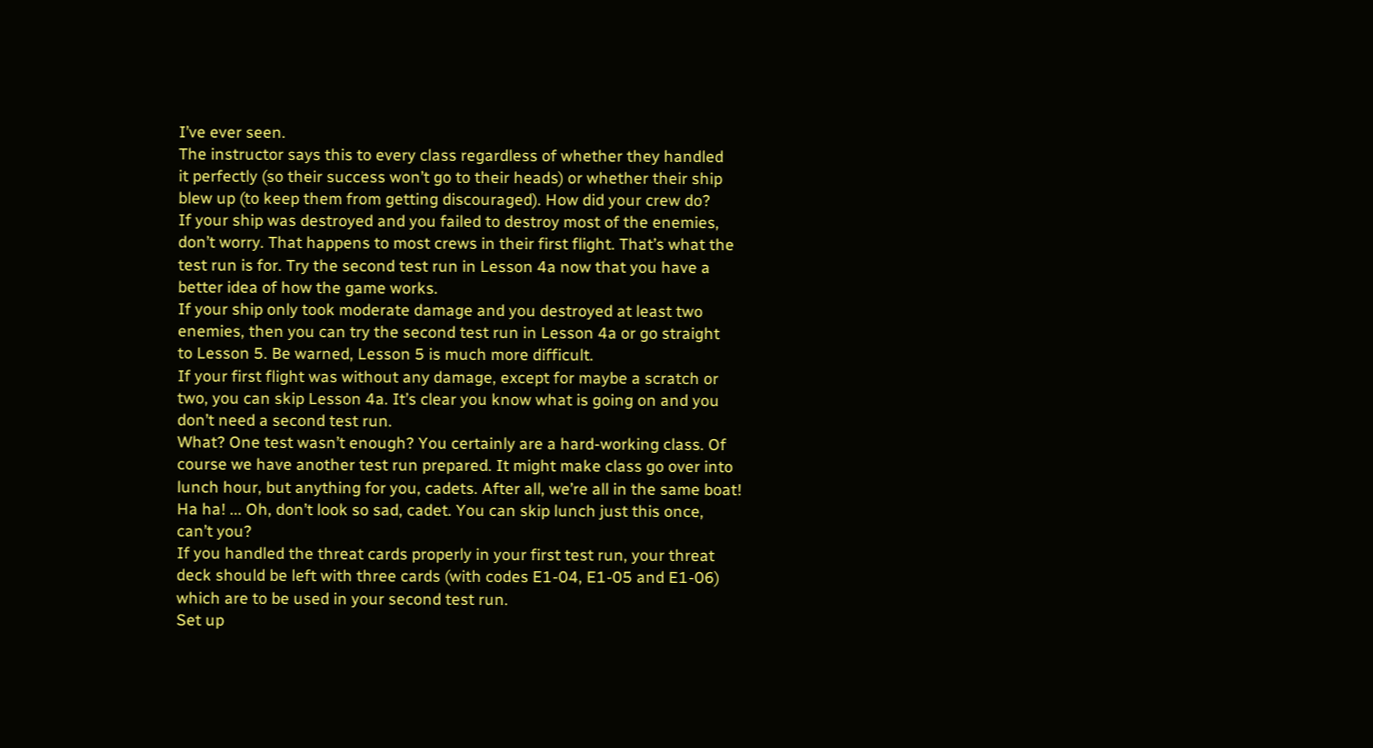I’ve ever seen.
The instructor says this to every class regardless of whether they handled
it perfectly (so their success won’t go to their heads) or whether their ship
blew up (to keep them from getting discouraged). How did your crew do?
If your ship was destroyed and you failed to destroy most of the enemies,
don’t worry. That happens to most crews in their first flight. That’s what the
test run is for. Try the second test run in Lesson 4a now that you have a
better idea of how the game works.
If your ship only took moderate damage and you destroyed at least two
enemies, then you can try the second test run in Lesson 4a or go straight
to Lesson 5. Be warned, Lesson 5 is much more difficult.
If your first flight was without any damage, except for maybe a scratch or
two, you can skip Lesson 4a. It’s clear you know what is going on and you
don’t need a second test run.
What? One test wasn’t enough? You certainly are a hard-working class. Of
course we have another test run prepared. It might make class go over into
lunch hour, but anything for you, cadets. After all, we’re all in the same boat!
Ha ha! ... Oh, don’t look so sad, cadet. You can skip lunch just this once,
can’t you?
If you handled the threat cards properly in your first test run, your threat
deck should be left with three cards (with codes E1-04, E1-05 and E1-06)
which are to be used in your second test run.
Set up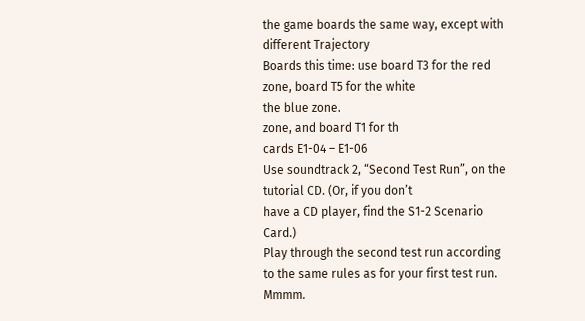the game boards the same way, except with different Trajectory
Boards this time: use board T3 for the red zone, board T5 for the white
the blue zone.
zone, and board T1 for th
cards E1-04 – E1-06
Use soundtrack 2, “Second Test Run”, on the tutorial CD. (Or, if you don’t
have a CD player, find the S1-2 Scenario Card.)
Play through the second test run according
to the same rules as for your first test run.
Mmmm.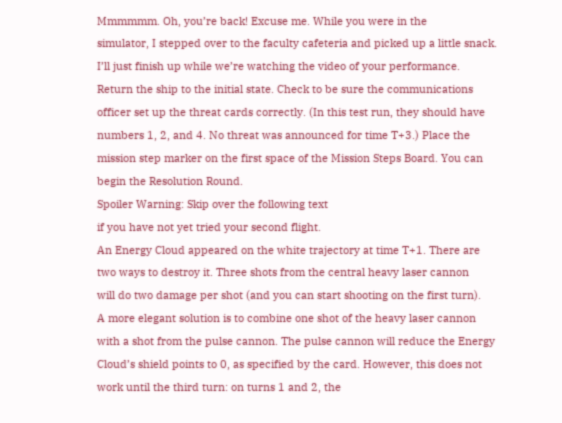Mmmmmm. Oh, you’re back! Excuse me. While you were in the
simulator, I stepped over to the faculty cafeteria and picked up a little snack.
I’ll just finish up while we’re watching the video of your performance.
Return the ship to the initial state. Check to be sure the communications
officer set up the threat cards correctly. (In this test run, they should have
numbers 1, 2, and 4. No threat was announced for time T+3.) Place the
mission step marker on the first space of the Mission Steps Board. You can
begin the Resolution Round.
Spoiler Warning: Skip over the following text
if you have not yet tried your second flight.
An Energy Cloud appeared on the white trajectory at time T+1. There are
two ways to destroy it. Three shots from the central heavy laser cannon
will do two damage per shot (and you can start shooting on the first turn).
A more elegant solution is to combine one shot of the heavy laser cannon
with a shot from the pulse cannon. The pulse cannon will reduce the Energy
Cloud’s shield points to 0, as specified by the card. However, this does not
work until the third turn: on turns 1 and 2, the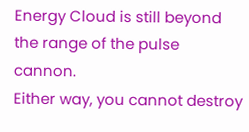Energy Cloud is still beyond
the range of the pulse cannon.
Either way, you cannot destroy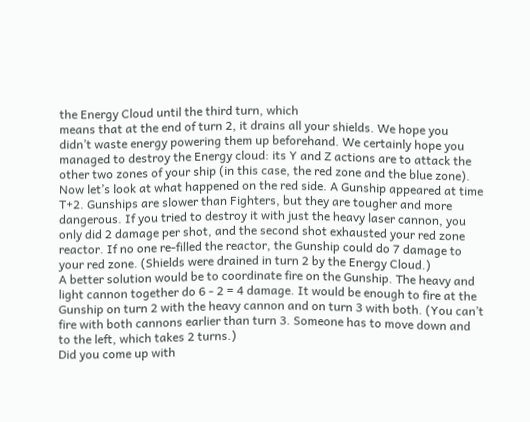the Energy Cloud until the third turn, which
means that at the end of turn 2, it drains all your shields. We hope you
didn’t waste energy powering them up beforehand. We certainly hope you
managed to destroy the Energy cloud: its Y and Z actions are to attack the
other two zones of your ship (in this case, the red zone and the blue zone).
Now let’s look at what happened on the red side. A Gunship appeared at time
T+2. Gunships are slower than Fighters, but they are tougher and more
dangerous. If you tried to destroy it with just the heavy laser cannon, you
only did 2 damage per shot, and the second shot exhausted your red zone
reactor. If no one re-filled the reactor, the Gunship could do 7 damage to
your red zone. (Shields were drained in turn 2 by the Energy Cloud.)
A better solution would be to coordinate fire on the Gunship. The heavy and
light cannon together do 6 - 2 = 4 damage. It would be enough to fire at the
Gunship on turn 2 with the heavy cannon and on turn 3 with both. (You can’t
fire with both cannons earlier than turn 3. Someone has to move down and
to the left, which takes 2 turns.)
Did you come up with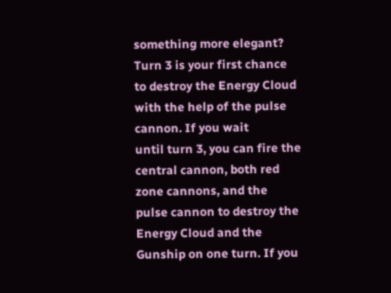something more elegant? Turn 3 is your first chance
to destroy the Energy Cloud with the help of the pulse cannon. If you wait
until turn 3, you can fire the central cannon, both red zone cannons, and the
pulse cannon to destroy the Energy Cloud and the Gunship on one turn. If you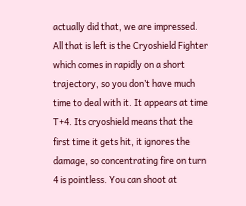actually did that, we are impressed.
All that is left is the Cryoshield Fighter which comes in rapidly on a short
trajectory, so you don’t have much time to deal with it. It appears at time
T+4. Its cryoshield means that the first time it gets hit, it ignores the
damage, so concentrating fire on turn 4 is pointless. You can shoot at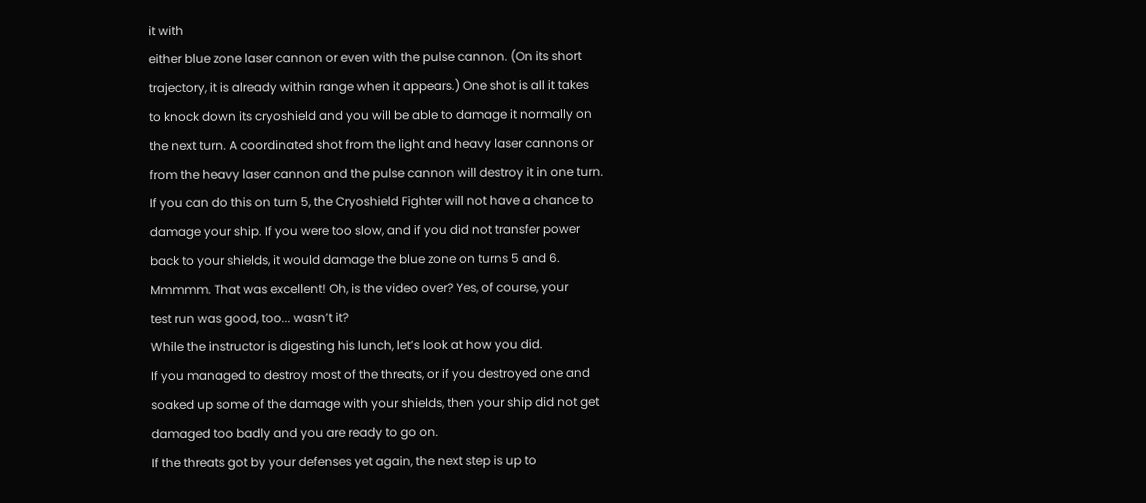it with
either blue zone laser cannon or even with the pulse cannon. (On its short
trajectory, it is already within range when it appears.) One shot is all it takes
to knock down its cryoshield and you will be able to damage it normally on
the next turn. A coordinated shot from the light and heavy laser cannons or
from the heavy laser cannon and the pulse cannon will destroy it in one turn.
If you can do this on turn 5, the Cryoshield Fighter will not have a chance to
damage your ship. If you were too slow, and if you did not transfer power
back to your shields, it would damage the blue zone on turns 5 and 6.
Mmmmm. That was excellent! Oh, is the video over? Yes, of course, your
test run was good, too... wasn’t it?
While the instructor is digesting his lunch, let’s look at how you did.
If you managed to destroy most of the threats, or if you destroyed one and
soaked up some of the damage with your shields, then your ship did not get
damaged too badly and you are ready to go on.
If the threats got by your defenses yet again, the next step is up to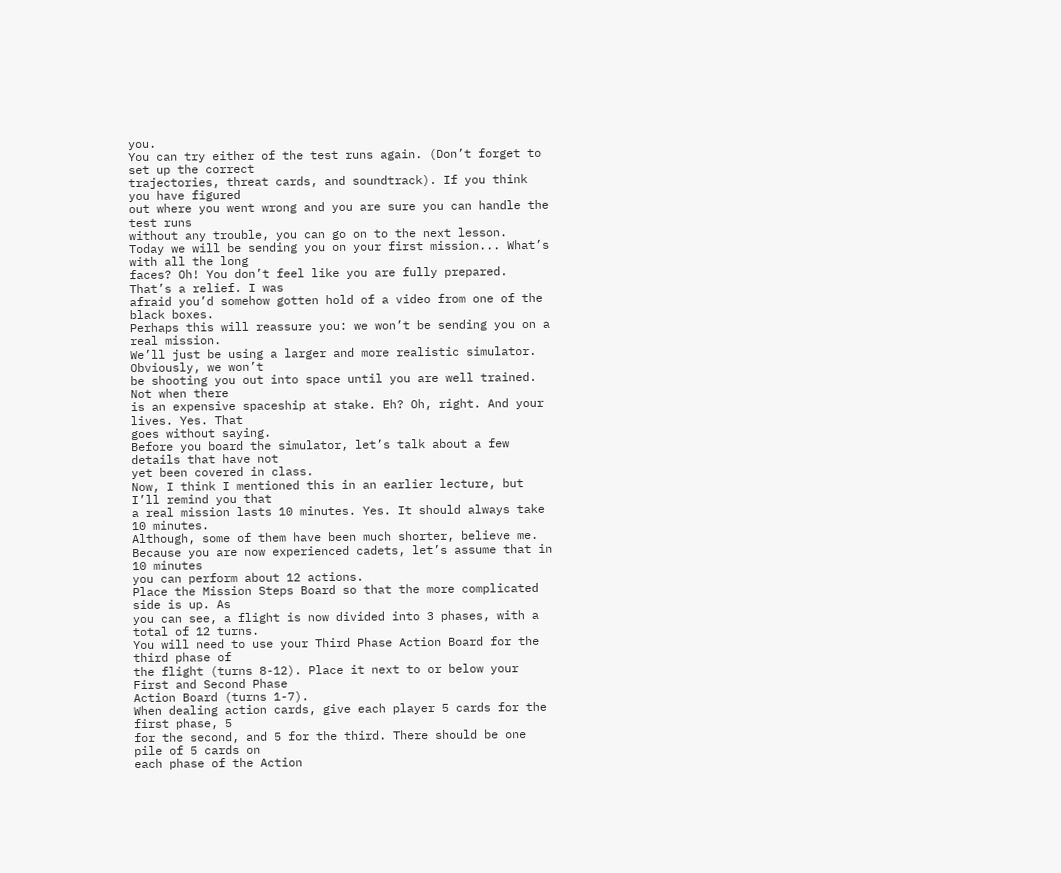you.
You can try either of the test runs again. (Don’t forget to set up the correct
trajectories, threat cards, and soundtrack). If you think you have figured
out where you went wrong and you are sure you can handle the test runs
without any trouble, you can go on to the next lesson.
Today we will be sending you on your first mission... What’s with all the long
faces? Oh! You don’t feel like you are fully prepared. That’s a relief. I was
afraid you’d somehow gotten hold of a video from one of the black boxes.
Perhaps this will reassure you: we won’t be sending you on a real mission.
We’ll just be using a larger and more realistic simulator. Obviously, we won’t
be shooting you out into space until you are well trained. Not when there
is an expensive spaceship at stake. Eh? Oh, right. And your lives. Yes. That
goes without saying.
Before you board the simulator, let’s talk about a few details that have not
yet been covered in class.
Now, I think I mentioned this in an earlier lecture, but I’ll remind you that
a real mission lasts 10 minutes. Yes. It should always take 10 minutes.
Although, some of them have been much shorter, believe me.
Because you are now experienced cadets, let’s assume that in 10 minutes
you can perform about 12 actions.
Place the Mission Steps Board so that the more complicated side is up. As
you can see, a flight is now divided into 3 phases, with a total of 12 turns.
You will need to use your Third Phase Action Board for the third phase of
the flight (turns 8-12). Place it next to or below your First and Second Phase
Action Board (turns 1-7).
When dealing action cards, give each player 5 cards for the first phase, 5
for the second, and 5 for the third. There should be one pile of 5 cards on
each phase of the Action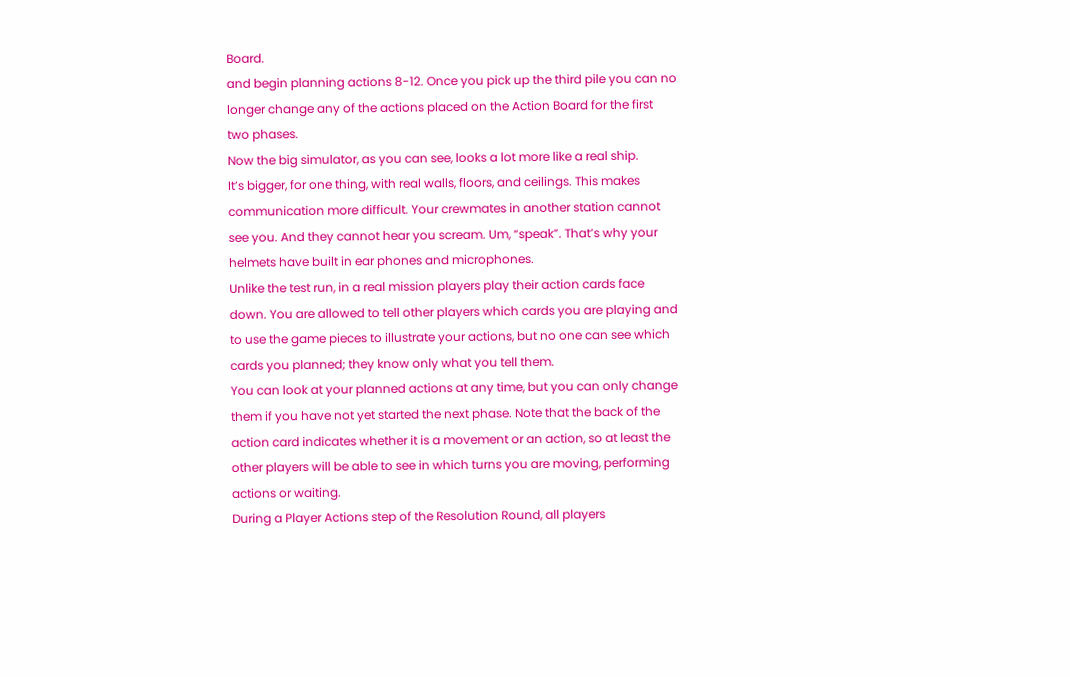Board.
and begin planning actions 8-12. Once you pick up the third pile you can no
longer change any of the actions placed on the Action Board for the first
two phases.
Now the big simulator, as you can see, looks a lot more like a real ship.
It’s bigger, for one thing, with real walls, floors, and ceilings. This makes
communication more difficult. Your crewmates in another station cannot
see you. And they cannot hear you scream. Um, “speak”. That’s why your
helmets have built in ear phones and microphones.
Unlike the test run, in a real mission players play their action cards face
down. You are allowed to tell other players which cards you are playing and
to use the game pieces to illustrate your actions, but no one can see which
cards you planned; they know only what you tell them.
You can look at your planned actions at any time, but you can only change
them if you have not yet started the next phase. Note that the back of the
action card indicates whether it is a movement or an action, so at least the
other players will be able to see in which turns you are moving, performing
actions or waiting.
During a Player Actions step of the Resolution Round, all players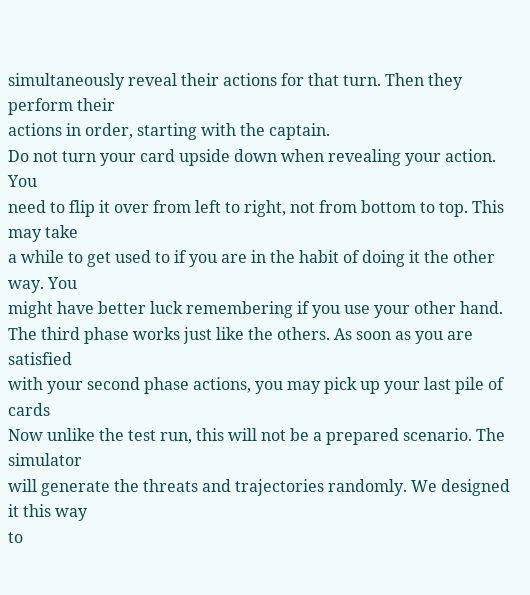simultaneously reveal their actions for that turn. Then they perform their
actions in order, starting with the captain.
Do not turn your card upside down when revealing your action. You
need to flip it over from left to right, not from bottom to top. This may take
a while to get used to if you are in the habit of doing it the other way. You
might have better luck remembering if you use your other hand.
The third phase works just like the others. As soon as you are satisfied
with your second phase actions, you may pick up your last pile of cards
Now unlike the test run, this will not be a prepared scenario. The simulator
will generate the threats and trajectories randomly. We designed it this way
to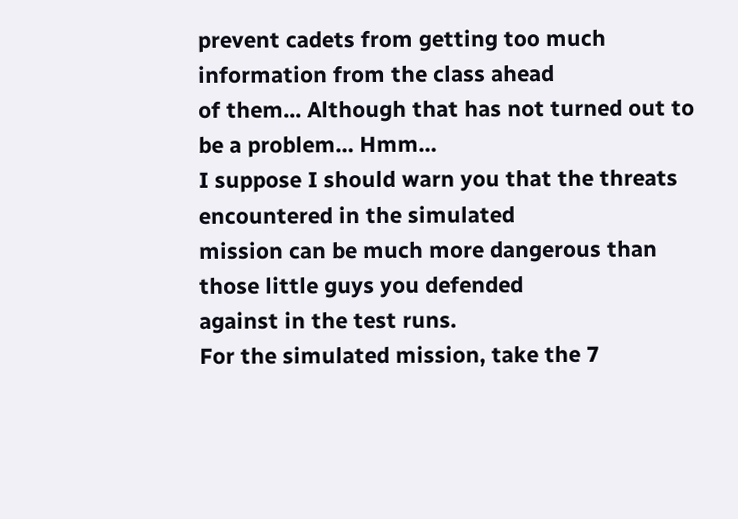prevent cadets from getting too much information from the class ahead
of them... Although that has not turned out to be a problem… Hmm…
I suppose I should warn you that the threats encountered in the simulated
mission can be much more dangerous than those little guys you defended
against in the test runs.
For the simulated mission, take the 7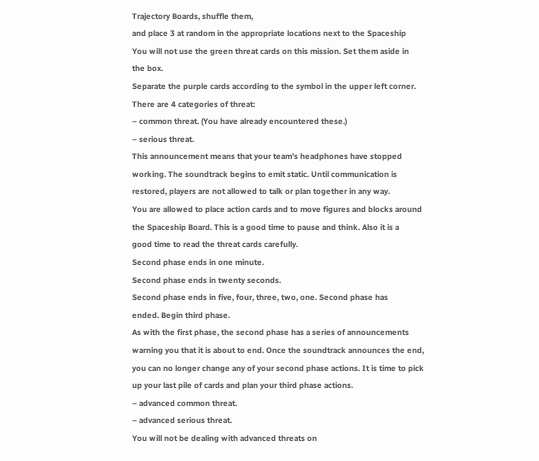Trajectory Boards, shuffle them,
and place 3 at random in the appropriate locations next to the Spaceship
You will not use the green threat cards on this mission. Set them aside in
the box.
Separate the purple cards according to the symbol in the upper left corner.
There are 4 categories of threat:
– common threat. (You have already encountered these.)
– serious threat.
This announcement means that your team’s headphones have stopped
working. The soundtrack begins to emit static. Until communication is
restored, players are not allowed to talk or plan together in any way.
You are allowed to place action cards and to move figures and blocks around
the Spaceship Board. This is a good time to pause and think. Also it is a
good time to read the threat cards carefully.
Second phase ends in one minute.
Second phase ends in twenty seconds.
Second phase ends in five, four, three, two, one. Second phase has
ended. Begin third phase.
As with the first phase, the second phase has a series of announcements
warning you that it is about to end. Once the soundtrack announces the end,
you can no longer change any of your second phase actions. It is time to pick
up your last pile of cards and plan your third phase actions.
– advanced common threat.
– advanced serious threat.
You will not be dealing with advanced threats on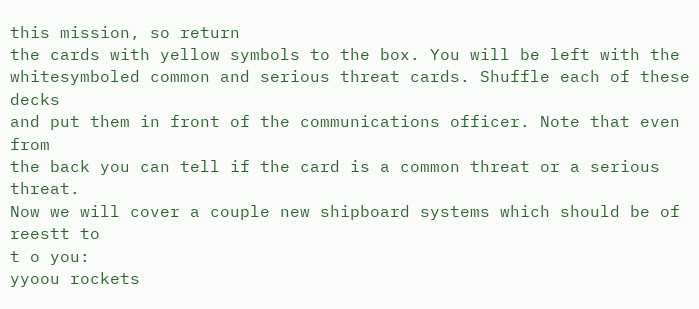this mission, so return
the cards with yellow symbols to the box. You will be left with the whitesymboled common and serious threat cards. Shuffle each of these decks
and put them in front of the communications officer. Note that even from
the back you can tell if the card is a common threat or a serious threat.
Now we will cover a couple new shipboard systems which should be of
reestt to
t o you:
yyoou rockets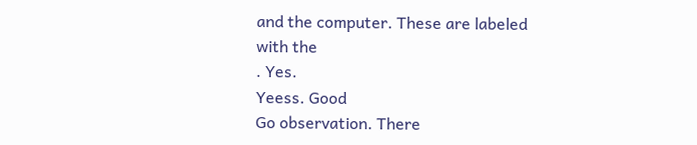and the computer. These are labeled with the
. Yes.
Yeess. Good
Go observation. There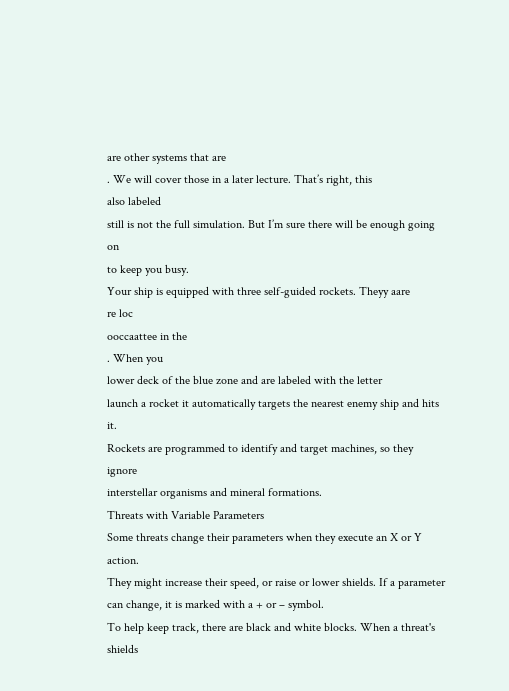are other systems that are
. We will cover those in a later lecture. That’s right, this
also labeled
still is not the full simulation. But I’m sure there will be enough going on
to keep you busy.
Your ship is equipped with three self-guided rockets. Theyy aare
re loc
ooccaattee in the
. When you
lower deck of the blue zone and are labeled with the letter
launch a rocket it automatically targets the nearest enemy ship and hits it.
Rockets are programmed to identify and target machines, so they ignore
interstellar organisms and mineral formations.
Threats with Variable Parameters
Some threats change their parameters when they execute an X or Y action.
They might increase their speed, or raise or lower shields. If a parameter
can change, it is marked with a + or – symbol.
To help keep track, there are black and white blocks. When a threat's shields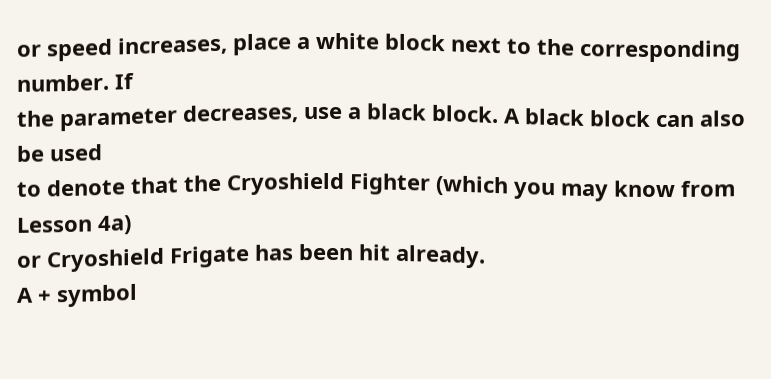or speed increases, place a white block next to the corresponding number. If
the parameter decreases, use a black block. A black block can also be used
to denote that the Cryoshield Fighter (which you may know from Lesson 4a)
or Cryoshield Frigate has been hit already.
A + symbol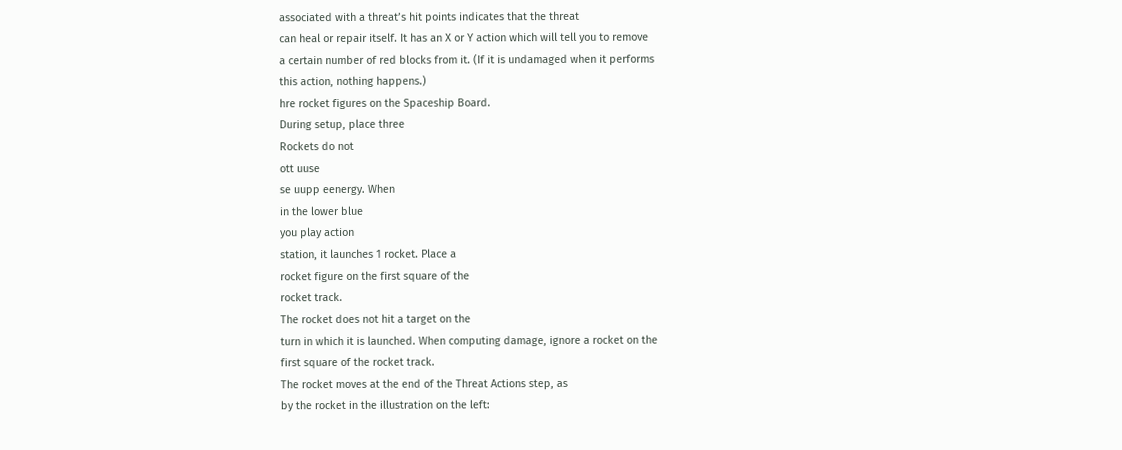associated with a threat’s hit points indicates that the threat
can heal or repair itself. It has an X or Y action which will tell you to remove
a certain number of red blocks from it. (If it is undamaged when it performs
this action, nothing happens.)
hre rocket figures on the Spaceship Board.
During setup, place three
Rockets do not
ott uuse
se uupp eenergy. When
in the lower blue
you play action
station, it launches 1 rocket. Place a
rocket figure on the first square of the
rocket track.
The rocket does not hit a target on the
turn in which it is launched. When computing damage, ignore a rocket on the
first square of the rocket track.
The rocket moves at the end of the Threat Actions step, as
by the rocket in the illustration on the left: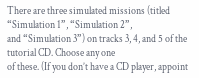There are three simulated missions (titled “Simulation 1”, “Simulation 2”,
and “Simulation 3”) on tracks 3, 4, and 5 of the tutorial CD. Choose any one
of these. (If you don’t have a CD player, appoint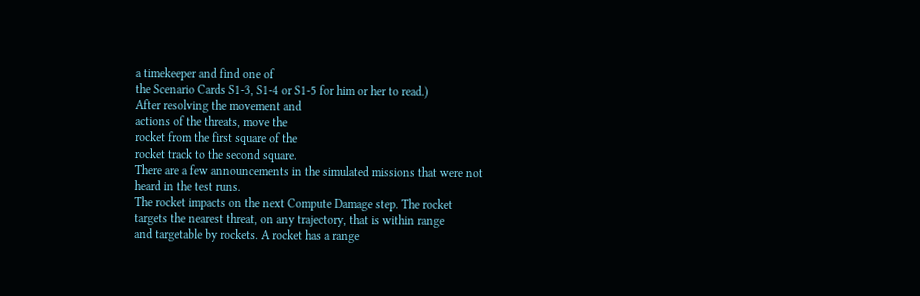a timekeeper and find one of
the Scenario Cards S1-3, S1-4 or S1-5 for him or her to read.)
After resolving the movement and
actions of the threats, move the
rocket from the first square of the
rocket track to the second square.
There are a few announcements in the simulated missions that were not
heard in the test runs.
The rocket impacts on the next Compute Damage step. The rocket
targets the nearest threat, on any trajectory, that is within range
and targetable by rockets. A rocket has a range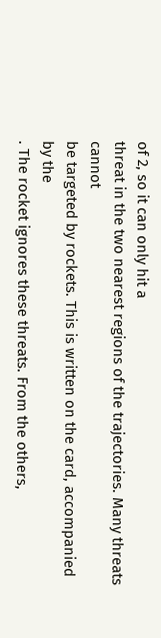of 2, so it can only hit a
threat in the two nearest regions of the trajectories. Many threats cannot
be targeted by rockets. This is written on the card, accompanied by the
. The rocket ignores these threats. From the others,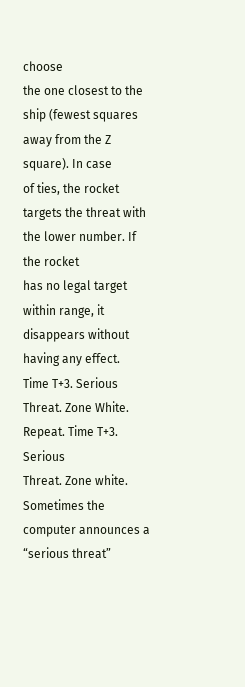choose
the one closest to the ship (fewest squares away from the Z square). In case
of ties, the rocket targets the threat with the lower number. If the rocket
has no legal target within range, it disappears without having any effect.
Time T+3. Serious Threat. Zone White. Repeat. Time T+3. Serious
Threat. Zone white.
Sometimes the computer announces a “serious threat”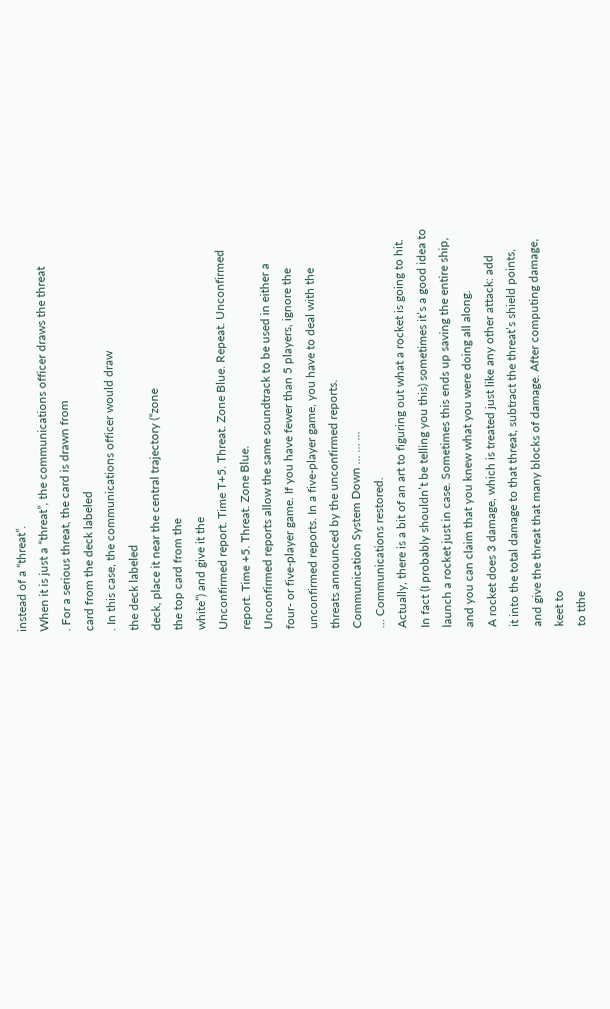instead of a “threat”.
When it is just a “threat”, the communications officer draws the threat
. For a serious threat, the card is drawn from
card from the deck labeled
. In this case, the communications officer would draw
the deck labeled
deck, place it near the central trajectory (“zone
the top card from the
white”) and give it the
Unconfirmed report. Time T+5. Threat. Zone Blue. Repeat. Unconfirmed
report. Time +5. Threat. Zone Blue.
Unconfirmed reports allow the same soundtrack to be used in either a
four- or five-player game. If you have fewer than 5 players, ignore the
unconfirmed reports. In a five-player game, you have to deal with the
threats announced by the unconfirmed reports.
Communication System Down … … …
... Communications restored.
Actually, there is a bit of an art to figuring out what a rocket is going to hit.
In fact (I probably shouldn’t be telling you this) sometimes it’s a good idea to
launch a rocket just in case. Sometimes this ends up saving the entire ship,
and you can claim that you knew what you were doing all along.
A rocket does 3 damage, which is treated just like any other attack: add
it into the total damage to that threat, subtract the threat’s shield points,
and give the threat that many blocks of damage. After computing damage,
keet to
to tthe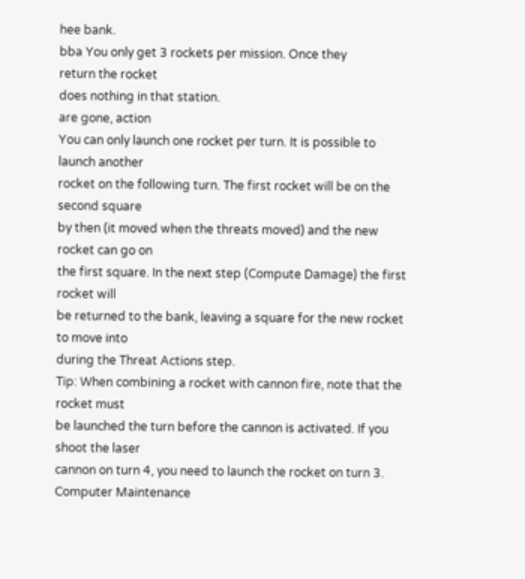hee bank.
bba You only get 3 rockets per mission. Once they
return the rocket
does nothing in that station.
are gone, action
You can only launch one rocket per turn. It is possible to launch another
rocket on the following turn. The first rocket will be on the second square
by then (it moved when the threats moved) and the new rocket can go on
the first square. In the next step (Compute Damage) the first rocket will
be returned to the bank, leaving a square for the new rocket to move into
during the Threat Actions step.
Tip: When combining a rocket with cannon fire, note that the rocket must
be launched the turn before the cannon is activated. If you shoot the laser
cannon on turn 4, you need to launch the rocket on turn 3.
Computer Maintenance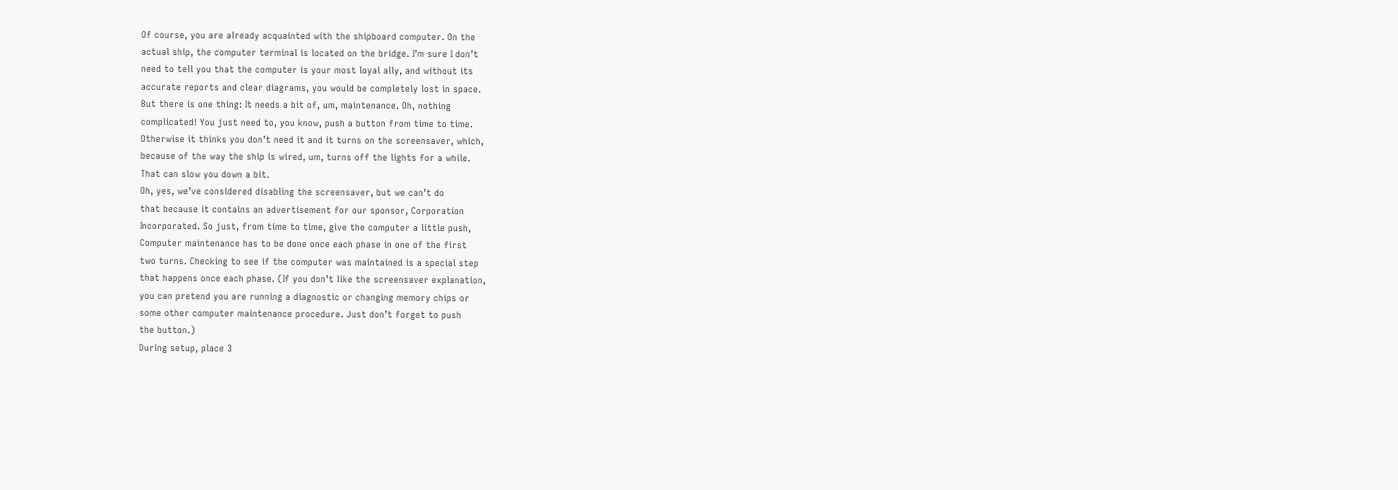Of course, you are already acquainted with the shipboard computer. On the
actual ship, the computer terminal is located on the bridge. I’m sure I don’t
need to tell you that the computer is your most loyal ally, and without its
accurate reports and clear diagrams, you would be completely lost in space.
But there is one thing: It needs a bit of, um, maintenance. Oh, nothing
complicated! You just need to, you know, push a button from time to time.
Otherwise it thinks you don’t need it and it turns on the screensaver, which,
because of the way the ship is wired, um, turns off the lights for a while.
That can slow you down a bit.
Oh, yes, we’ve considered disabling the screensaver, but we can’t do
that because it contains an advertisement for our sponsor, Corporation
Incorporated. So just, from time to time, give the computer a little push,
Computer maintenance has to be done once each phase in one of the first
two turns. Checking to see if the computer was maintained is a special step
that happens once each phase. (If you don’t like the screensaver explanation,
you can pretend you are running a diagnostic or changing memory chips or
some other computer maintenance procedure. Just don’t forget to push
the button.)
During setup, place 3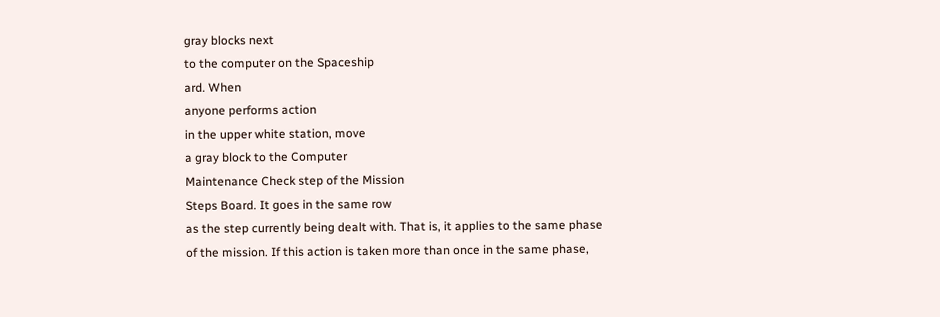gray blocks next
to the computer on the Spaceship
ard. When
anyone performs action
in the upper white station, move
a gray block to the Computer
Maintenance Check step of the Mission
Steps Board. It goes in the same row
as the step currently being dealt with. That is, it applies to the same phase
of the mission. If this action is taken more than once in the same phase,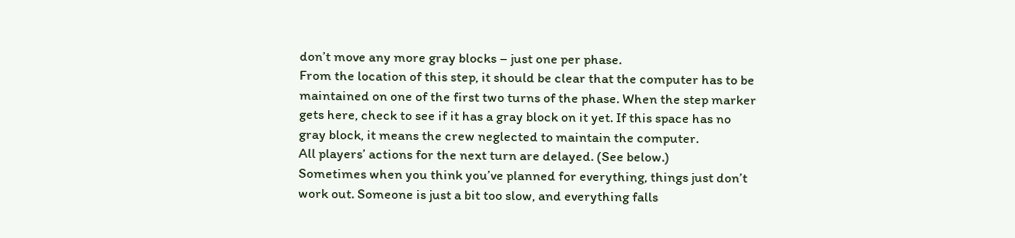don’t move any more gray blocks – just one per phase.
From the location of this step, it should be clear that the computer has to be
maintained on one of the first two turns of the phase. When the step marker
gets here, check to see if it has a gray block on it yet. If this space has no
gray block, it means the crew neglected to maintain the computer.
All players’ actions for the next turn are delayed. (See below.)
Sometimes when you think you’ve planned for everything, things just don’t
work out. Someone is just a bit too slow, and everything falls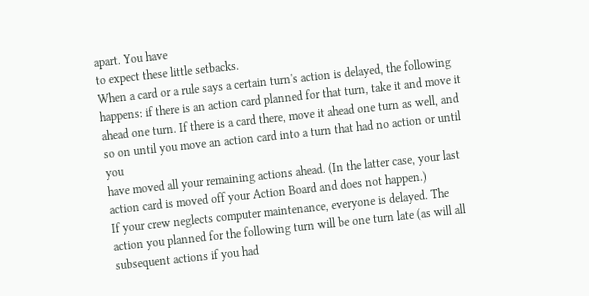apart. You have
to expect these little setbacks.
When a card or a rule says a certain turn's action is delayed, the following
happens: if there is an action card planned for that turn, take it and move it
ahead one turn. If there is a card there, move it ahead one turn as well, and
so on until you move an action card into a turn that had no action or until you
have moved all your remaining actions ahead. (In the latter case, your last
action card is moved off your Action Board and does not happen.)
If your crew neglects computer maintenance, everyone is delayed. The
action you planned for the following turn will be one turn late (as will all
subsequent actions if you had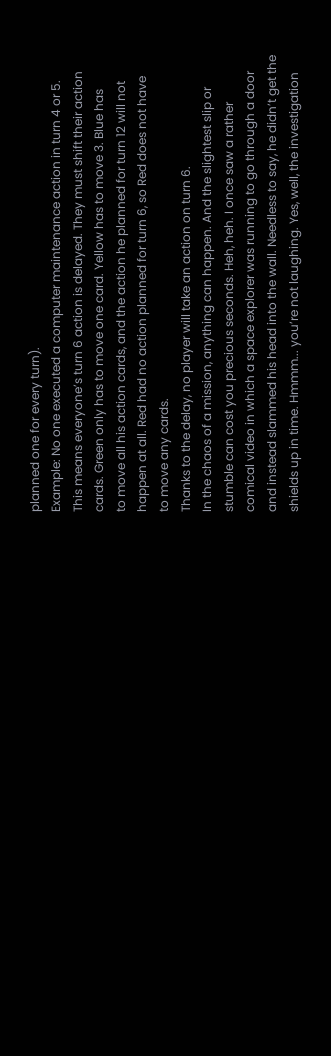planned one for every turn).
Example: No one executed a computer maintenance action in turn 4 or 5.
This means everyone’s turn 6 action is delayed. They must shift their action
cards. Green only has to move one card. Yellow has to move 3. Blue has
to move all his action cards, and the action he planned for turn 12 will not
happen at all. Red had no action planned for turn 6, so Red does not have
to move any cards.
Thanks to the delay, no player will take an action on turn 6.
In the chaos of a mission, anything can happen. And the slightest slip or
stumble can cost you precious seconds. Heh, heh. I once saw a rather
comical video in which a space explorer was running to go through a door
and instead slammed his head into the wall. Needless to say, he didn’t get the
shields up in time. Hmmm... you’re not laughing. Yes, well, the investigation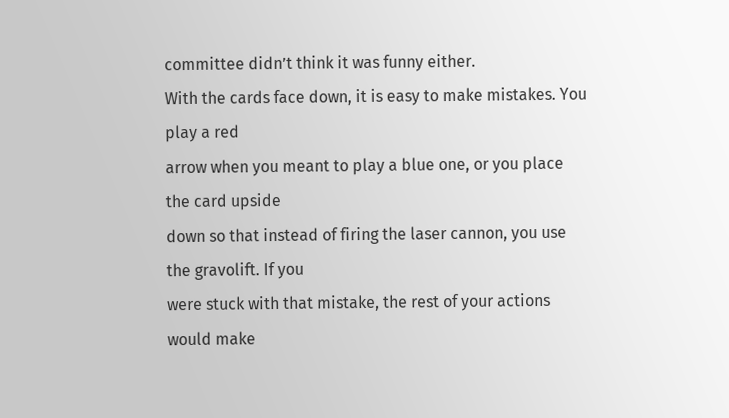committee didn’t think it was funny either.
With the cards face down, it is easy to make mistakes. You play a red
arrow when you meant to play a blue one, or you place the card upside
down so that instead of firing the laser cannon, you use the gravolift. If you
were stuck with that mistake, the rest of your actions would make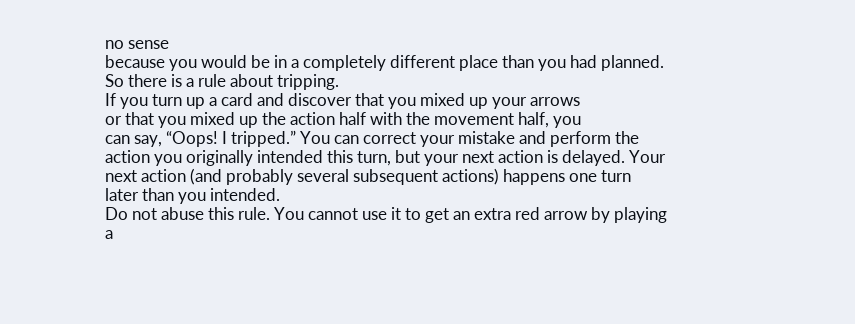no sense
because you would be in a completely different place than you had planned.
So there is a rule about tripping.
If you turn up a card and discover that you mixed up your arrows
or that you mixed up the action half with the movement half, you
can say, “Oops! I tripped.” You can correct your mistake and perform the
action you originally intended this turn, but your next action is delayed. Your
next action (and probably several subsequent actions) happens one turn
later than you intended.
Do not abuse this rule. You cannot use it to get an extra red arrow by playing
a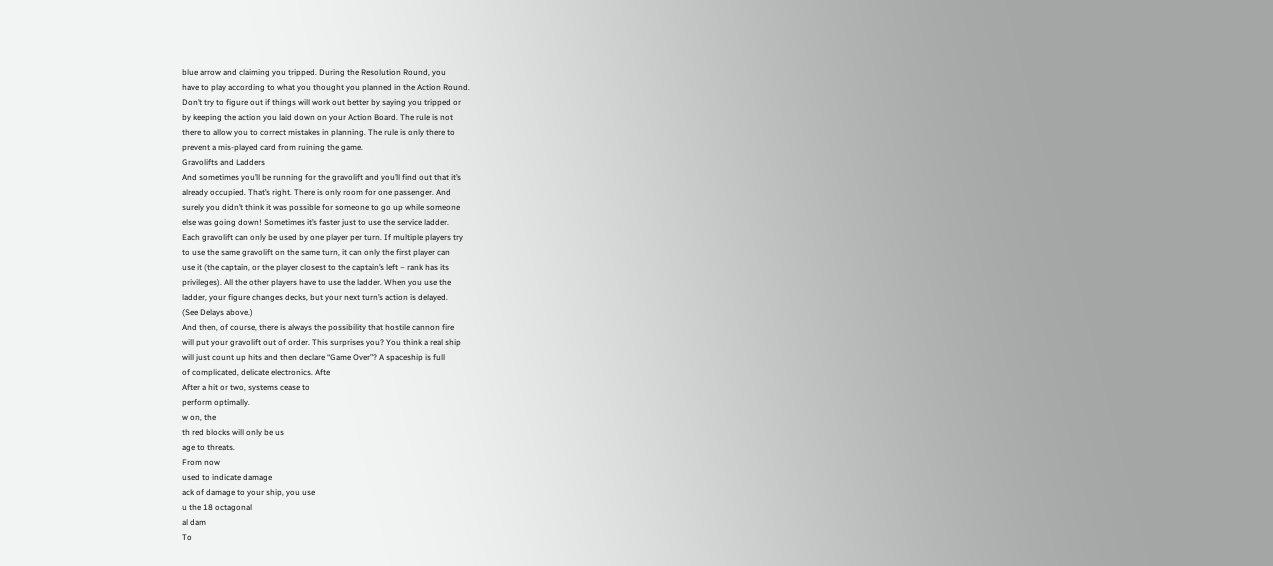blue arrow and claiming you tripped. During the Resolution Round, you
have to play according to what you thought you planned in the Action Round.
Don’t try to figure out if things will work out better by saying you tripped or
by keeping the action you laid down on your Action Board. The rule is not
there to allow you to correct mistakes in planning. The rule is only there to
prevent a mis-played card from ruining the game.
Gravolifts and Ladders
And sometimes you’ll be running for the gravolift and you’ll find out that it’s
already occupied. That’s right. There is only room for one passenger. And
surely you didn’t think it was possible for someone to go up while someone
else was going down! Sometimes it’s faster just to use the service ladder.
Each gravolift can only be used by one player per turn. If multiple players try
to use the same gravolift on the same turn, it can only the first player can
use it (the captain, or the player closest to the captain’s left – rank has its
privileges). All the other players have to use the ladder. When you use the
ladder, your figure changes decks, but your next turn’s action is delayed.
(See Delays above.)
And then, of course, there is always the possibility that hostile cannon fire
will put your gravolift out of order. This surprises you? You think a real ship
will just count up hits and then declare “Game Over”? A spaceship is full
of complicated, delicate electronics. Afte
After a hit or two, systems cease to
perform optimally.
w on, the
th red blocks will only be us
age to threats.
From now
used to indicate damage
ack of damage to your ship, you use
u the 18 octagonal
al dam
To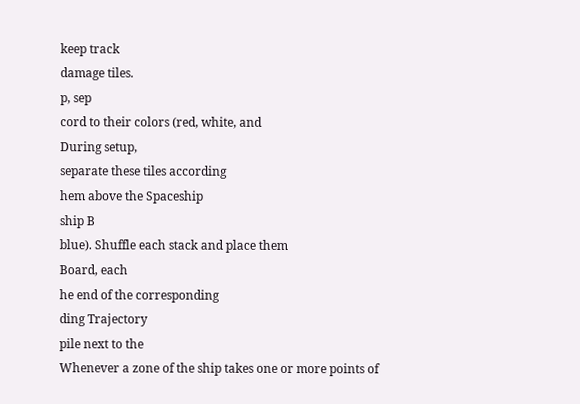keep track
damage tiles.
p, sep
cord to their colors (red, white, and
During setup,
separate these tiles according
hem above the Spaceship
ship B
blue). Shuffle each stack and place them
Board, each
he end of the corresponding
ding Trajectory
pile next to the
Whenever a zone of the ship takes one or more points of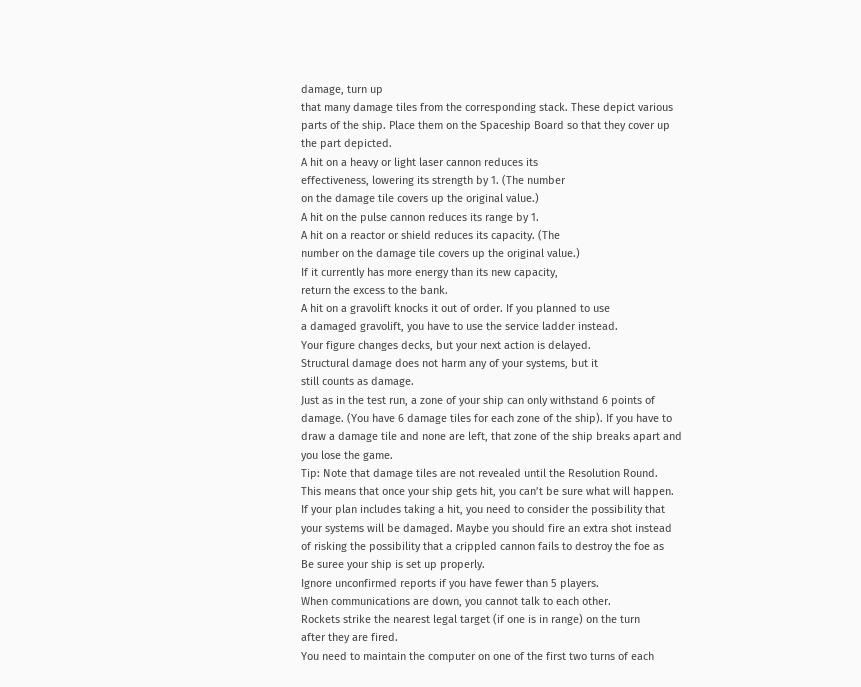damage, turn up
that many damage tiles from the corresponding stack. These depict various
parts of the ship. Place them on the Spaceship Board so that they cover up
the part depicted.
A hit on a heavy or light laser cannon reduces its
effectiveness, lowering its strength by 1. (The number
on the damage tile covers up the original value.)
A hit on the pulse cannon reduces its range by 1.
A hit on a reactor or shield reduces its capacity. (The
number on the damage tile covers up the original value.)
If it currently has more energy than its new capacity,
return the excess to the bank.
A hit on a gravolift knocks it out of order. If you planned to use
a damaged gravolift, you have to use the service ladder instead.
Your figure changes decks, but your next action is delayed.
Structural damage does not harm any of your systems, but it
still counts as damage.
Just as in the test run, a zone of your ship can only withstand 6 points of
damage. (You have 6 damage tiles for each zone of the ship). If you have to
draw a damage tile and none are left, that zone of the ship breaks apart and
you lose the game.
Tip: Note that damage tiles are not revealed until the Resolution Round.
This means that once your ship gets hit, you can’t be sure what will happen.
If your plan includes taking a hit, you need to consider the possibility that
your systems will be damaged. Maybe you should fire an extra shot instead
of risking the possibility that a crippled cannon fails to destroy the foe as
Be suree your ship is set up properly.
Ignore unconfirmed reports if you have fewer than 5 players.
When communications are down, you cannot talk to each other.
Rockets strike the nearest legal target (if one is in range) on the turn
after they are fired.
You need to maintain the computer on one of the first two turns of each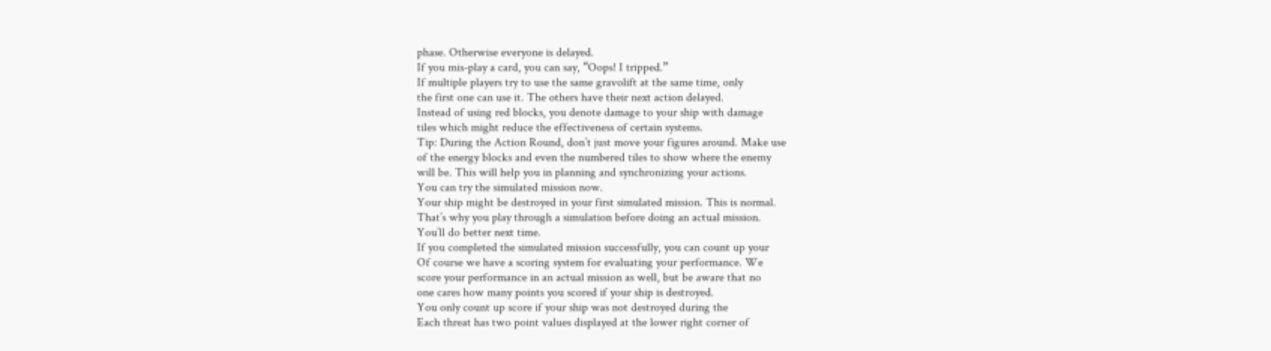phase. Otherwise everyone is delayed.
If you mis-play a card, you can say, “Oops! I tripped.”
If multiple players try to use the same gravolift at the same time, only
the first one can use it. The others have their next action delayed.
Instead of using red blocks, you denote damage to your ship with damage
tiles which might reduce the effectiveness of certain systems.
Tip: During the Action Round, don’t just move your figures around. Make use
of the energy blocks and even the numbered tiles to show where the enemy
will be. This will help you in planning and synchronizing your actions.
You can try the simulated mission now.
Your ship might be destroyed in your first simulated mission. This is normal.
That’s why you play through a simulation before doing an actual mission.
You’ll do better next time.
If you completed the simulated mission successfully, you can count up your
Of course we have a scoring system for evaluating your performance. We
score your performance in an actual mission as well, but be aware that no
one cares how many points you scored if your ship is destroyed.
You only count up score if your ship was not destroyed during the
Each threat has two point values displayed at the lower right corner of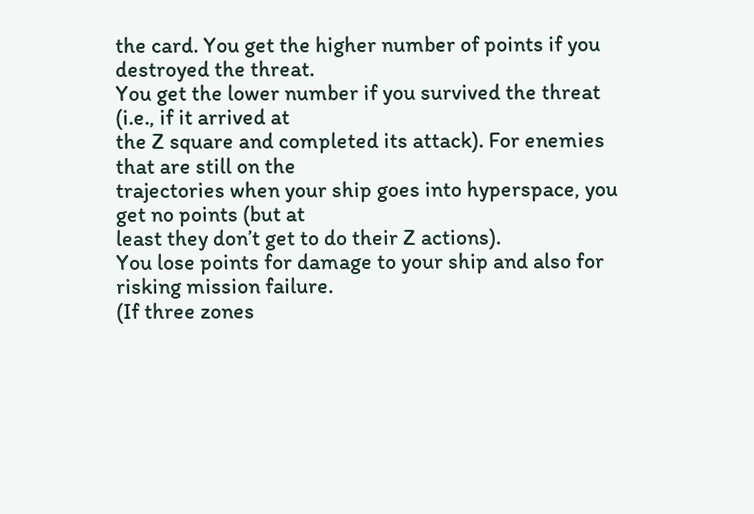the card. You get the higher number of points if you destroyed the threat.
You get the lower number if you survived the threat (i.e., if it arrived at
the Z square and completed its attack). For enemies that are still on the
trajectories when your ship goes into hyperspace, you get no points (but at
least they don’t get to do their Z actions).
You lose points for damage to your ship and also for risking mission failure.
(If three zones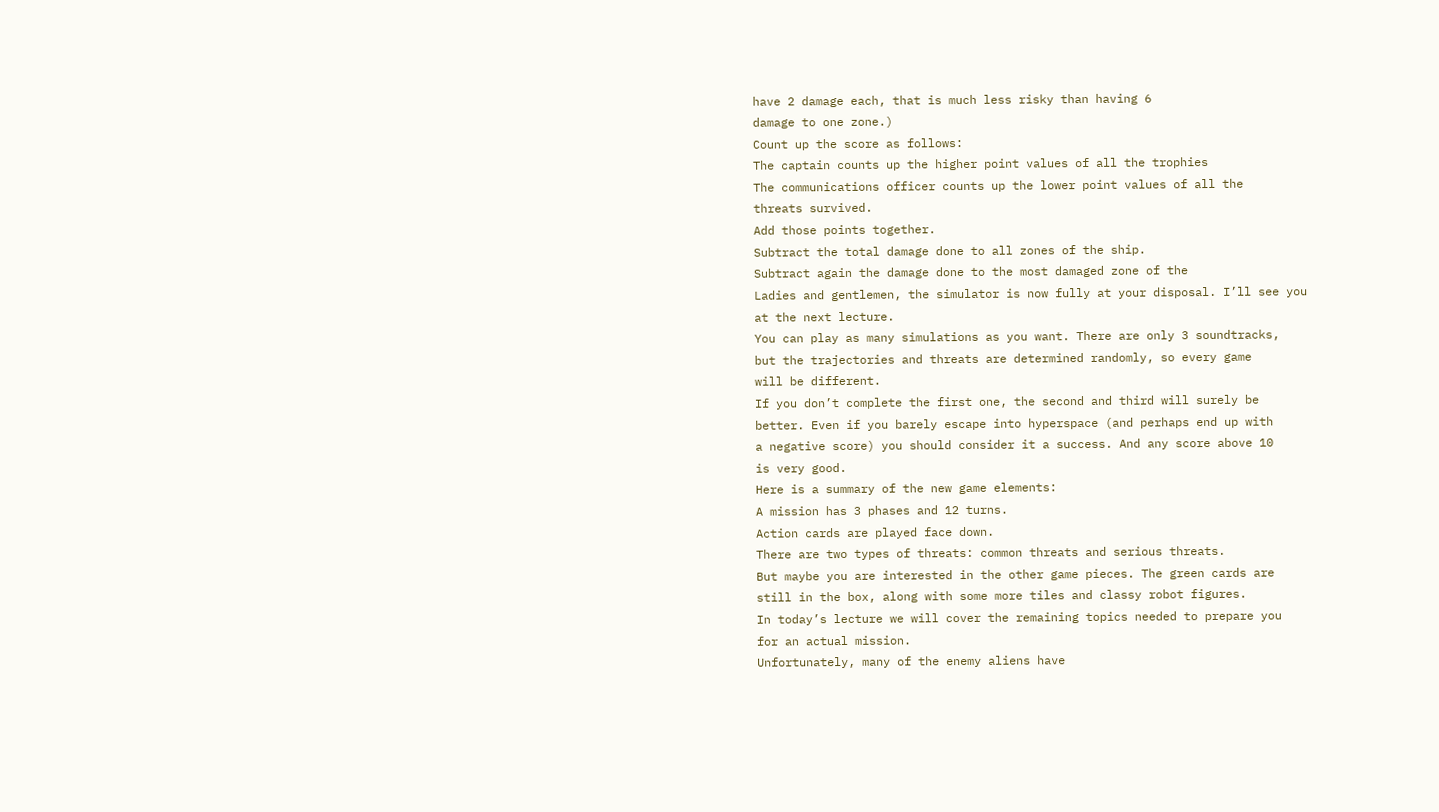have 2 damage each, that is much less risky than having 6
damage to one zone.)
Count up the score as follows:
The captain counts up the higher point values of all the trophies
The communications officer counts up the lower point values of all the
threats survived.
Add those points together.
Subtract the total damage done to all zones of the ship.
Subtract again the damage done to the most damaged zone of the
Ladies and gentlemen, the simulator is now fully at your disposal. I’ll see you
at the next lecture.
You can play as many simulations as you want. There are only 3 soundtracks,
but the trajectories and threats are determined randomly, so every game
will be different.
If you don’t complete the first one, the second and third will surely be
better. Even if you barely escape into hyperspace (and perhaps end up with
a negative score) you should consider it a success. And any score above 10
is very good.
Here is a summary of the new game elements:
A mission has 3 phases and 12 turns.
Action cards are played face down.
There are two types of threats: common threats and serious threats.
But maybe you are interested in the other game pieces. The green cards are
still in the box, along with some more tiles and classy robot figures.
In today’s lecture we will cover the remaining topics needed to prepare you
for an actual mission.
Unfortunately, many of the enemy aliens have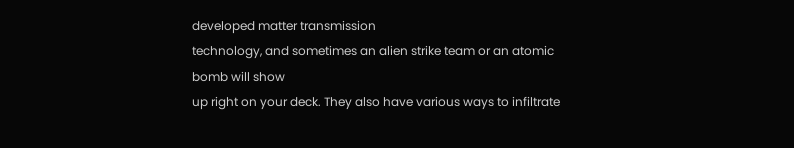developed matter transmission
technology, and sometimes an alien strike team or an atomic bomb will show
up right on your deck. They also have various ways to infiltrate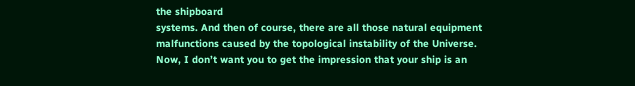the shipboard
systems. And then of course, there are all those natural equipment
malfunctions caused by the topological instability of the Universe.
Now, I don’t want you to get the impression that your ship is an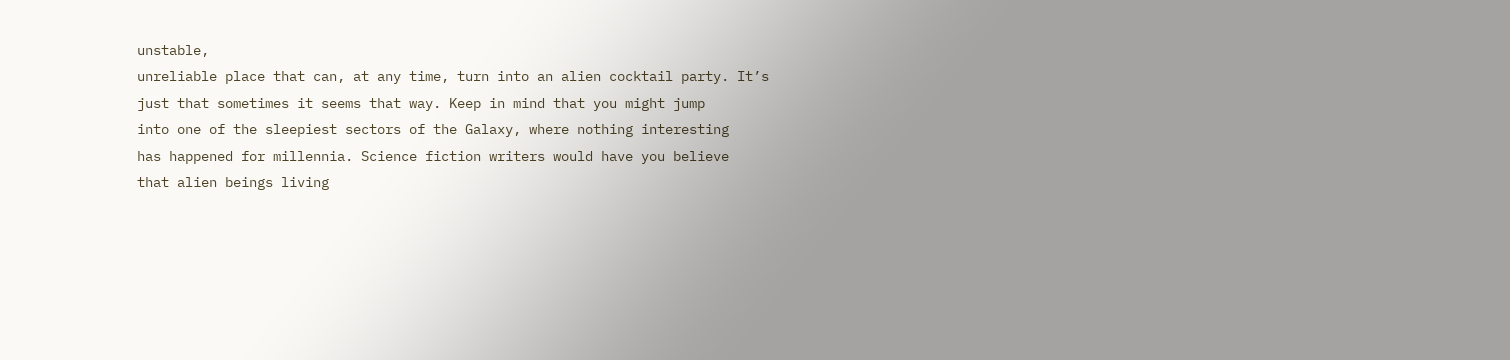unstable,
unreliable place that can, at any time, turn into an alien cocktail party. It’s
just that sometimes it seems that way. Keep in mind that you might jump
into one of the sleepiest sectors of the Galaxy, where nothing interesting
has happened for millennia. Science fiction writers would have you believe
that alien beings living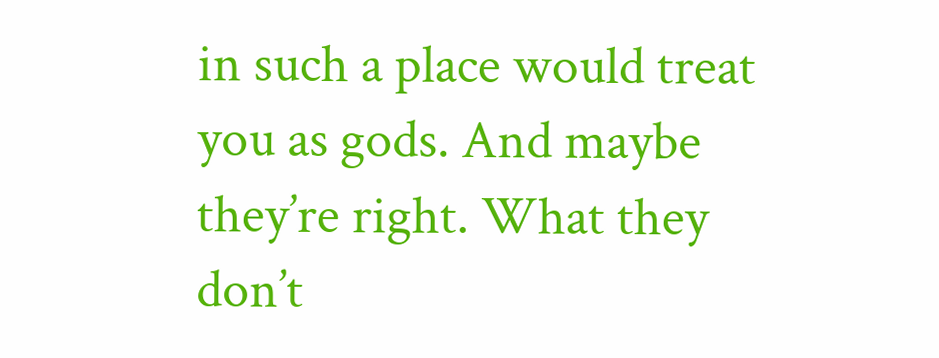in such a place would treat you as gods. And maybe
they’re right. What they don’t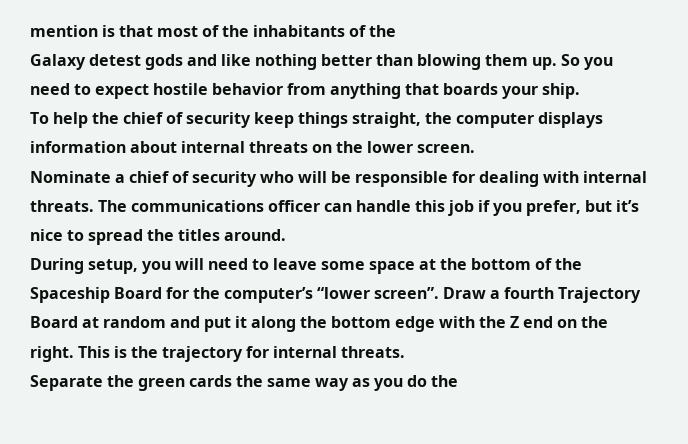mention is that most of the inhabitants of the
Galaxy detest gods and like nothing better than blowing them up. So you
need to expect hostile behavior from anything that boards your ship.
To help the chief of security keep things straight, the computer displays
information about internal threats on the lower screen.
Nominate a chief of security who will be responsible for dealing with internal
threats. The communications officer can handle this job if you prefer, but it’s
nice to spread the titles around.
During setup, you will need to leave some space at the bottom of the
Spaceship Board for the computer’s “lower screen”. Draw a fourth Trajectory
Board at random and put it along the bottom edge with the Z end on the
right. This is the trajectory for internal threats.
Separate the green cards the same way as you do the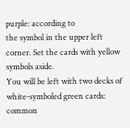purple: according to
the symbol in the upper left corner. Set the cards with yellow symbols aside.
You will be left with two decks of white-symboled green cards: common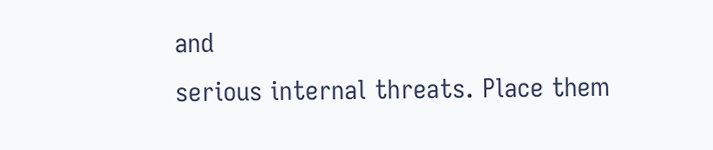and
serious internal threats. Place them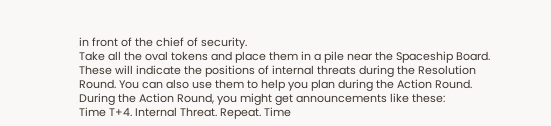in front of the chief of security.
Take all the oval tokens and place them in a pile near the Spaceship Board.
These will indicate the positions of internal threats during the Resolution
Round. You can also use them to help you plan during the Action Round.
During the Action Round, you might get announcements like these:
Time T+4. Internal Threat. Repeat. Time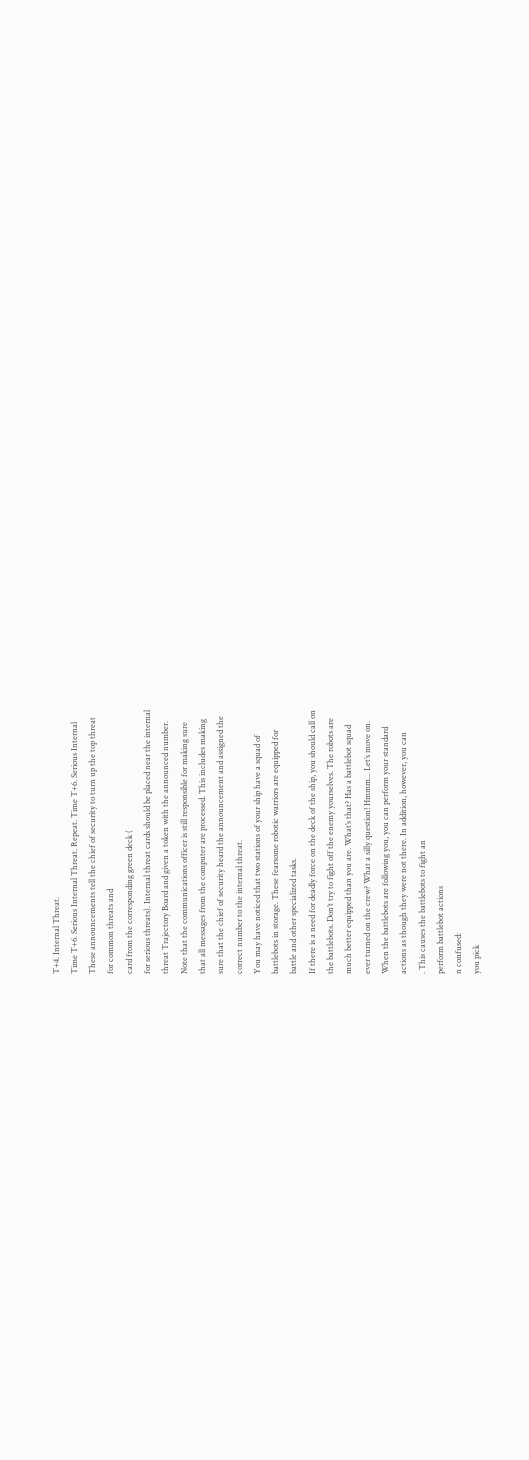T+4. Internal Threat.
Time T+6. Serious Internal Threat. Repeat. Time T+6. Serious Internal
These announcements tell the chief of security to turn up the top threat
for common threats and
card from the corresponding green deck (
for serious threats). Internal threat cards should be placed near the internal
threat Trajectory Board and given a token with the announced number.
Note that the communications officer is still responsible for making sure
that all messages from the computer are processed. This includes making
sure that the chief of security heard the announcement and assigned the
correct number to the internal threat.
You may have noticed that two stations of your ship have a squad of
battlebots in storage. These fearsome robotic warriors are equipped for
battle and other specialized tasks.
If there is a need for deadly force on the deck of the ship, you should call on
the battlebots. Don’t try to fight off the enemy yourselves. The robots are
much better equipped than you are. What’s that? Has a battlebot squad
ever turned on the crew? What a silly question! Hmmm... Let’s move on.
When the battlebots are following you, you can perform your standard
actions as though they were not there. In addition, however, you can
. This causes the battlebots to fight an
perform battlebot actions
n confused:
you pick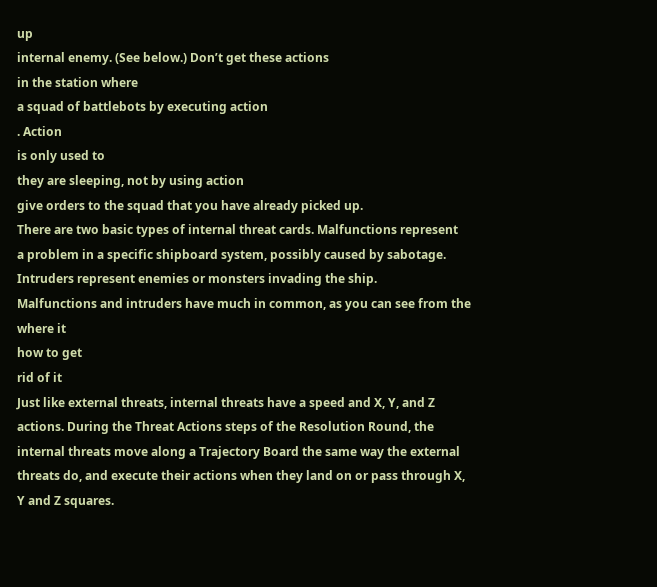up
internal enemy. (See below.) Don’t get these actions
in the station where
a squad of battlebots by executing action
. Action
is only used to
they are sleeping, not by using action
give orders to the squad that you have already picked up.
There are two basic types of internal threat cards. Malfunctions represent
a problem in a specific shipboard system, possibly caused by sabotage.
Intruders represent enemies or monsters invading the ship.
Malfunctions and intruders have much in common, as you can see from the
where it
how to get
rid of it
Just like external threats, internal threats have a speed and X, Y, and Z
actions. During the Threat Actions steps of the Resolution Round, the
internal threats move along a Trajectory Board the same way the external
threats do, and execute their actions when they land on or pass through X,
Y and Z squares.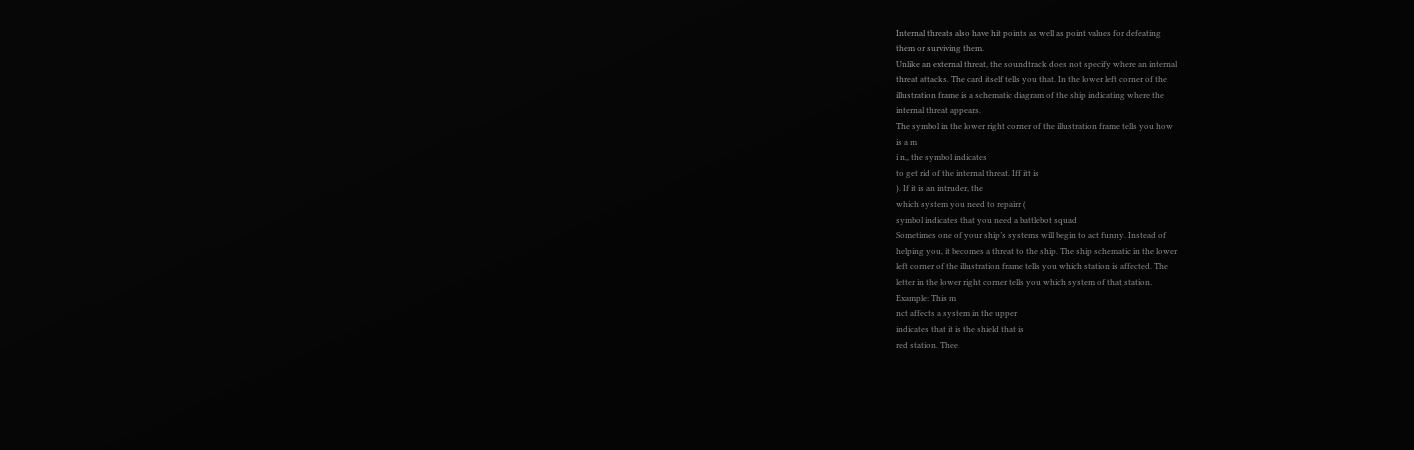Internal threats also have hit points as well as point values for defeating
them or surviving them.
Unlike an external threat, the soundtrack does not specify where an internal
threat attacks. The card itself tells you that. In the lower left corner of the
illustration frame is a schematic diagram of the ship indicating where the
internal threat appears.
The symbol in the lower right corner of the illustration frame tells you how
is a m
i n,, the symbol indicates
to get rid of the internal threat. Iff itt is
). If it is an intruder, the
which system you need to repairr (
symbol indicates that you need a battlebot squad
Sometimes one of your ship’s systems will begin to act funny. Instead of
helping you, it becomes a threat to the ship. The ship schematic in the lower
left corner of the illustration frame tells you which station is affected. The
letter in the lower right corner tells you which system of that station.
Example: This m
nct affects a system in the upper
indicates that it is the shield that is
red station. Thee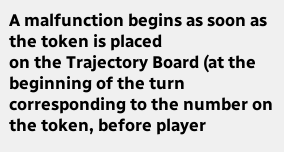A malfunction begins as soon as the token is placed
on the Trajectory Board (at the beginning of the turn
corresponding to the number on the token, before player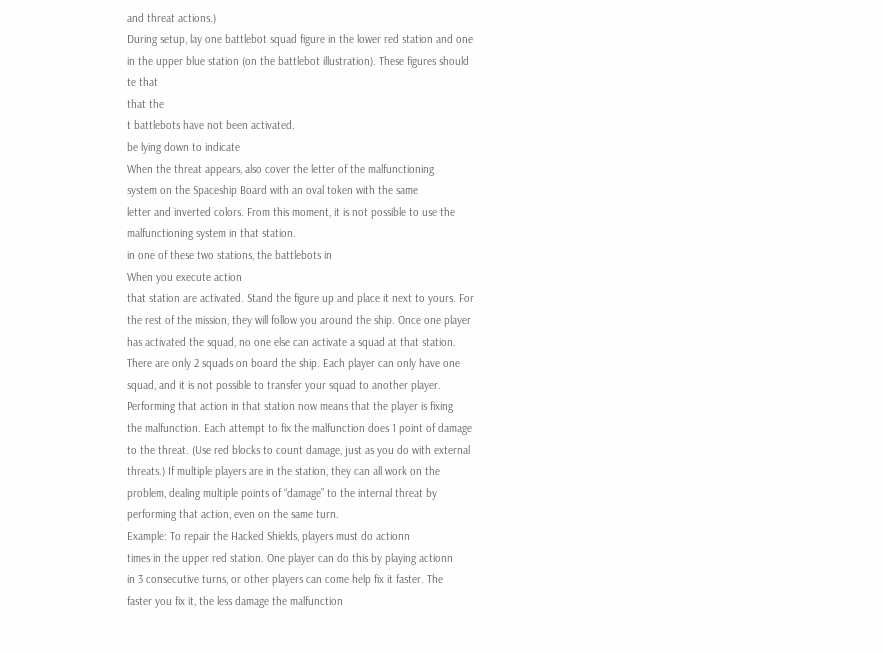and threat actions.)
During setup, lay one battlebot squad figure in the lower red station and one
in the upper blue station (on the battlebot illustration). These figures should
te that
that the
t battlebots have not been activated.
be lying down to indicate
When the threat appears, also cover the letter of the malfunctioning
system on the Spaceship Board with an oval token with the same
letter and inverted colors. From this moment, it is not possible to use the
malfunctioning system in that station.
in one of these two stations, the battlebots in
When you execute action
that station are activated. Stand the figure up and place it next to yours. For
the rest of the mission, they will follow you around the ship. Once one player
has activated the squad, no one else can activate a squad at that station.
There are only 2 squads on board the ship. Each player can only have one
squad, and it is not possible to transfer your squad to another player.
Performing that action in that station now means that the player is fixing
the malfunction. Each attempt to fix the malfunction does 1 point of damage
to the threat. (Use red blocks to count damage, just as you do with external
threats.) If multiple players are in the station, they can all work on the
problem, dealing multiple points of “damage” to the internal threat by
performing that action, even on the same turn.
Example: To repair the Hacked Shields, players must do actionn
times in the upper red station. One player can do this by playing actionn
in 3 consecutive turns, or other players can come help fix it faster. The
faster you fix it, the less damage the malfunction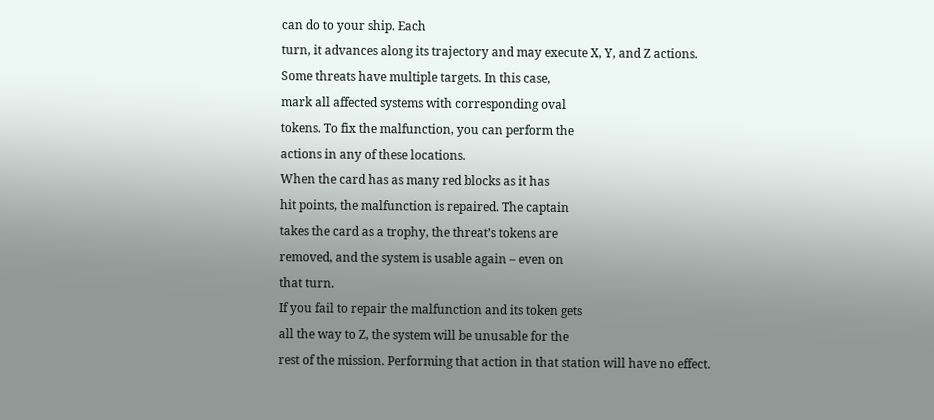can do to your ship. Each
turn, it advances along its trajectory and may execute X, Y, and Z actions.
Some threats have multiple targets. In this case,
mark all affected systems with corresponding oval
tokens. To fix the malfunction, you can perform the
actions in any of these locations.
When the card has as many red blocks as it has
hit points, the malfunction is repaired. The captain
takes the card as a trophy, the threat’s tokens are
removed, and the system is usable again – even on
that turn.
If you fail to repair the malfunction and its token gets
all the way to Z, the system will be unusable for the
rest of the mission. Performing that action in that station will have no effect.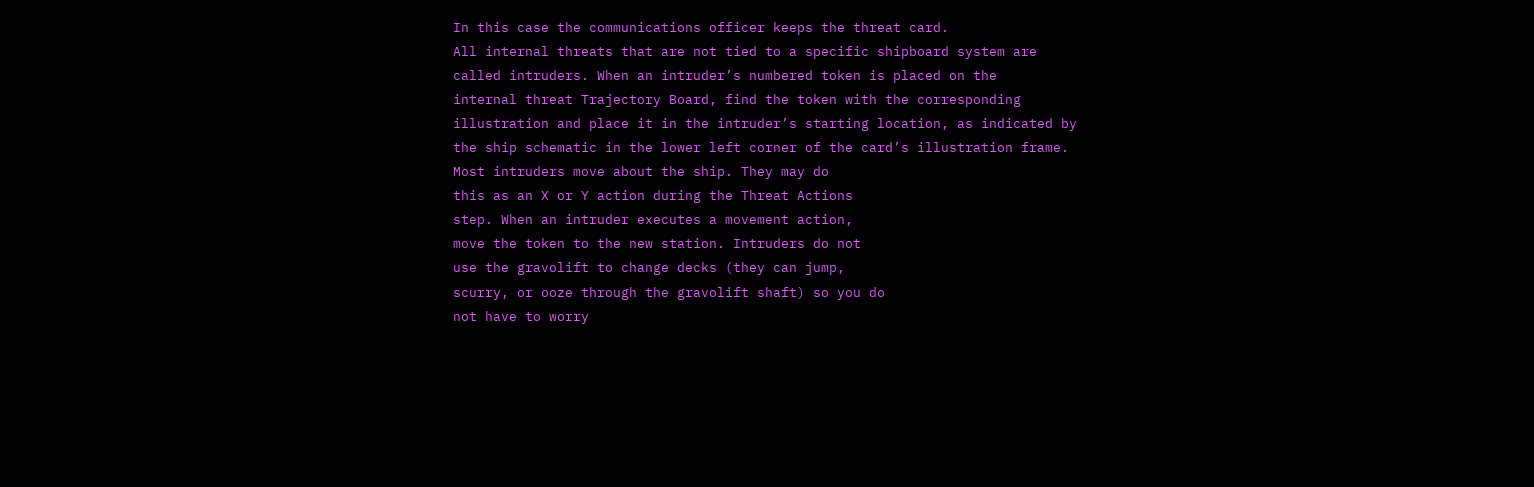In this case the communications officer keeps the threat card.
All internal threats that are not tied to a specific shipboard system are
called intruders. When an intruder’s numbered token is placed on the
internal threat Trajectory Board, find the token with the corresponding
illustration and place it in the intruder’s starting location, as indicated by
the ship schematic in the lower left corner of the card’s illustration frame.
Most intruders move about the ship. They may do
this as an X or Y action during the Threat Actions
step. When an intruder executes a movement action,
move the token to the new station. Intruders do not
use the gravolift to change decks (they can jump,
scurry, or ooze through the gravolift shaft) so you do
not have to worry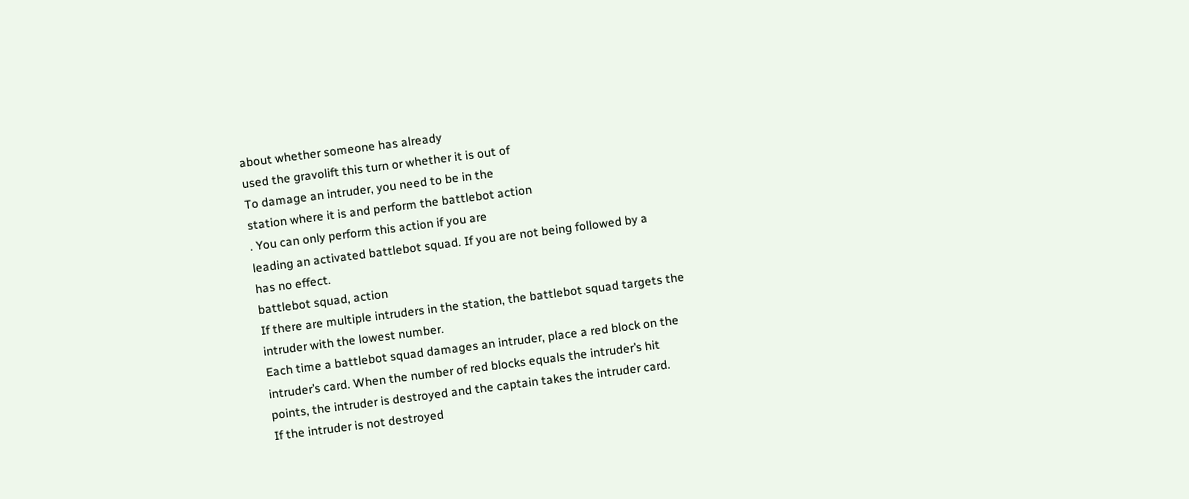about whether someone has already
used the gravolift this turn or whether it is out of
To damage an intruder, you need to be in the
station where it is and perform the battlebot action
. You can only perform this action if you are
leading an activated battlebot squad. If you are not being followed by a
has no effect.
battlebot squad, action
If there are multiple intruders in the station, the battlebot squad targets the
intruder with the lowest number.
Each time a battlebot squad damages an intruder, place a red block on the
intruder’s card. When the number of red blocks equals the intruder’s hit
points, the intruder is destroyed and the captain takes the intruder card.
If the intruder is not destroyed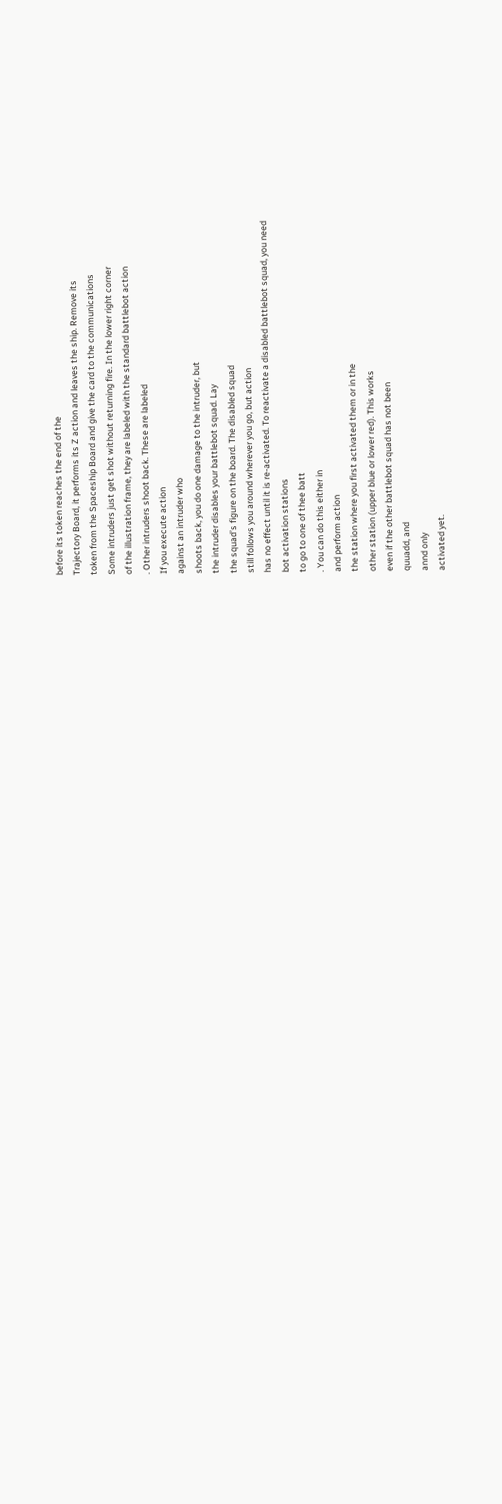before its token reaches the end of the
Trajectory Board, it performs its Z action and leaves the ship. Remove its
token from the Spaceship Board and give the card to the communications
Some intruders just get shot without returning fire. In the lower right corner
of the illustration frame, they are labeled with the standard battlebot action
. Other intruders shoot back. These are labeled
If you execute action
against an intruder who
shoots back, you do one damage to the intruder, but
the intruder disables your battlebot squad. Lay
the squad’s figure on the board. The disabled squad
still follows you around wherever you go, but action
has no effect until it is re-activated. To reactivate a disabled battlebot squad, you need
bot activation stations
to go to one of thee batt
. You can do this either in
and perform action
the station where you first activated them or in the
other station (upper blue or lower red). This works
even if the other battlebot squad has not been
quuadd, and
annd only
activated yet.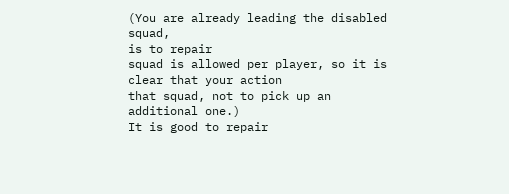(You are already leading the disabled squad,
is to repair
squad is allowed per player, so it is clear that your action
that squad, not to pick up an additional one.)
It is good to repair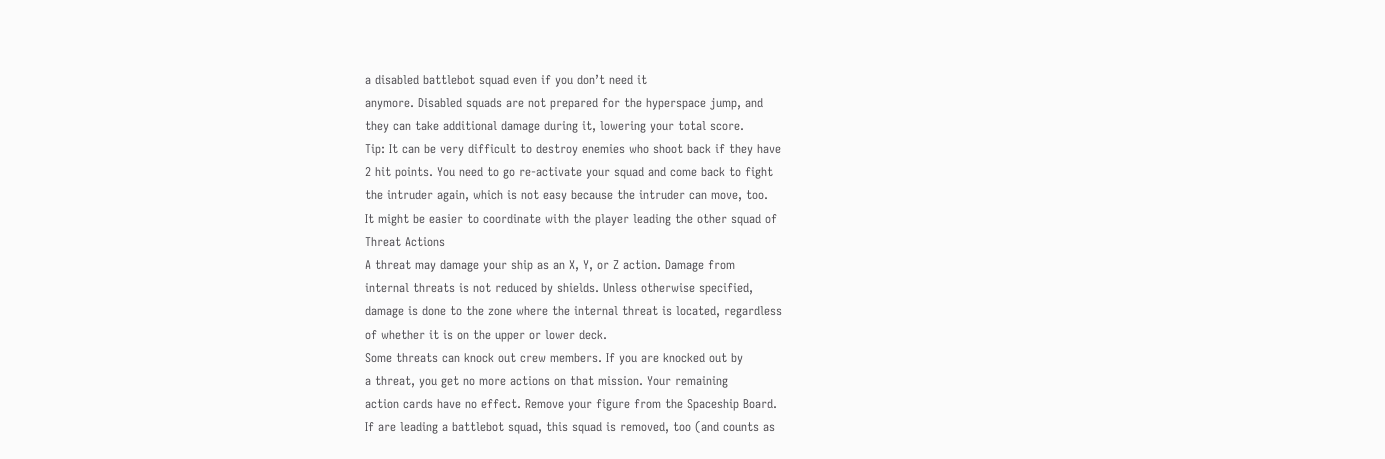a disabled battlebot squad even if you don’t need it
anymore. Disabled squads are not prepared for the hyperspace jump, and
they can take additional damage during it, lowering your total score.
Tip: It can be very difficult to destroy enemies who shoot back if they have
2 hit points. You need to go re-activate your squad and come back to fight
the intruder again, which is not easy because the intruder can move, too.
It might be easier to coordinate with the player leading the other squad of
Threat Actions
A threat may damage your ship as an X, Y, or Z action. Damage from
internal threats is not reduced by shields. Unless otherwise specified,
damage is done to the zone where the internal threat is located, regardless
of whether it is on the upper or lower deck.
Some threats can knock out crew members. If you are knocked out by
a threat, you get no more actions on that mission. Your remaining
action cards have no effect. Remove your figure from the Spaceship Board.
If are leading a battlebot squad, this squad is removed, too (and counts as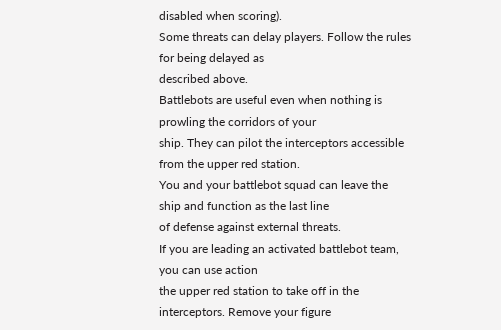disabled when scoring).
Some threats can delay players. Follow the rules for being delayed as
described above.
Battlebots are useful even when nothing is prowling the corridors of your
ship. They can pilot the interceptors accessible from the upper red station.
You and your battlebot squad can leave the ship and function as the last line
of defense against external threats.
If you are leading an activated battlebot team, you can use action
the upper red station to take off in the interceptors. Remove your figure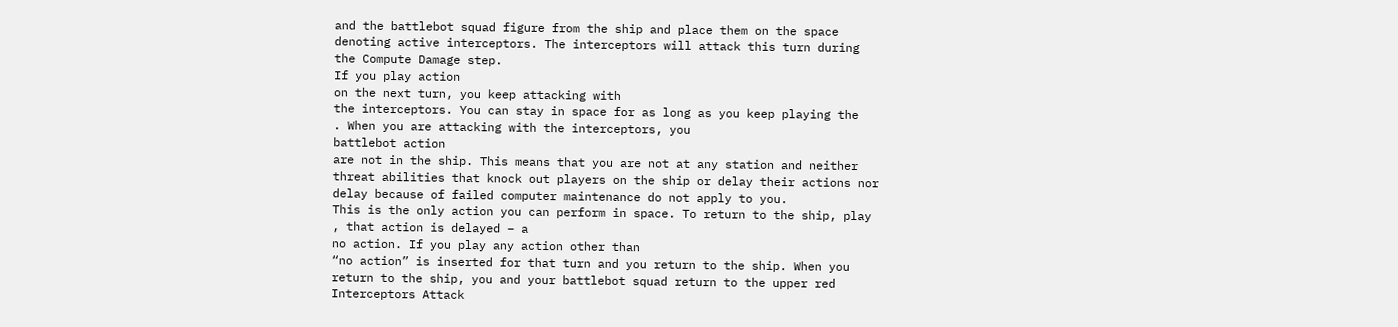and the battlebot squad figure from the ship and place them on the space
denoting active interceptors. The interceptors will attack this turn during
the Compute Damage step.
If you play action
on the next turn, you keep attacking with
the interceptors. You can stay in space for as long as you keep playing the
. When you are attacking with the interceptors, you
battlebot action
are not in the ship. This means that you are not at any station and neither
threat abilities that knock out players on the ship or delay their actions nor
delay because of failed computer maintenance do not apply to you.
This is the only action you can perform in space. To return to the ship, play
, that action is delayed – a
no action. If you play any action other than
“no action” is inserted for that turn and you return to the ship. When you
return to the ship, you and your battlebot squad return to the upper red
Interceptors Attack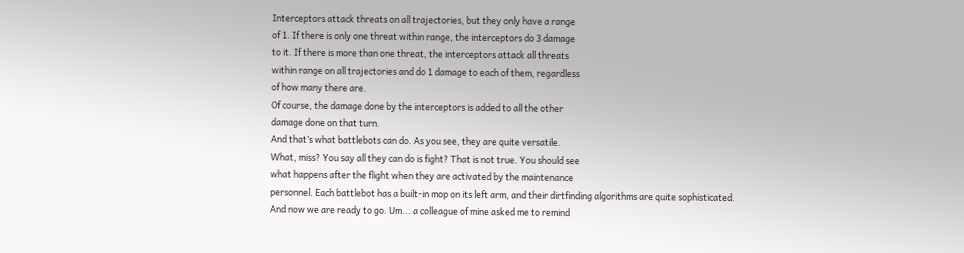Interceptors attack threats on all trajectories, but they only have a range
of 1. If there is only one threat within range, the interceptors do 3 damage
to it. If there is more than one threat, the interceptors attack all threats
within range on all trajectories and do 1 damage to each of them, regardless
of how many there are.
Of course, the damage done by the interceptors is added to all the other
damage done on that turn.
And that’s what battlebots can do. As you see, they are quite versatile.
What, miss? You say all they can do is fight? That is not true. You should see
what happens after the flight when they are activated by the maintenance
personnel. Each battlebot has a built-in mop on its left arm, and their dirtfinding algorithms are quite sophisticated.
And now we are ready to go. Um... a colleague of mine asked me to remind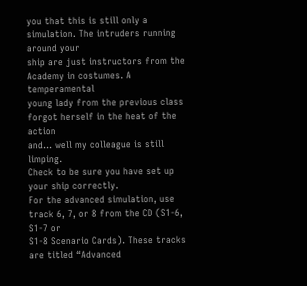you that this is still only a simulation. The intruders running around your
ship are just instructors from the Academy in costumes. A temperamental
young lady from the previous class forgot herself in the heat of the action
and... well my colleague is still limping.
Check to be sure you have set up your ship correctly.
For the advanced simulation, use track 6, 7, or 8 from the CD (S1-6, S1-7 or
S1-8 Scenario Cards). These tracks are titled “Advanced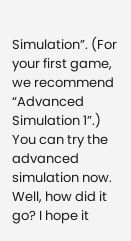Simulation”. (For
your first game, we recommend “Advanced Simulation 1”.)
You can try the advanced simulation now.
Well, how did it go? I hope it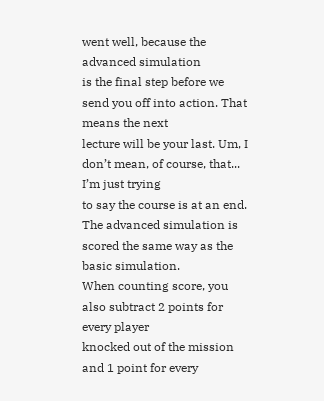went well, because the advanced simulation
is the final step before we send you off into action. That means the next
lecture will be your last. Um, I don’t mean, of course, that... I’m just trying
to say the course is at an end.
The advanced simulation is scored the same way as the basic simulation.
When counting score, you also subtract 2 points for every player
knocked out of the mission and 1 point for every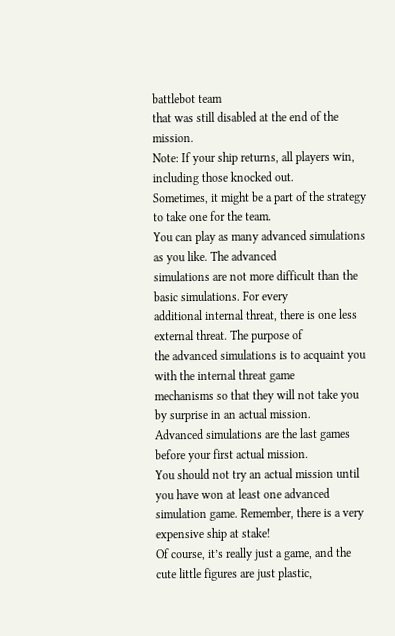battlebot team
that was still disabled at the end of the mission.
Note: If your ship returns, all players win, including those knocked out.
Sometimes, it might be a part of the strategy to take one for the team.
You can play as many advanced simulations as you like. The advanced
simulations are not more difficult than the basic simulations. For every
additional internal threat, there is one less external threat. The purpose of
the advanced simulations is to acquaint you with the internal threat game
mechanisms so that they will not take you by surprise in an actual mission.
Advanced simulations are the last games before your first actual mission.
You should not try an actual mission until you have won at least one advanced
simulation game. Remember, there is a very expensive ship at stake!
Of course, it’s really just a game, and the cute little figures are just plastic,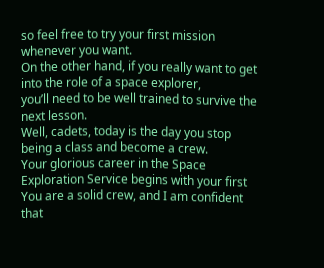so feel free to try your first mission whenever you want.
On the other hand, if you really want to get into the role of a space explorer,
you’ll need to be well trained to survive the next lesson.
Well, cadets, today is the day you stop being a class and become a crew.
Your glorious career in the Space Exploration Service begins with your first
You are a solid crew, and I am confident that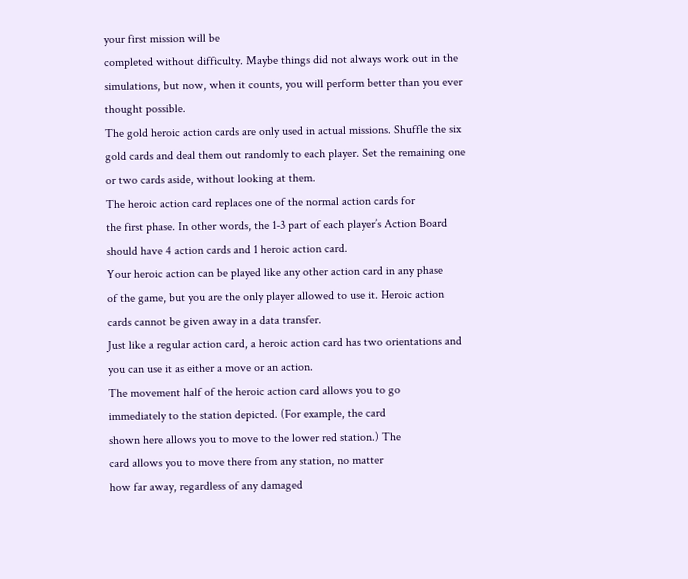your first mission will be
completed without difficulty. Maybe things did not always work out in the
simulations, but now, when it counts, you will perform better than you ever
thought possible.
The gold heroic action cards are only used in actual missions. Shuffle the six
gold cards and deal them out randomly to each player. Set the remaining one
or two cards aside, without looking at them.
The heroic action card replaces one of the normal action cards for
the first phase. In other words, the 1-3 part of each player’s Action Board
should have 4 action cards and 1 heroic action card.
Your heroic action can be played like any other action card in any phase
of the game, but you are the only player allowed to use it. Heroic action
cards cannot be given away in a data transfer.
Just like a regular action card, a heroic action card has two orientations and
you can use it as either a move or an action.
The movement half of the heroic action card allows you to go
immediately to the station depicted. (For example, the card
shown here allows you to move to the lower red station.) The
card allows you to move there from any station, no matter
how far away, regardless of any damaged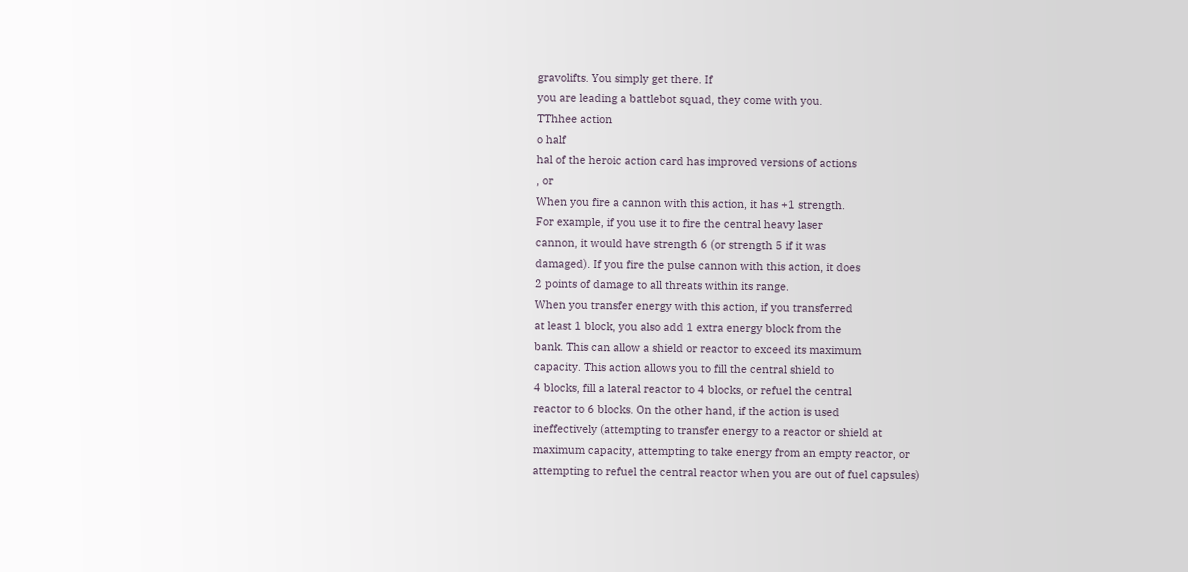gravolifts. You simply get there. If
you are leading a battlebot squad, they come with you.
TThhee action
o half
hal of the heroic action card has improved versions of actions
, or
When you fire a cannon with this action, it has +1 strength.
For example, if you use it to fire the central heavy laser
cannon, it would have strength 6 (or strength 5 if it was
damaged). If you fire the pulse cannon with this action, it does
2 points of damage to all threats within its range.
When you transfer energy with this action, if you transferred
at least 1 block, you also add 1 extra energy block from the
bank. This can allow a shield or reactor to exceed its maximum
capacity. This action allows you to fill the central shield to
4 blocks, fill a lateral reactor to 4 blocks, or refuel the central
reactor to 6 blocks. On the other hand, if the action is used
ineffectively (attempting to transfer energy to a reactor or shield at
maximum capacity, attempting to take energy from an empty reactor, or
attempting to refuel the central reactor when you are out of fuel capsules)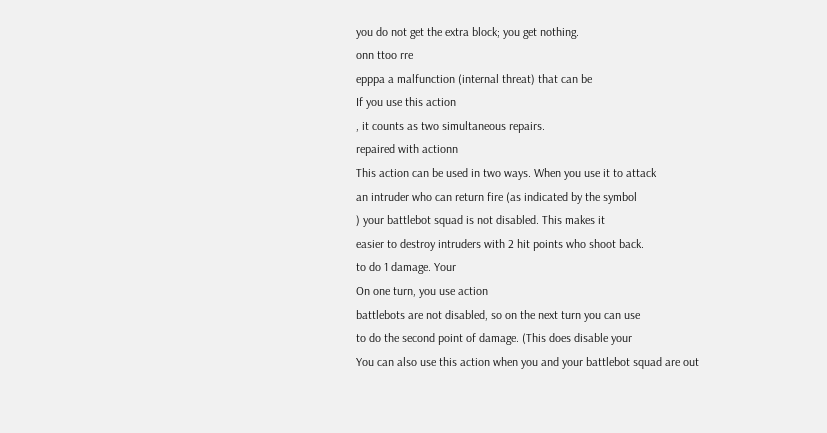you do not get the extra block; you get nothing.
onn ttoo rre
epppa a malfunction (internal threat) that can be
If you use this action
, it counts as two simultaneous repairs.
repaired with actionn
This action can be used in two ways. When you use it to attack
an intruder who can return fire (as indicated by the symbol
) your battlebot squad is not disabled. This makes it
easier to destroy intruders with 2 hit points who shoot back.
to do 1 damage. Your
On one turn, you use action
battlebots are not disabled, so on the next turn you can use
to do the second point of damage. (This does disable your
You can also use this action when you and your battlebot squad are out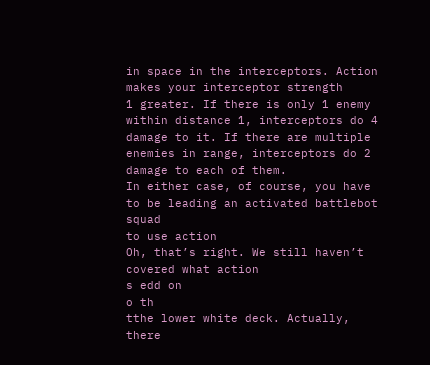in space in the interceptors. Action
makes your interceptor strength
1 greater. If there is only 1 enemy within distance 1, interceptors do 4
damage to it. If there are multiple enemies in range, interceptors do 2
damage to each of them.
In either case, of course, you have to be leading an activated battlebot squad
to use action
Oh, that’s right. We still haven’t covered what action
s edd on
o th
tthe lower white deck. Actually, there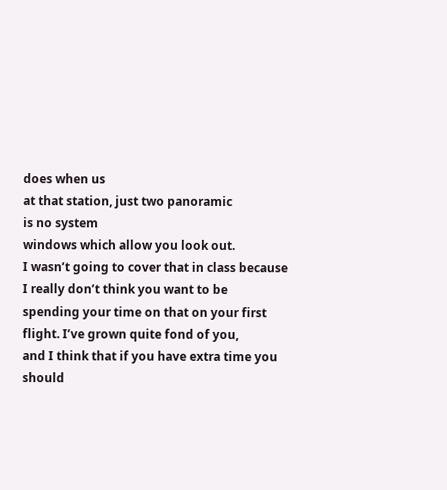does when us
at that station, just two panoramic
is no system
windows which allow you look out.
I wasn’t going to cover that in class because I really don’t think you want to be
spending your time on that on your first flight. I’ve grown quite fond of you,
and I think that if you have extra time you should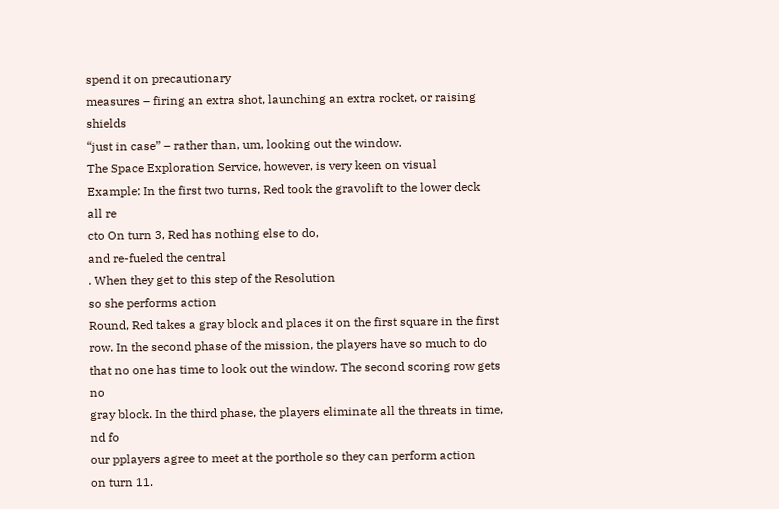spend it on precautionary
measures – firing an extra shot, launching an extra rocket, or raising shields
“just in case” – rather than, um, looking out the window.
The Space Exploration Service, however, is very keen on visual
Example: In the first two turns, Red took the gravolift to the lower deck
all re
cto On turn 3, Red has nothing else to do,
and re-fueled the central
. When they get to this step of the Resolution
so she performs action
Round, Red takes a gray block and places it on the first square in the first
row. In the second phase of the mission, the players have so much to do
that no one has time to look out the window. The second scoring row gets no
gray block. In the third phase, the players eliminate all the threats in time,
nd fo
our pplayers agree to meet at the porthole so they can perform action
on turn 11.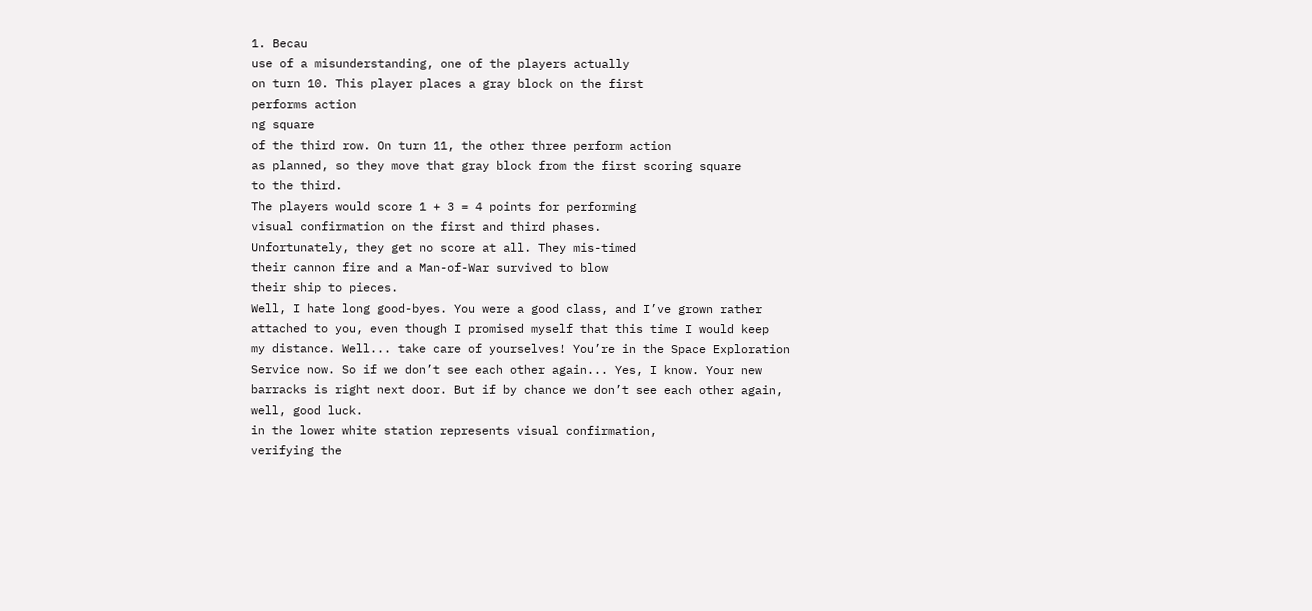1. Becau
use of a misunderstanding, one of the players actually
on turn 10. This player places a gray block on the first
performs action
ng square
of the third row. On turn 11, the other three perform action
as planned, so they move that gray block from the first scoring square
to the third.
The players would score 1 + 3 = 4 points for performing
visual confirmation on the first and third phases.
Unfortunately, they get no score at all. They mis-timed
their cannon fire and a Man-of-War survived to blow
their ship to pieces.
Well, I hate long good-byes. You were a good class, and I’ve grown rather
attached to you, even though I promised myself that this time I would keep
my distance. Well... take care of yourselves! You’re in the Space Exploration
Service now. So if we don’t see each other again... Yes, I know. Your new
barracks is right next door. But if by chance we don’t see each other again,
well, good luck.
in the lower white station represents visual confirmation,
verifying the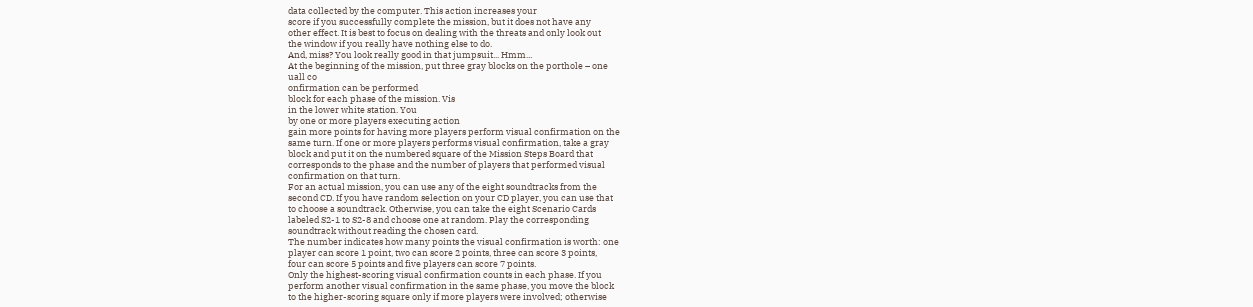data collected by the computer. This action increases your
score if you successfully complete the mission, but it does not have any
other effect. It is best to focus on dealing with the threats and only look out
the window if you really have nothing else to do.
And, miss? You look really good in that jumpsuit... Hmm...
At the beginning of the mission, put three gray blocks on the porthole – one
uall co
onfirmation can be performed
block for each phase of the mission. Vis
in the lower white station. You
by one or more players executing action
gain more points for having more players perform visual confirmation on the
same turn. If one or more players performs visual confirmation, take a gray
block and put it on the numbered square of the Mission Steps Board that
corresponds to the phase and the number of players that performed visual
confirmation on that turn.
For an actual mission, you can use any of the eight soundtracks from the
second CD. If you have random selection on your CD player, you can use that
to choose a soundtrack. Otherwise, you can take the eight Scenario Cards
labeled S2-1 to S2-8 and choose one at random. Play the corresponding
soundtrack without reading the chosen card.
The number indicates how many points the visual confirmation is worth: one
player can score 1 point, two can score 2 points, three can score 3 points,
four can score 5 points and five players can score 7 points.
Only the highest-scoring visual confirmation counts in each phase. If you
perform another visual confirmation in the same phase, you move the block
to the higher-scoring square only if more players were involved; otherwise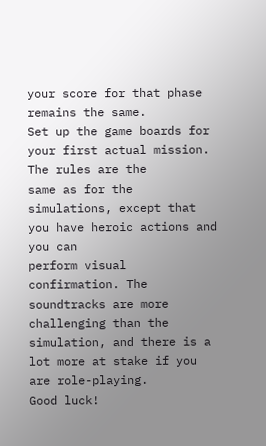your score for that phase remains the same.
Set up the game boards for your first actual mission. The rules are the
same as for the simulations, except that you have heroic actions and you can
perform visual confirmation. The soundtracks are more challenging than the
simulation, and there is a lot more at stake if you are role-playing.
Good luck!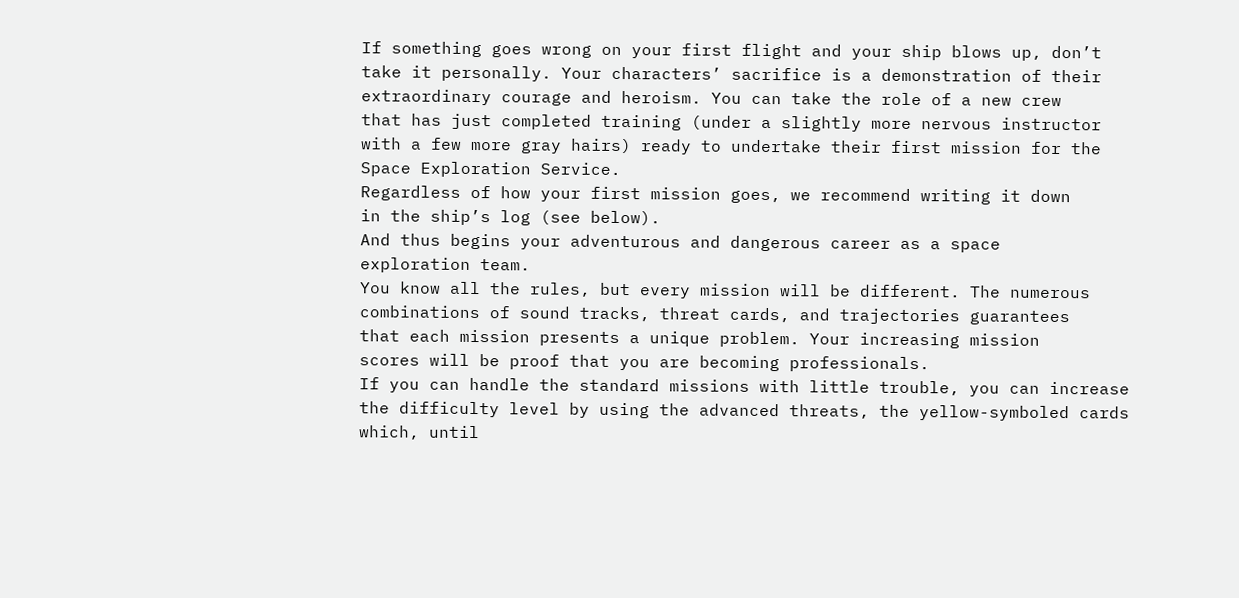If something goes wrong on your first flight and your ship blows up, don’t
take it personally. Your characters’ sacrifice is a demonstration of their
extraordinary courage and heroism. You can take the role of a new crew
that has just completed training (under a slightly more nervous instructor
with a few more gray hairs) ready to undertake their first mission for the
Space Exploration Service.
Regardless of how your first mission goes, we recommend writing it down
in the ship’s log (see below).
And thus begins your adventurous and dangerous career as a space
exploration team.
You know all the rules, but every mission will be different. The numerous
combinations of sound tracks, threat cards, and trajectories guarantees
that each mission presents a unique problem. Your increasing mission
scores will be proof that you are becoming professionals.
If you can handle the standard missions with little trouble, you can increase
the difficulty level by using the advanced threats, the yellow-symboled cards
which, until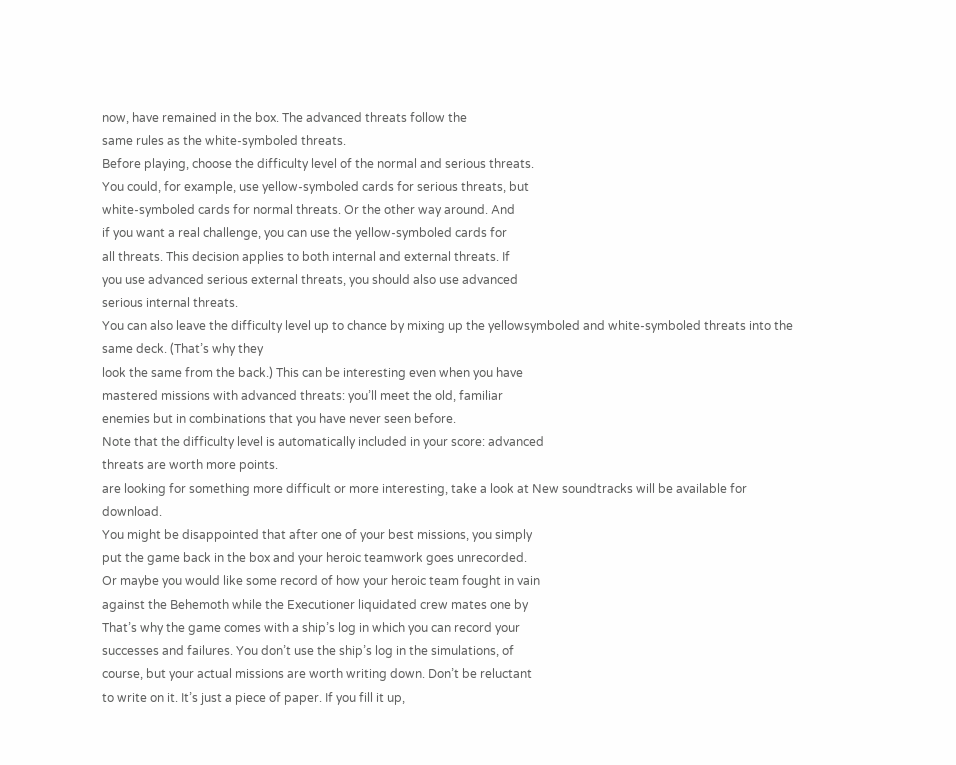now, have remained in the box. The advanced threats follow the
same rules as the white-symboled threats.
Before playing, choose the difficulty level of the normal and serious threats.
You could, for example, use yellow-symboled cards for serious threats, but
white-symboled cards for normal threats. Or the other way around. And
if you want a real challenge, you can use the yellow-symboled cards for
all threats. This decision applies to both internal and external threats. If
you use advanced serious external threats, you should also use advanced
serious internal threats.
You can also leave the difficulty level up to chance by mixing up the yellowsymboled and white-symboled threats into the same deck. (That’s why they
look the same from the back.) This can be interesting even when you have
mastered missions with advanced threats: you’ll meet the old, familiar
enemies but in combinations that you have never seen before.
Note that the difficulty level is automatically included in your score: advanced
threats are worth more points.
are looking for something more difficult or more interesting, take a look at New soundtracks will be available for download.
You might be disappointed that after one of your best missions, you simply
put the game back in the box and your heroic teamwork goes unrecorded.
Or maybe you would like some record of how your heroic team fought in vain
against the Behemoth while the Executioner liquidated crew mates one by
That’s why the game comes with a ship’s log in which you can record your
successes and failures. You don’t use the ship’s log in the simulations, of
course, but your actual missions are worth writing down. Don’t be reluctant
to write on it. It’s just a piece of paper. If you fill it up,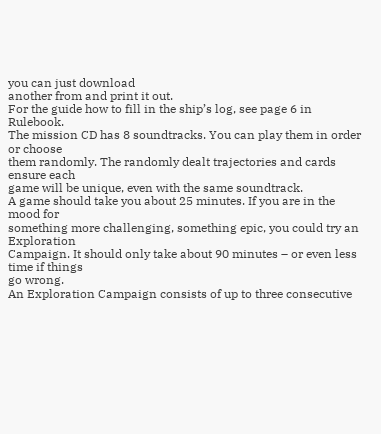you can just download
another from and print it out.
For the guide how to fill in the ship’s log, see page 6 in Rulebook.
The mission CD has 8 soundtracks. You can play them in order or choose
them randomly. The randomly dealt trajectories and cards ensure each
game will be unique, even with the same soundtrack.
A game should take you about 25 minutes. If you are in the mood for
something more challenging, something epic, you could try an Exploration
Campaign. It should only take about 90 minutes – or even less time if things
go wrong.
An Exploration Campaign consists of up to three consecutive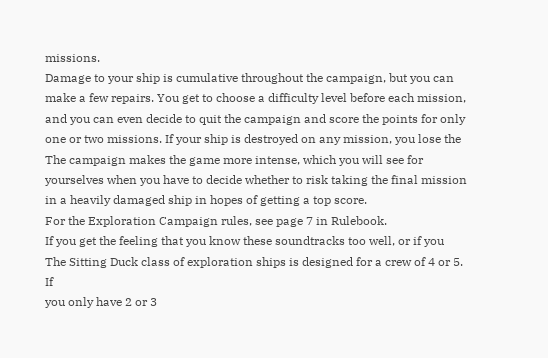missions.
Damage to your ship is cumulative throughout the campaign, but you can
make a few repairs. You get to choose a difficulty level before each mission,
and you can even decide to quit the campaign and score the points for only
one or two missions. If your ship is destroyed on any mission, you lose the
The campaign makes the game more intense, which you will see for
yourselves when you have to decide whether to risk taking the final mission
in a heavily damaged ship in hopes of getting a top score.
For the Exploration Campaign rules, see page 7 in Rulebook.
If you get the feeling that you know these soundtracks too well, or if you
The Sitting Duck class of exploration ships is designed for a crew of 4 or 5. If
you only have 2 or 3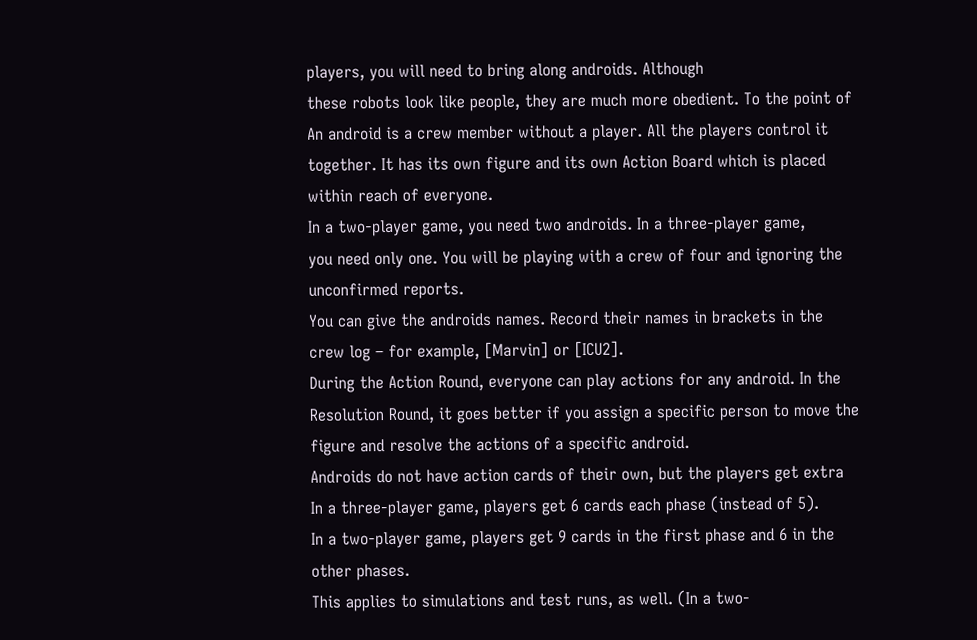players, you will need to bring along androids. Although
these robots look like people, they are much more obedient. To the point of
An android is a crew member without a player. All the players control it
together. It has its own figure and its own Action Board which is placed
within reach of everyone.
In a two-player game, you need two androids. In a three-player game,
you need only one. You will be playing with a crew of four and ignoring the
unconfirmed reports.
You can give the androids names. Record their names in brackets in the
crew log – for example, [Marvin] or [ICU2].
During the Action Round, everyone can play actions for any android. In the
Resolution Round, it goes better if you assign a specific person to move the
figure and resolve the actions of a specific android.
Androids do not have action cards of their own, but the players get extra
In a three-player game, players get 6 cards each phase (instead of 5).
In a two-player game, players get 9 cards in the first phase and 6 in the
other phases.
This applies to simulations and test runs, as well. (In a two-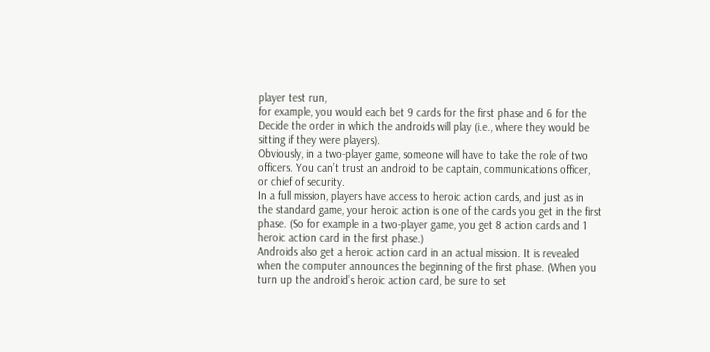player test run,
for example, you would each bet 9 cards for the first phase and 6 for the
Decide the order in which the androids will play (i.e., where they would be
sitting if they were players).
Obviously, in a two-player game, someone will have to take the role of two
officers. You can’t trust an android to be captain, communications officer,
or chief of security.
In a full mission, players have access to heroic action cards, and just as in
the standard game, your heroic action is one of the cards you get in the first
phase. (So for example in a two-player game, you get 8 action cards and 1
heroic action card in the first phase.)
Androids also get a heroic action card in an actual mission. It is revealed
when the computer announces the beginning of the first phase. (When you
turn up the android’s heroic action card, be sure to set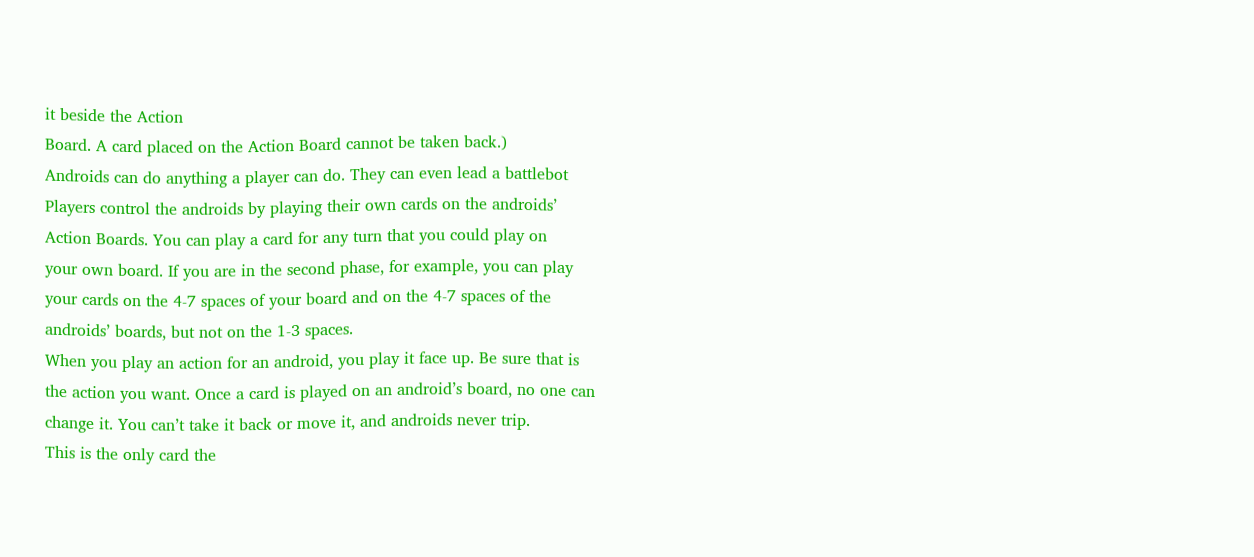it beside the Action
Board. A card placed on the Action Board cannot be taken back.)
Androids can do anything a player can do. They can even lead a battlebot
Players control the androids by playing their own cards on the androids’
Action Boards. You can play a card for any turn that you could play on
your own board. If you are in the second phase, for example, you can play
your cards on the 4-7 spaces of your board and on the 4-7 spaces of the
androids’ boards, but not on the 1-3 spaces.
When you play an action for an android, you play it face up. Be sure that is
the action you want. Once a card is played on an android’s board, no one can
change it. You can’t take it back or move it, and androids never trip.
This is the only card the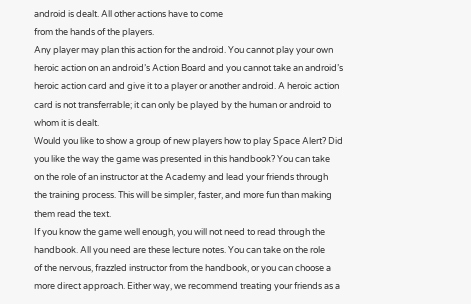android is dealt. All other actions have to come
from the hands of the players.
Any player may plan this action for the android. You cannot play your own
heroic action on an android’s Action Board and you cannot take an android’s
heroic action card and give it to a player or another android. A heroic action
card is not transferrable; it can only be played by the human or android to
whom it is dealt.
Would you like to show a group of new players how to play Space Alert? Did
you like the way the game was presented in this handbook? You can take
on the role of an instructor at the Academy and lead your friends through
the training process. This will be simpler, faster, and more fun than making
them read the text.
If you know the game well enough, you will not need to read through the
handbook. All you need are these lecture notes. You can take on the role
of the nervous, frazzled instructor from the handbook, or you can choose a
more direct approach. Either way, we recommend treating your friends as a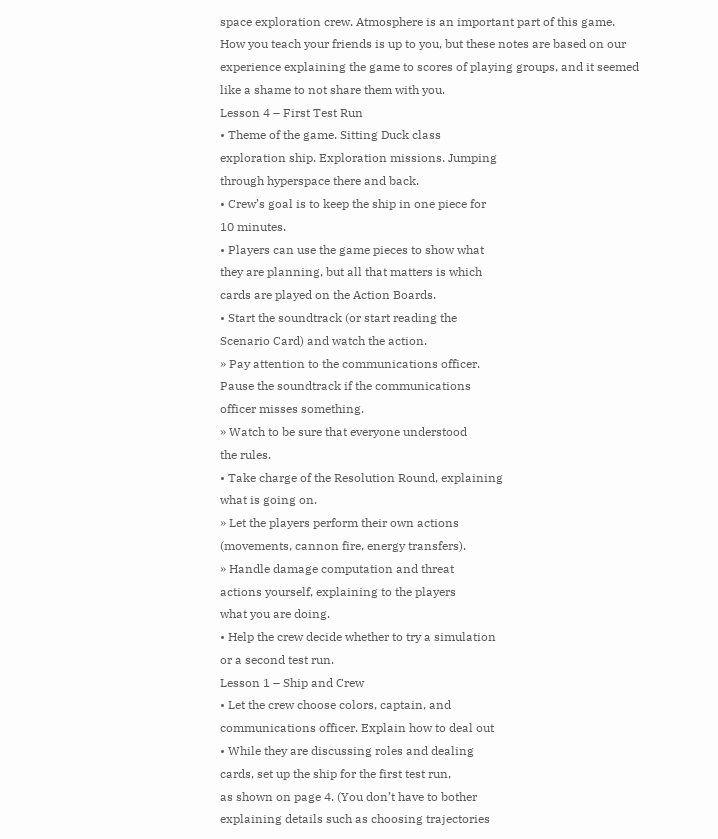space exploration crew. Atmosphere is an important part of this game.
How you teach your friends is up to you, but these notes are based on our
experience explaining the game to scores of playing groups, and it seemed
like a shame to not share them with you.
Lesson 4 – First Test Run
• Theme of the game. Sitting Duck class
exploration ship. Exploration missions. Jumping
through hyperspace there and back.
• Crew’s goal is to keep the ship in one piece for
10 minutes.
• Players can use the game pieces to show what
they are planning, but all that matters is which
cards are played on the Action Boards.
• Start the soundtrack (or start reading the
Scenario Card) and watch the action.
» Pay attention to the communications officer.
Pause the soundtrack if the communications
officer misses something.
» Watch to be sure that everyone understood
the rules.
• Take charge of the Resolution Round, explaining
what is going on.
» Let the players perform their own actions
(movements, cannon fire, energy transfers).
» Handle damage computation and threat
actions yourself, explaining to the players
what you are doing.
• Help the crew decide whether to try a simulation
or a second test run.
Lesson 1 – Ship and Crew
• Let the crew choose colors, captain, and
communications officer. Explain how to deal out
• While they are discussing roles and dealing
cards, set up the ship for the first test run,
as shown on page 4. (You don’t have to bother
explaining details such as choosing trajectories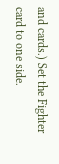and cards.) Set the Fighter card to one side.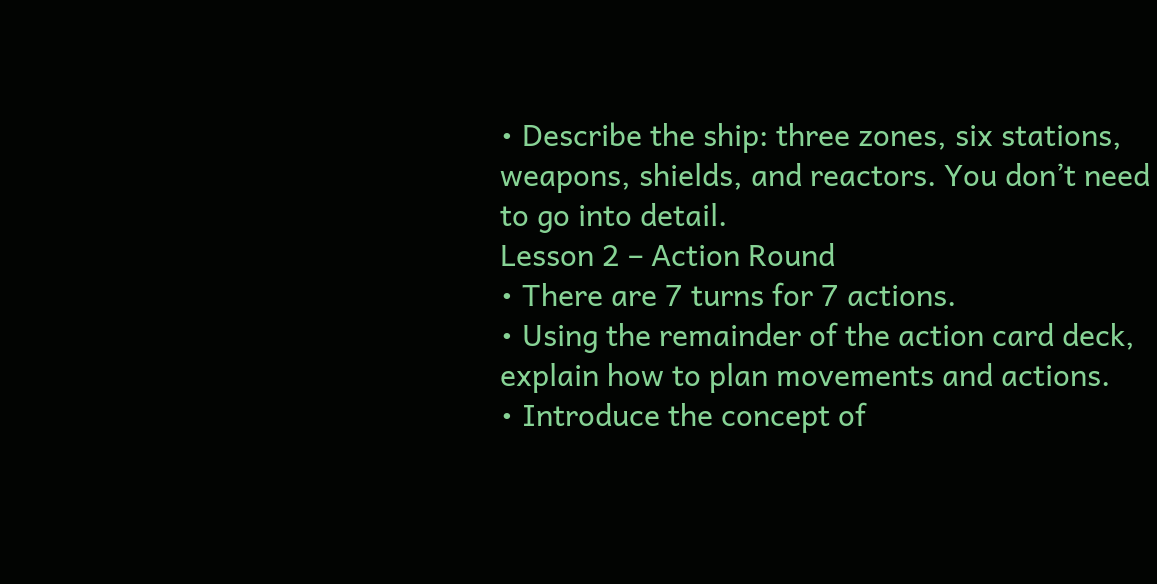• Describe the ship: three zones, six stations,
weapons, shields, and reactors. You don’t need
to go into detail.
Lesson 2 – Action Round
• There are 7 turns for 7 actions.
• Using the remainder of the action card deck,
explain how to plan movements and actions.
• Introduce the concept of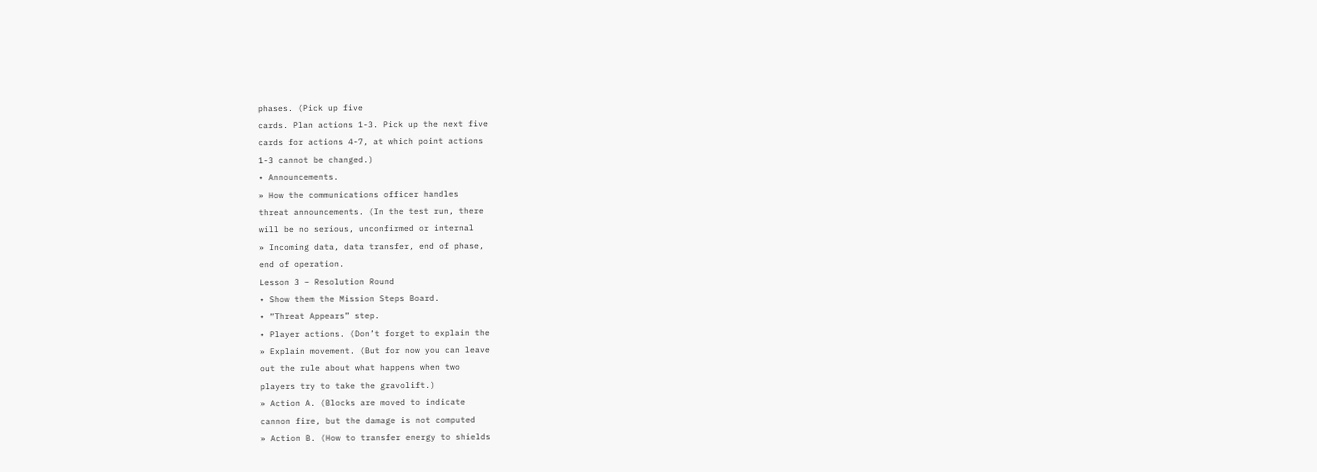phases. (Pick up five
cards. Plan actions 1-3. Pick up the next five
cards for actions 4-7, at which point actions
1-3 cannot be changed.)
• Announcements.
» How the communications officer handles
threat announcements. (In the test run, there
will be no serious, unconfirmed or internal
» Incoming data, data transfer, end of phase,
end of operation.
Lesson 3 – Resolution Round
• Show them the Mission Steps Board.
• “Threat Appears” step.
• Player actions. (Don’t forget to explain the
» Explain movement. (But for now you can leave
out the rule about what happens when two
players try to take the gravolift.)
» Action A. (Blocks are moved to indicate
cannon fire, but the damage is not computed
» Action B. (How to transfer energy to shields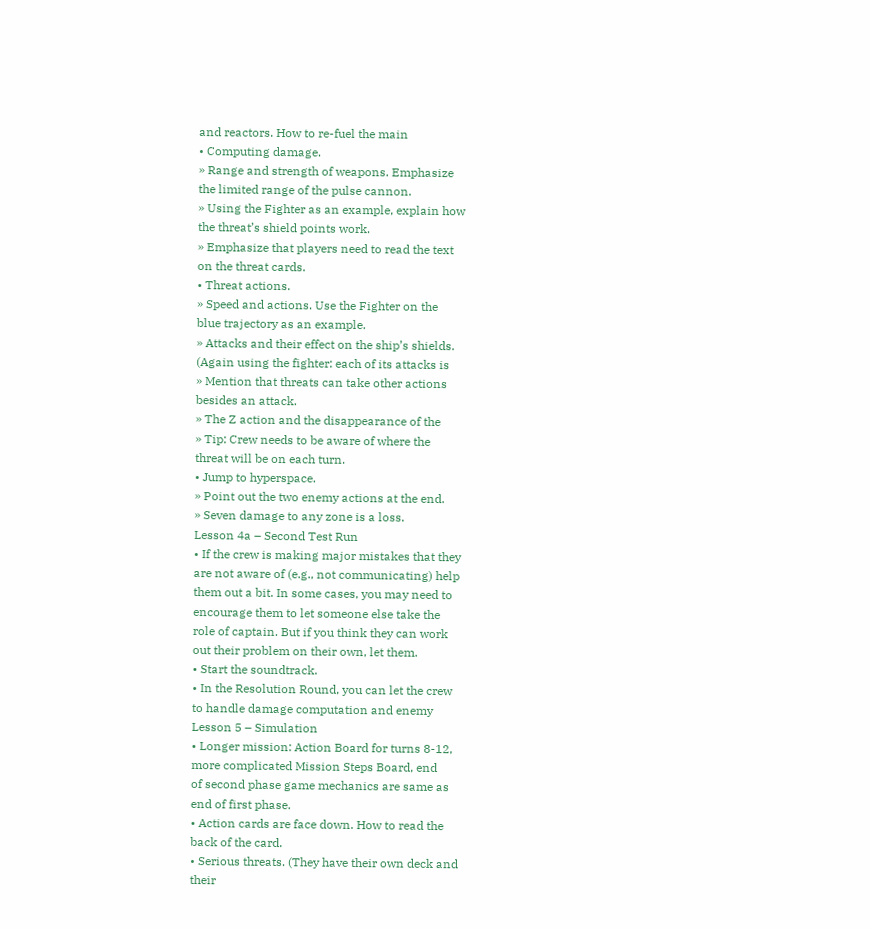and reactors. How to re-fuel the main
• Computing damage.
» Range and strength of weapons. Emphasize
the limited range of the pulse cannon.
» Using the Fighter as an example, explain how
the threat’s shield points work.
» Emphasize that players need to read the text
on the threat cards.
• Threat actions.
» Speed and actions. Use the Fighter on the
blue trajectory as an example.
» Attacks and their effect on the ship’s shields.
(Again using the fighter: each of its attacks is
» Mention that threats can take other actions
besides an attack.
» The Z action and the disappearance of the
» Tip: Crew needs to be aware of where the
threat will be on each turn.
• Jump to hyperspace.
» Point out the two enemy actions at the end.
» Seven damage to any zone is a loss.
Lesson 4a – Second Test Run
• If the crew is making major mistakes that they
are not aware of (e.g., not communicating) help
them out a bit. In some cases, you may need to
encourage them to let someone else take the
role of captain. But if you think they can work
out their problem on their own, let them.
• Start the soundtrack.
• In the Resolution Round, you can let the crew
to handle damage computation and enemy
Lesson 5 – Simulation
• Longer mission: Action Board for turns 8-12,
more complicated Mission Steps Board, end
of second phase game mechanics are same as
end of first phase.
• Action cards are face down. How to read the
back of the card.
• Serious threats. (They have their own deck and
their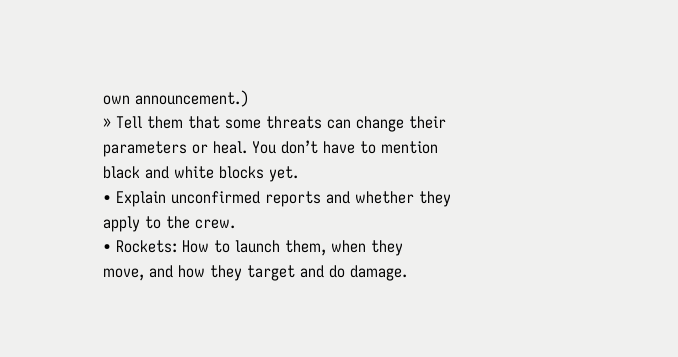own announcement.)
» Tell them that some threats can change their
parameters or heal. You don’t have to mention
black and white blocks yet.
• Explain unconfirmed reports and whether they
apply to the crew.
• Rockets: How to launch them, when they
move, and how they target and do damage.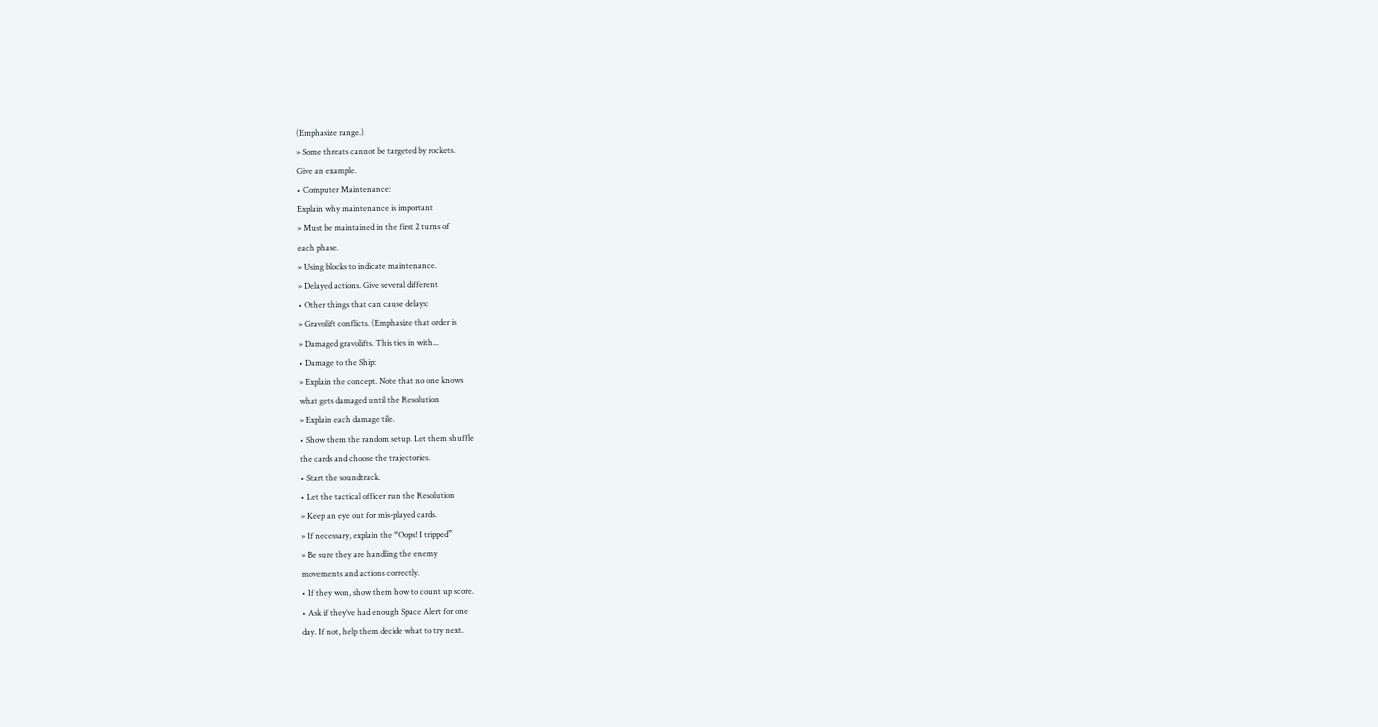(Emphasize range.)
» Some threats cannot be targeted by rockets.
Give an example.
• Computer Maintenance:
Explain why maintenance is important
» Must be maintained in the first 2 turns of
each phase.
» Using blocks to indicate maintenance.
» Delayed actions. Give several different
• Other things that can cause delays:
» Gravolift conflicts. (Emphasize that order is
» Damaged gravolifts. This ties in with...
• Damage to the Ship:
» Explain the concept. Note that no one knows
what gets damaged until the Resolution
» Explain each damage tile.
• Show them the random setup. Let them shuffle
the cards and choose the trajectories.
• Start the soundtrack.
• Let the tactical officer run the Resolution
» Keep an eye out for mis-played cards.
» If necessary, explain the “Oops! I tripped”
» Be sure they are handling the enemy
movements and actions correctly.
• If they won, show them how to count up score.
• Ask if they’ve had enough Space Alert for one
day. If not, help them decide what to try next.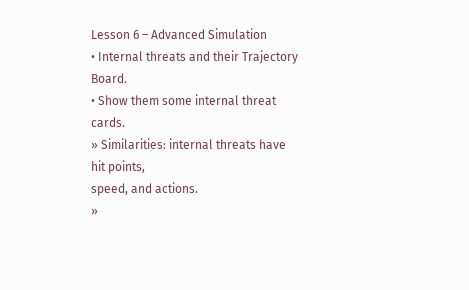Lesson 6 – Advanced Simulation
• Internal threats and their Trajectory Board.
• Show them some internal threat cards.
» Similarities: internal threats have hit points,
speed, and actions.
»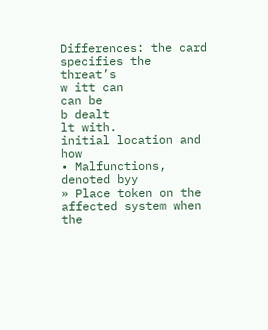Differences: the card specifies the threat’s
w itt can
can be
b dealt
lt with.
initial location and how
• Malfunctions, denoted byy
» Place token on the affected system when the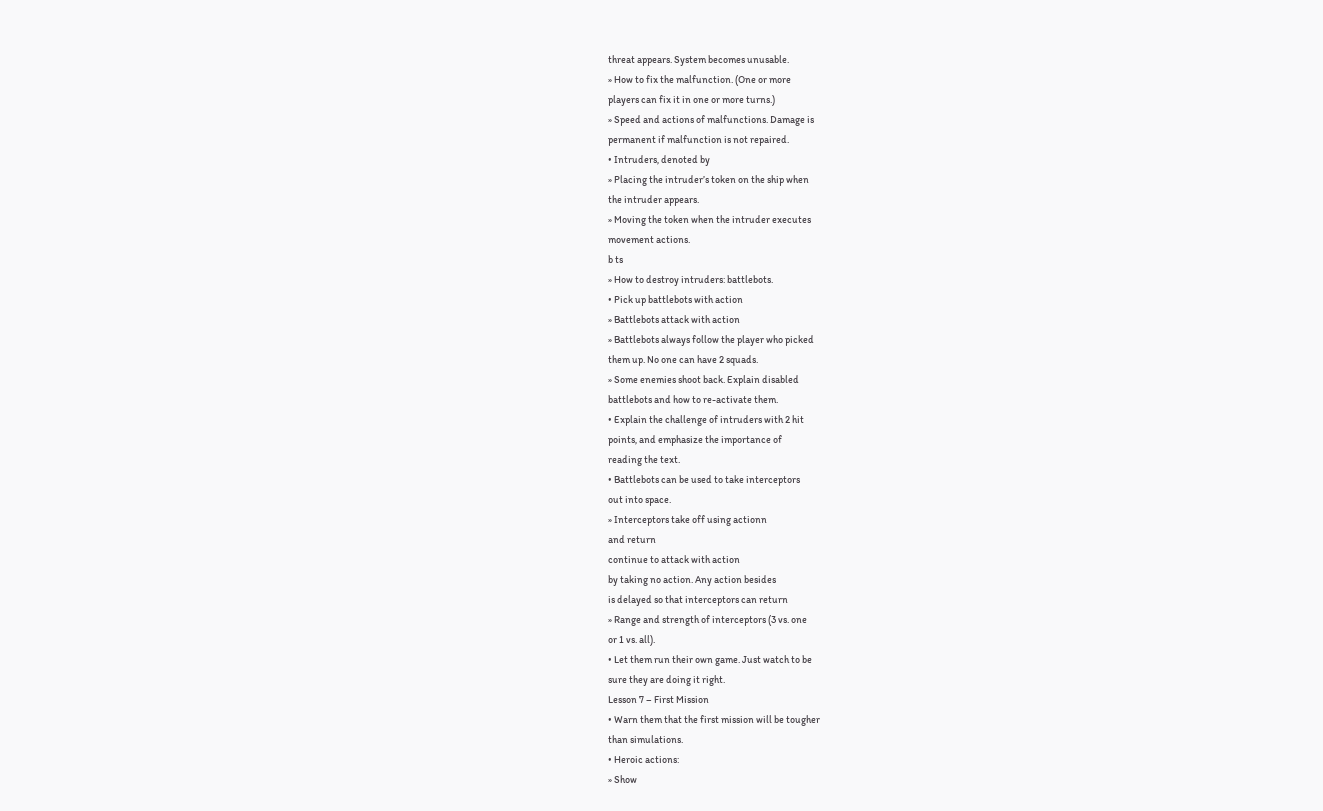threat appears. System becomes unusable.
» How to fix the malfunction. (One or more
players can fix it in one or more turns.)
» Speed and actions of malfunctions. Damage is
permanent if malfunction is not repaired.
• Intruders, denoted by
» Placing the intruder’s token on the ship when
the intruder appears.
» Moving the token when the intruder executes
movement actions.
b ts
» How to destroy intruders: battlebots.
• Pick up battlebots with action
» Battlebots attack with action
» Battlebots always follow the player who picked
them up. No one can have 2 squads.
» Some enemies shoot back. Explain disabled
battlebots and how to re-activate them.
• Explain the challenge of intruders with 2 hit
points, and emphasize the importance of
reading the text.
• Battlebots can be used to take interceptors
out into space.
» Interceptors take off using actionn
and return
continue to attack with action
by taking no action. Any action besides
is delayed so that interceptors can return
» Range and strength of interceptors (3 vs. one
or 1 vs. all).
• Let them run their own game. Just watch to be
sure they are doing it right.
Lesson 7 – First Mission
• Warn them that the first mission will be tougher
than simulations.
• Heroic actions:
» Show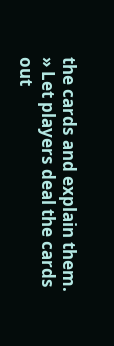the cards and explain them.
» Let players deal the cards out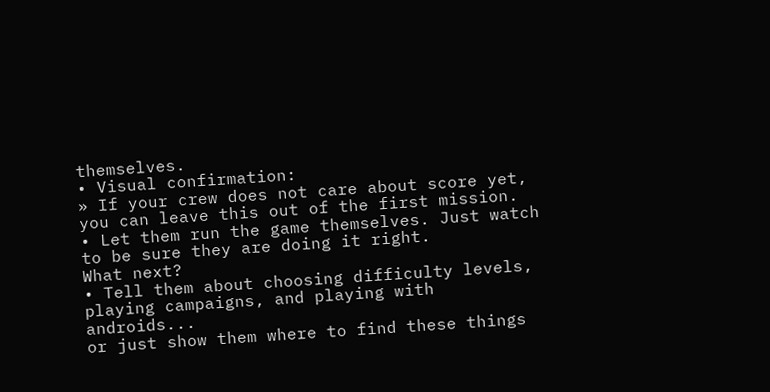themselves.
• Visual confirmation:
» If your crew does not care about score yet,
you can leave this out of the first mission.
• Let them run the game themselves. Just watch
to be sure they are doing it right.
What next?
• Tell them about choosing difficulty levels,
playing campaigns, and playing with androids...
or just show them where to find these things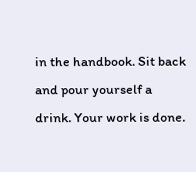in the handbook. Sit back and pour yourself a
drink. Your work is done.